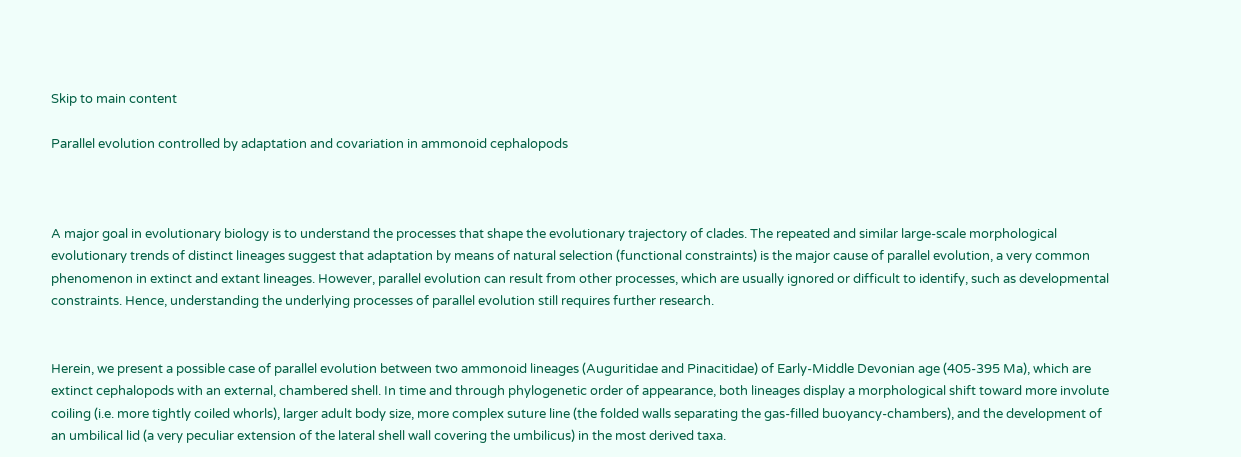Skip to main content

Parallel evolution controlled by adaptation and covariation in ammonoid cephalopods



A major goal in evolutionary biology is to understand the processes that shape the evolutionary trajectory of clades. The repeated and similar large-scale morphological evolutionary trends of distinct lineages suggest that adaptation by means of natural selection (functional constraints) is the major cause of parallel evolution, a very common phenomenon in extinct and extant lineages. However, parallel evolution can result from other processes, which are usually ignored or difficult to identify, such as developmental constraints. Hence, understanding the underlying processes of parallel evolution still requires further research.


Herein, we present a possible case of parallel evolution between two ammonoid lineages (Auguritidae and Pinacitidae) of Early-Middle Devonian age (405-395 Ma), which are extinct cephalopods with an external, chambered shell. In time and through phylogenetic order of appearance, both lineages display a morphological shift toward more involute coiling (i.e. more tightly coiled whorls), larger adult body size, more complex suture line (the folded walls separating the gas-filled buoyancy-chambers), and the development of an umbilical lid (a very peculiar extension of the lateral shell wall covering the umbilicus) in the most derived taxa.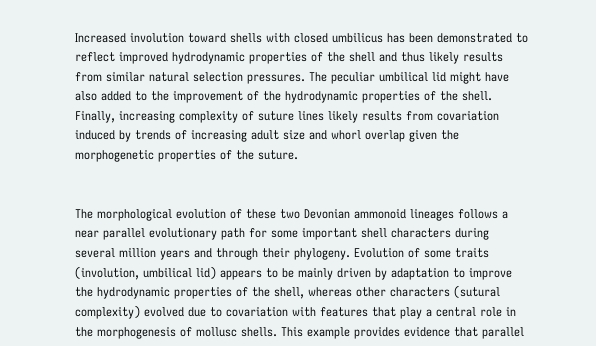Increased involution toward shells with closed umbilicus has been demonstrated to reflect improved hydrodynamic properties of the shell and thus likely results from similar natural selection pressures. The peculiar umbilical lid might have also added to the improvement of the hydrodynamic properties of the shell. Finally, increasing complexity of suture lines likely results from covariation induced by trends of increasing adult size and whorl overlap given the morphogenetic properties of the suture.


The morphological evolution of these two Devonian ammonoid lineages follows a near parallel evolutionary path for some important shell characters during several million years and through their phylogeny. Evolution of some traits (involution, umbilical lid) appears to be mainly driven by adaptation to improve the hydrodynamic properties of the shell, whereas other characters (sutural complexity) evolved due to covariation with features that play a central role in the morphogenesis of mollusc shells. This example provides evidence that parallel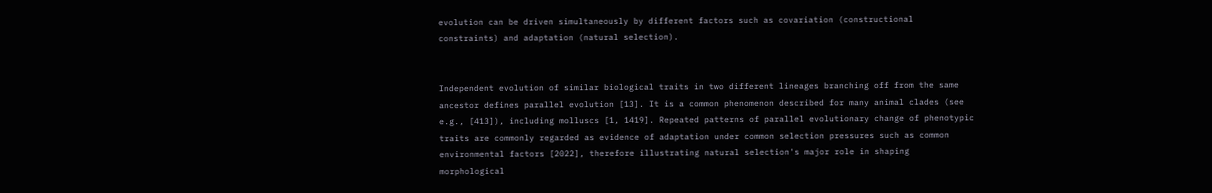evolution can be driven simultaneously by different factors such as covariation (constructional constraints) and adaptation (natural selection).


Independent evolution of similar biological traits in two different lineages branching off from the same ancestor defines parallel evolution [13]. It is a common phenomenon described for many animal clades (see e.g., [413]), including molluscs [1, 1419]. Repeated patterns of parallel evolutionary change of phenotypic traits are commonly regarded as evidence of adaptation under common selection pressures such as common environmental factors [2022], therefore illustrating natural selection's major role in shaping morphological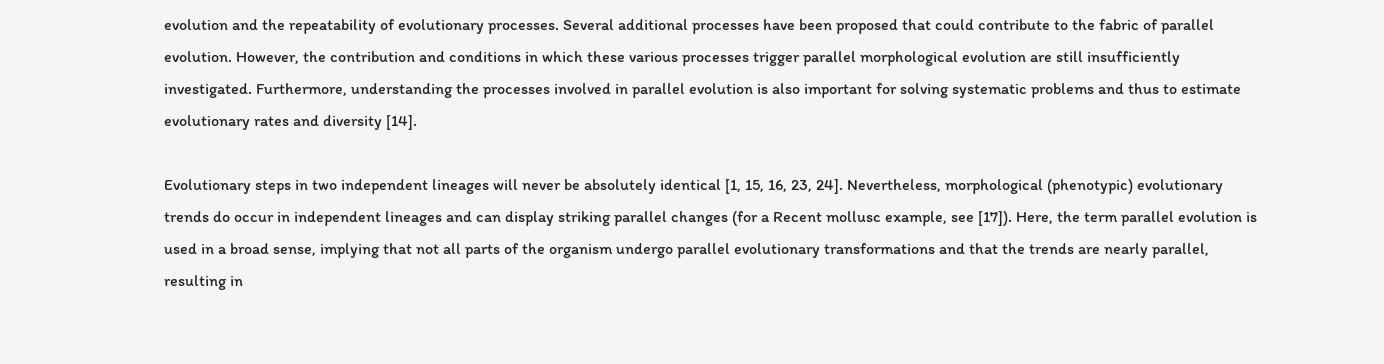evolution and the repeatability of evolutionary processes. Several additional processes have been proposed that could contribute to the fabric of parallel evolution. However, the contribution and conditions in which these various processes trigger parallel morphological evolution are still insufficiently investigated. Furthermore, understanding the processes involved in parallel evolution is also important for solving systematic problems and thus to estimate evolutionary rates and diversity [14].

Evolutionary steps in two independent lineages will never be absolutely identical [1, 15, 16, 23, 24]. Nevertheless, morphological (phenotypic) evolutionary trends do occur in independent lineages and can display striking parallel changes (for a Recent mollusc example, see [17]). Here, the term parallel evolution is used in a broad sense, implying that not all parts of the organism undergo parallel evolutionary transformations and that the trends are nearly parallel, resulting in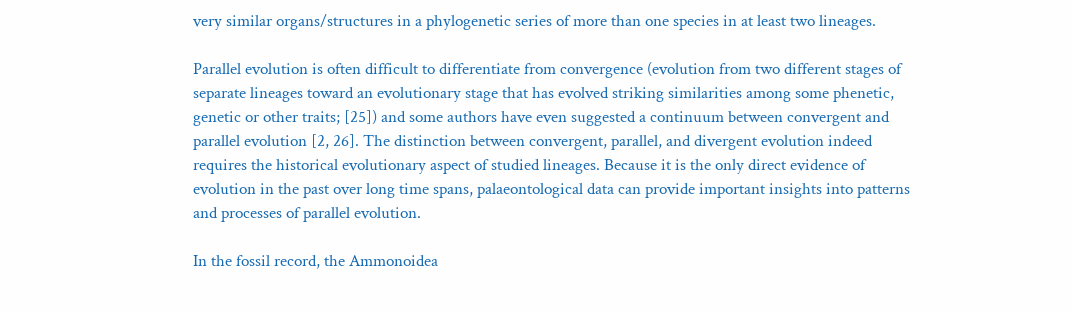very similar organs/structures in a phylogenetic series of more than one species in at least two lineages.

Parallel evolution is often difficult to differentiate from convergence (evolution from two different stages of separate lineages toward an evolutionary stage that has evolved striking similarities among some phenetic, genetic or other traits; [25]) and some authors have even suggested a continuum between convergent and parallel evolution [2, 26]. The distinction between convergent, parallel, and divergent evolution indeed requires the historical evolutionary aspect of studied lineages. Because it is the only direct evidence of evolution in the past over long time spans, palaeontological data can provide important insights into patterns and processes of parallel evolution.

In the fossil record, the Ammonoidea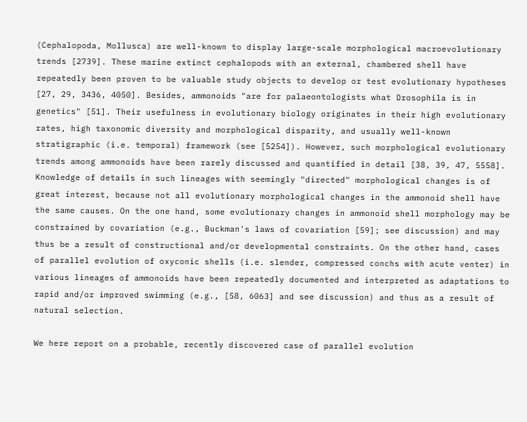(Cephalopoda, Mollusca) are well-known to display large-scale morphological macroevolutionary trends [2739]. These marine extinct cephalopods with an external, chambered shell have repeatedly been proven to be valuable study objects to develop or test evolutionary hypotheses [27, 29, 3436, 4050]. Besides, ammonoids "are for palaeontologists what Drosophila is in genetics" [51]. Their usefulness in evolutionary biology originates in their high evolutionary rates, high taxonomic diversity and morphological disparity, and usually well-known stratigraphic (i.e. temporal) framework (see [5254]). However, such morphological evolutionary trends among ammonoids have been rarely discussed and quantified in detail [38, 39, 47, 5558]. Knowledge of details in such lineages with seemingly "directed" morphological changes is of great interest, because not all evolutionary morphological changes in the ammonoid shell have the same causes. On the one hand, some evolutionary changes in ammonoid shell morphology may be constrained by covariation (e.g., Buckman's laws of covariation [59]; see discussion) and may thus be a result of constructional and/or developmental constraints. On the other hand, cases of parallel evolution of oxyconic shells (i.e. slender, compressed conchs with acute venter) in various lineages of ammonoids have been repeatedly documented and interpreted as adaptations to rapid and/or improved swimming (e.g., [58, 6063] and see discussion) and thus as a result of natural selection.

We here report on a probable, recently discovered case of parallel evolution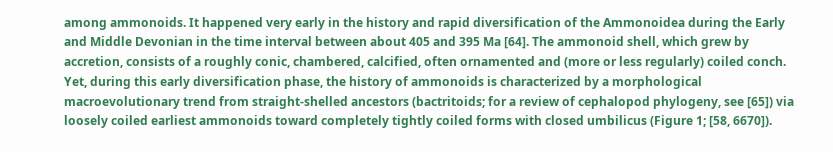among ammonoids. It happened very early in the history and rapid diversification of the Ammonoidea during the Early and Middle Devonian in the time interval between about 405 and 395 Ma [64]. The ammonoid shell, which grew by accretion, consists of a roughly conic, chambered, calcified, often ornamented and (more or less regularly) coiled conch. Yet, during this early diversification phase, the history of ammonoids is characterized by a morphological macroevolutionary trend from straight-shelled ancestors (bactritoids; for a review of cephalopod phylogeny, see [65]) via loosely coiled earliest ammonoids toward completely tightly coiled forms with closed umbilicus (Figure 1; [58, 6670]).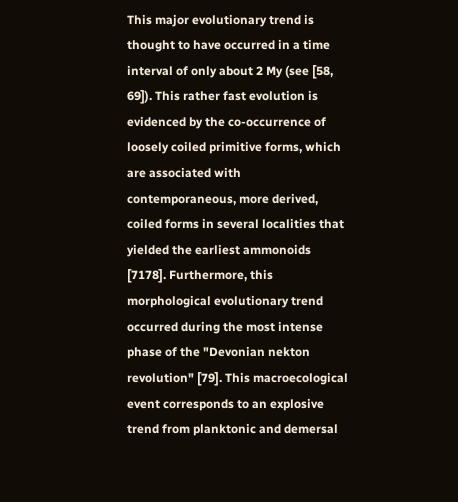This major evolutionary trend is thought to have occurred in a time interval of only about 2 My (see [58, 69]). This rather fast evolution is evidenced by the co-occurrence of loosely coiled primitive forms, which are associated with contemporaneous, more derived, coiled forms in several localities that yielded the earliest ammonoids [7178]. Furthermore, this morphological evolutionary trend occurred during the most intense phase of the "Devonian nekton revolution" [79]. This macroecological event corresponds to an explosive trend from planktonic and demersal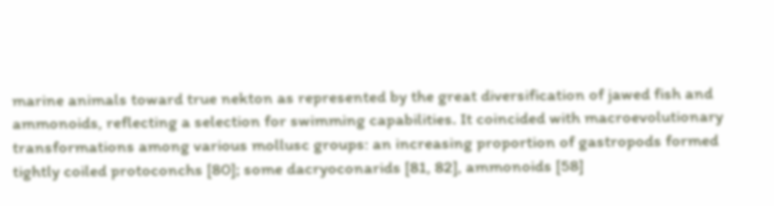marine animals toward true nekton as represented by the great diversification of jawed fish and ammonoids, reflecting a selection for swimming capabilities. It coincided with macroevolutionary transformations among various mollusc groups: an increasing proportion of gastropods formed tightly coiled protoconchs [80]; some dacryoconarids [81, 82], ammonoids [58]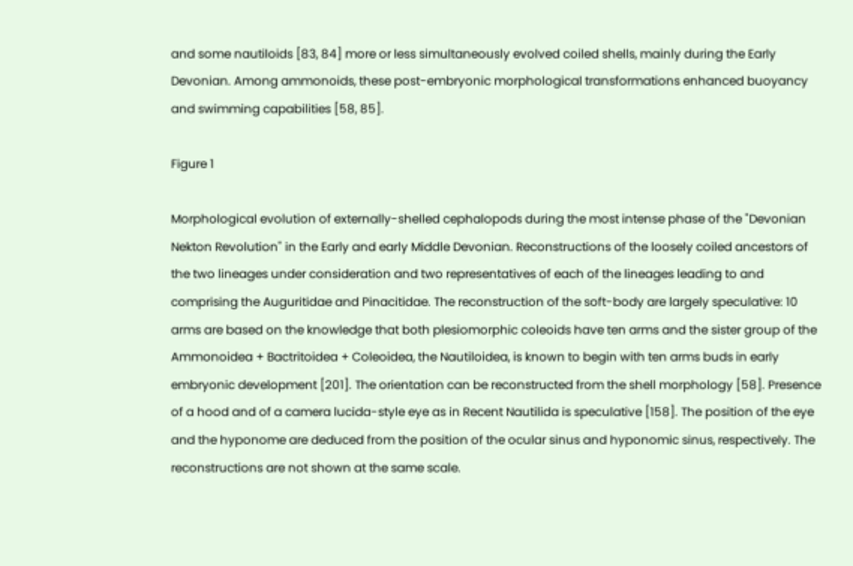and some nautiloids [83, 84] more or less simultaneously evolved coiled shells, mainly during the Early Devonian. Among ammonoids, these post-embryonic morphological transformations enhanced buoyancy and swimming capabilities [58, 85].

Figure 1

Morphological evolution of externally-shelled cephalopods during the most intense phase of the "Devonian Nekton Revolution" in the Early and early Middle Devonian. Reconstructions of the loosely coiled ancestors of the two lineages under consideration and two representatives of each of the lineages leading to and comprising the Auguritidae and Pinacitidae. The reconstruction of the soft-body are largely speculative: 10 arms are based on the knowledge that both plesiomorphic coleoids have ten arms and the sister group of the Ammonoidea + Bactritoidea + Coleoidea, the Nautiloidea, is known to begin with ten arms buds in early embryonic development [201]. The orientation can be reconstructed from the shell morphology [58]. Presence of a hood and of a camera lucida-style eye as in Recent Nautilida is speculative [158]. The position of the eye and the hyponome are deduced from the position of the ocular sinus and hyponomic sinus, respectively. The reconstructions are not shown at the same scale.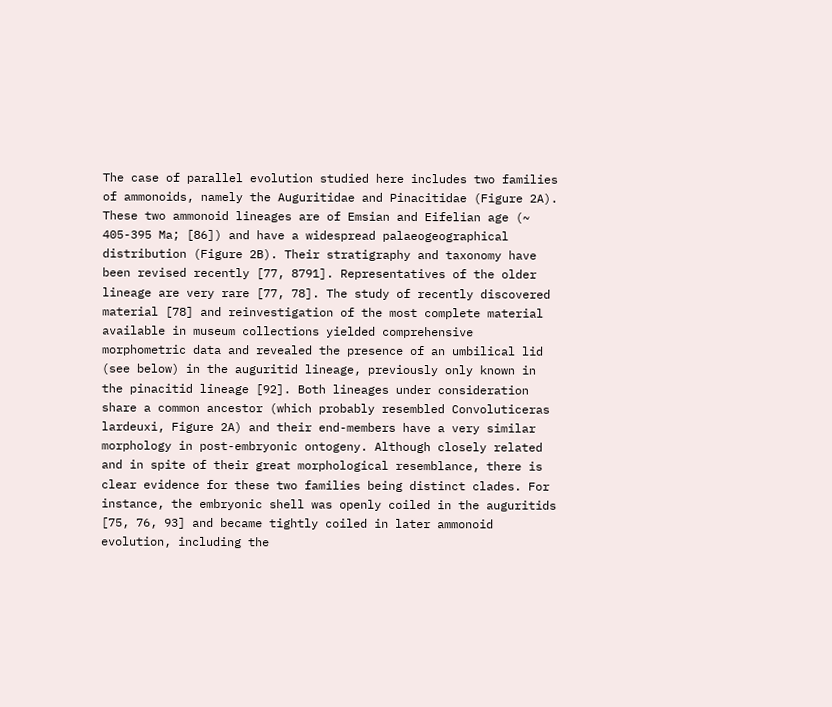The case of parallel evolution studied here includes two families of ammonoids, namely the Auguritidae and Pinacitidae (Figure 2A). These two ammonoid lineages are of Emsian and Eifelian age (~ 405-395 Ma; [86]) and have a widespread palaeogeographical distribution (Figure 2B). Their stratigraphy and taxonomy have been revised recently [77, 8791]. Representatives of the older lineage are very rare [77, 78]. The study of recently discovered material [78] and reinvestigation of the most complete material available in museum collections yielded comprehensive morphometric data and revealed the presence of an umbilical lid (see below) in the auguritid lineage, previously only known in the pinacitid lineage [92]. Both lineages under consideration share a common ancestor (which probably resembled Convoluticeras lardeuxi, Figure 2A) and their end-members have a very similar morphology in post-embryonic ontogeny. Although closely related and in spite of their great morphological resemblance, there is clear evidence for these two families being distinct clades. For instance, the embryonic shell was openly coiled in the auguritids [75, 76, 93] and became tightly coiled in later ammonoid evolution, including the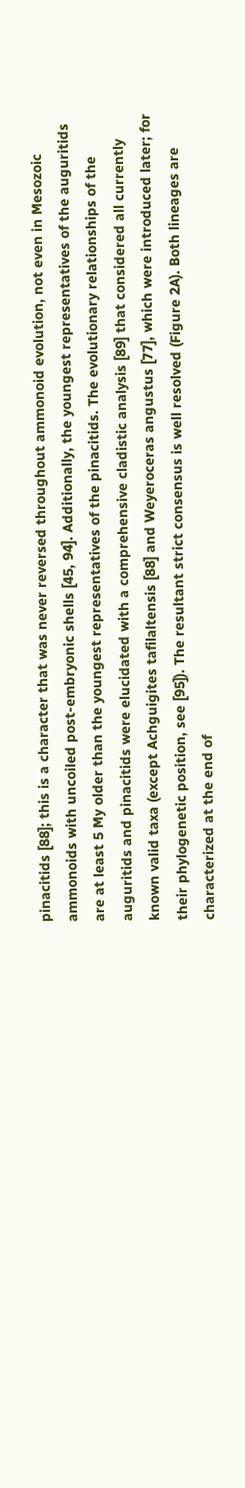pinacitids [88]; this is a character that was never reversed throughout ammonoid evolution, not even in Mesozoic ammonoids with uncoiled post-embryonic shells [45, 94]. Additionally, the youngest representatives of the auguritids are at least 5 My older than the youngest representatives of the pinacitids. The evolutionary relationships of the auguritids and pinacitids were elucidated with a comprehensive cladistic analysis [89] that considered all currently known valid taxa (except Achguigites tafilaltensis [88] and Weyeroceras angustus [77], which were introduced later; for their phylogenetic position, see [95]). The resultant strict consensus is well resolved (Figure 2A). Both lineages are characterized at the end of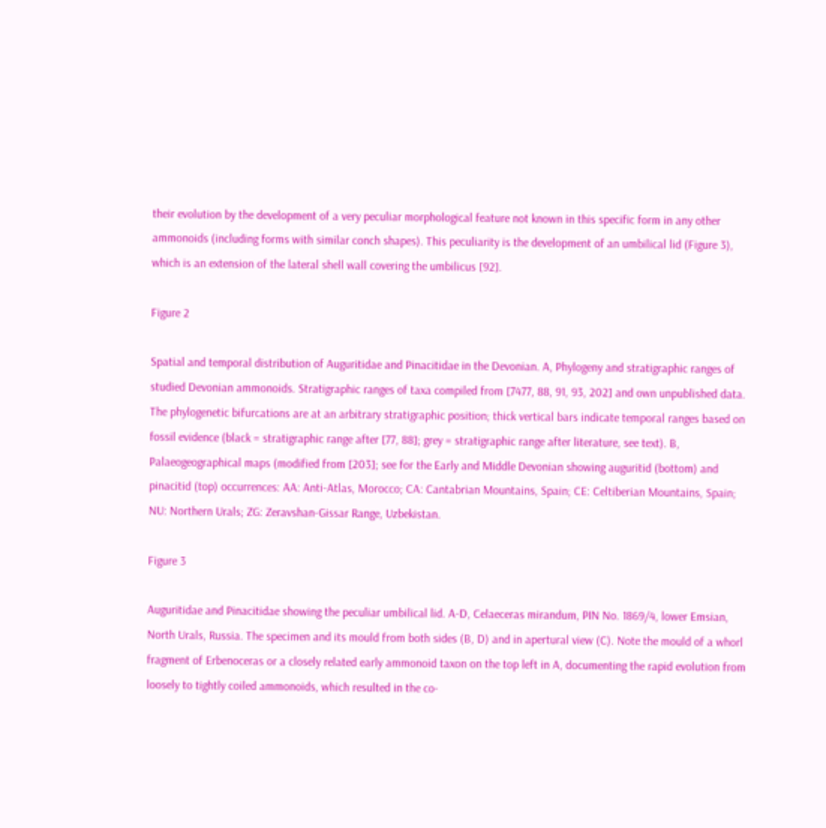their evolution by the development of a very peculiar morphological feature not known in this specific form in any other ammonoids (including forms with similar conch shapes). This peculiarity is the development of an umbilical lid (Figure 3), which is an extension of the lateral shell wall covering the umbilicus [92].

Figure 2

Spatial and temporal distribution of Auguritidae and Pinacitidae in the Devonian. A, Phylogeny and stratigraphic ranges of studied Devonian ammonoids. Stratigraphic ranges of taxa compiled from [7477, 88, 91, 93, 202] and own unpublished data. The phylogenetic bifurcations are at an arbitrary stratigraphic position; thick vertical bars indicate temporal ranges based on fossil evidence (black = stratigraphic range after [77, 88]; grey = stratigraphic range after literature, see text). B, Palaeogeographical maps (modified from [203]; see for the Early and Middle Devonian showing auguritid (bottom) and pinacitid (top) occurrences: AA: Anti-Atlas, Morocco; CA: Cantabrian Mountains, Spain; CE: Celtiberian Mountains, Spain; NU: Northern Urals; ZG: Zeravshan-Gissar Range, Uzbekistan.

Figure 3

Auguritidae and Pinacitidae showing the peculiar umbilical lid. A-D, Celaeceras mirandum, PIN No. 1869/4, lower Emsian, North Urals, Russia. The specimen and its mould from both sides (B, D) and in apertural view (C). Note the mould of a whorl fragment of Erbenoceras or a closely related early ammonoid taxon on the top left in A, documenting the rapid evolution from loosely to tightly coiled ammonoids, which resulted in the co-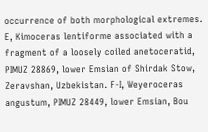occurrence of both morphological extremes. E, Kimoceras lentiforme associated with a fragment of a loosely coiled anetoceratid, PIMUZ 28869, lower Emsian of Shirdak Stow, Zeravshan, Uzbekistan. F-I, Weyeroceras angustum, PIMUZ 28449, lower Emsian, Bou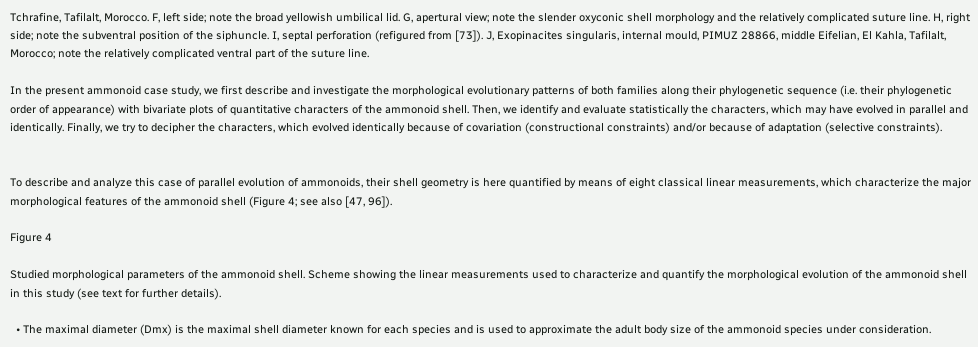Tchrafine, Tafilalt, Morocco. F, left side; note the broad yellowish umbilical lid. G, apertural view; note the slender oxyconic shell morphology and the relatively complicated suture line. H, right side; note the subventral position of the siphuncle. I, septal perforation (refigured from [73]). J, Exopinacites singularis, internal mould, PIMUZ 28866, middle Eifelian, El Kahla, Tafilalt, Morocco; note the relatively complicated ventral part of the suture line.

In the present ammonoid case study, we first describe and investigate the morphological evolutionary patterns of both families along their phylogenetic sequence (i.e. their phylogenetic order of appearance) with bivariate plots of quantitative characters of the ammonoid shell. Then, we identify and evaluate statistically the characters, which may have evolved in parallel and identically. Finally, we try to decipher the characters, which evolved identically because of covariation (constructional constraints) and/or because of adaptation (selective constraints).


To describe and analyze this case of parallel evolution of ammonoids, their shell geometry is here quantified by means of eight classical linear measurements, which characterize the major morphological features of the ammonoid shell (Figure 4; see also [47, 96]).

Figure 4

Studied morphological parameters of the ammonoid shell. Scheme showing the linear measurements used to characterize and quantify the morphological evolution of the ammonoid shell in this study (see text for further details).

  • The maximal diameter (Dmx) is the maximal shell diameter known for each species and is used to approximate the adult body size of the ammonoid species under consideration.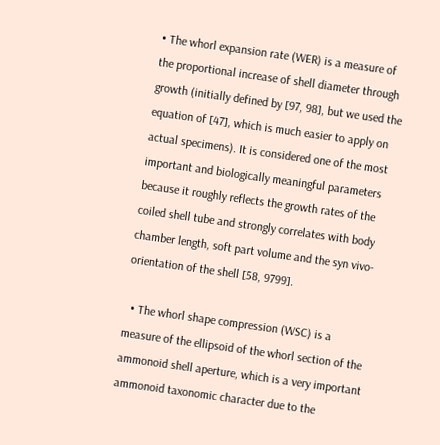• The whorl expansion rate (WER) is a measure of the proportional increase of shell diameter through growth (initially defined by [97, 98], but we used the equation of [47], which is much easier to apply on actual specimens). It is considered one of the most important and biologically meaningful parameters because it roughly reflects the growth rates of the coiled shell tube and strongly correlates with body chamber length, soft part volume and the syn vivo-orientation of the shell [58, 9799].

  • The whorl shape compression (WSC) is a measure of the ellipsoid of the whorl section of the ammonoid shell aperture, which is a very important ammonoid taxonomic character due to the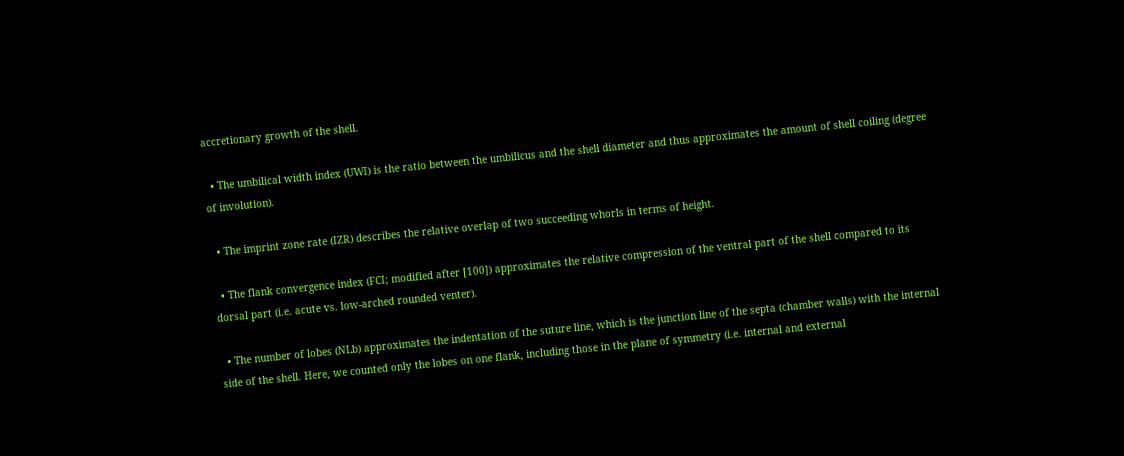accretionary growth of the shell.

  • The umbilical width index (UWI) is the ratio between the umbilicus and the shell diameter and thus approximates the amount of shell coiling (degree of involution).

  • The imprint zone rate (IZR) describes the relative overlap of two succeeding whorls in terms of height.

  • The flank convergence index (FCI; modified after [100]) approximates the relative compression of the ventral part of the shell compared to its dorsal part (i.e. acute vs. low-arched rounded venter).

  • The number of lobes (NLb) approximates the indentation of the suture line, which is the junction line of the septa (chamber walls) with the internal side of the shell. Here, we counted only the lobes on one flank, including those in the plane of symmetry (i.e. internal and external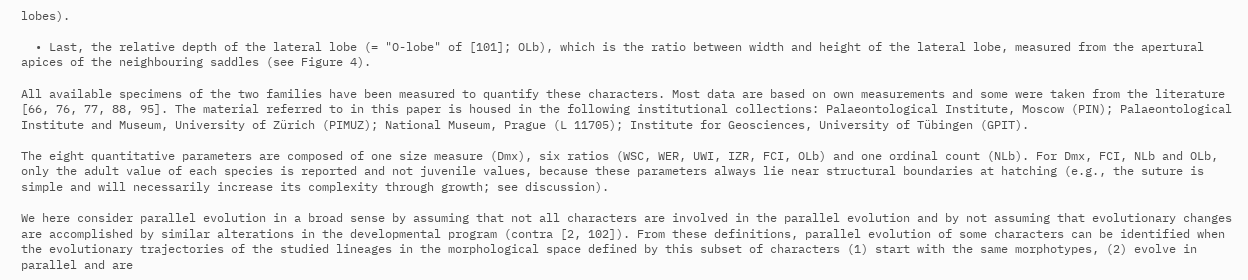lobes).

  • Last, the relative depth of the lateral lobe (= "O-lobe" of [101]; OLb), which is the ratio between width and height of the lateral lobe, measured from the apertural apices of the neighbouring saddles (see Figure 4).

All available specimens of the two families have been measured to quantify these characters. Most data are based on own measurements and some were taken from the literature [66, 76, 77, 88, 95]. The material referred to in this paper is housed in the following institutional collections: Palaeontological Institute, Moscow (PIN); Palaeontological Institute and Museum, University of Zürich (PIMUZ); National Museum, Prague (L 11705); Institute for Geosciences, University of Tübingen (GPIT).

The eight quantitative parameters are composed of one size measure (Dmx), six ratios (WSC, WER, UWI, IZR, FCI, OLb) and one ordinal count (NLb). For Dmx, FCI, NLb and OLb, only the adult value of each species is reported and not juvenile values, because these parameters always lie near structural boundaries at hatching (e.g., the suture is simple and will necessarily increase its complexity through growth; see discussion).

We here consider parallel evolution in a broad sense by assuming that not all characters are involved in the parallel evolution and by not assuming that evolutionary changes are accomplished by similar alterations in the developmental program (contra [2, 102]). From these definitions, parallel evolution of some characters can be identified when the evolutionary trajectories of the studied lineages in the morphological space defined by this subset of characters (1) start with the same morphotypes, (2) evolve in parallel and are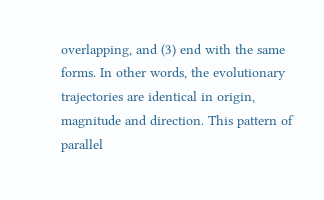overlapping, and (3) end with the same forms. In other words, the evolutionary trajectories are identical in origin, magnitude and direction. This pattern of parallel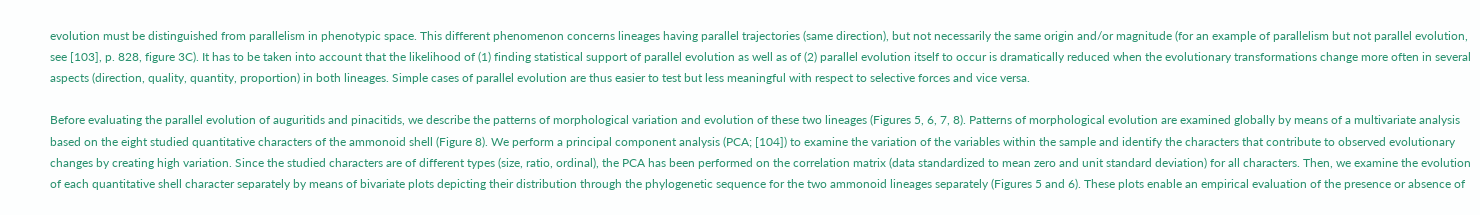evolution must be distinguished from parallelism in phenotypic space. This different phenomenon concerns lineages having parallel trajectories (same direction), but not necessarily the same origin and/or magnitude (for an example of parallelism but not parallel evolution, see [103], p. 828, figure 3C). It has to be taken into account that the likelihood of (1) finding statistical support of parallel evolution as well as of (2) parallel evolution itself to occur is dramatically reduced when the evolutionary transformations change more often in several aspects (direction, quality, quantity, proportion) in both lineages. Simple cases of parallel evolution are thus easier to test but less meaningful with respect to selective forces and vice versa.

Before evaluating the parallel evolution of auguritids and pinacitids, we describe the patterns of morphological variation and evolution of these two lineages (Figures 5, 6, 7, 8). Patterns of morphological evolution are examined globally by means of a multivariate analysis based on the eight studied quantitative characters of the ammonoid shell (Figure 8). We perform a principal component analysis (PCA; [104]) to examine the variation of the variables within the sample and identify the characters that contribute to observed evolutionary changes by creating high variation. Since the studied characters are of different types (size, ratio, ordinal), the PCA has been performed on the correlation matrix (data standardized to mean zero and unit standard deviation) for all characters. Then, we examine the evolution of each quantitative shell character separately by means of bivariate plots depicting their distribution through the phylogenetic sequence for the two ammonoid lineages separately (Figures 5 and 6). These plots enable an empirical evaluation of the presence or absence of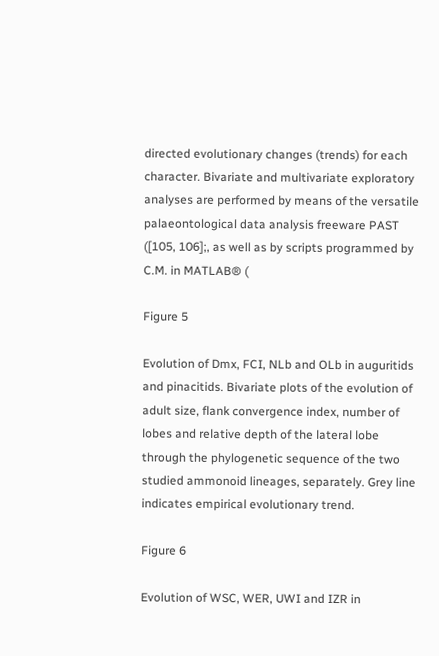directed evolutionary changes (trends) for each character. Bivariate and multivariate exploratory analyses are performed by means of the versatile palaeontological data analysis freeware PAST ([105, 106];, as well as by scripts programmed by C.M. in MATLAB® (

Figure 5

Evolution of Dmx, FCI, NLb and OLb in auguritids and pinacitids. Bivariate plots of the evolution of adult size, flank convergence index, number of lobes and relative depth of the lateral lobe through the phylogenetic sequence of the two studied ammonoid lineages, separately. Grey line indicates empirical evolutionary trend.

Figure 6

Evolution of WSC, WER, UWI and IZR in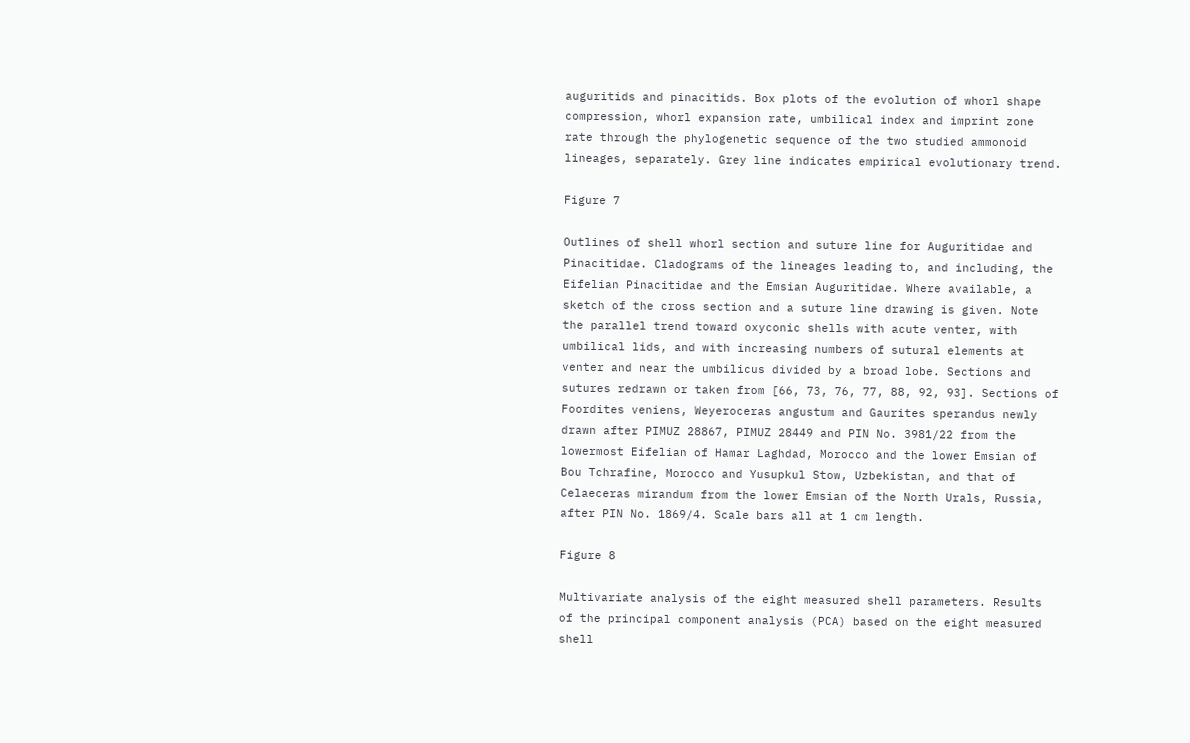auguritids and pinacitids. Box plots of the evolution of whorl shape compression, whorl expansion rate, umbilical index and imprint zone rate through the phylogenetic sequence of the two studied ammonoid lineages, separately. Grey line indicates empirical evolutionary trend.

Figure 7

Outlines of shell whorl section and suture line for Auguritidae and Pinacitidae. Cladograms of the lineages leading to, and including, the Eifelian Pinacitidae and the Emsian Auguritidae. Where available, a sketch of the cross section and a suture line drawing is given. Note the parallel trend toward oxyconic shells with acute venter, with umbilical lids, and with increasing numbers of sutural elements at venter and near the umbilicus divided by a broad lobe. Sections and sutures redrawn or taken from [66, 73, 76, 77, 88, 92, 93]. Sections of Foordites veniens, Weyeroceras angustum and Gaurites sperandus newly drawn after PIMUZ 28867, PIMUZ 28449 and PIN No. 3981/22 from the lowermost Eifelian of Hamar Laghdad, Morocco and the lower Emsian of Bou Tchrafine, Morocco and Yusupkul Stow, Uzbekistan, and that of Celaeceras mirandum from the lower Emsian of the North Urals, Russia, after PIN No. 1869/4. Scale bars all at 1 cm length.

Figure 8

Multivariate analysis of the eight measured shell parameters. Results of the principal component analysis (PCA) based on the eight measured shell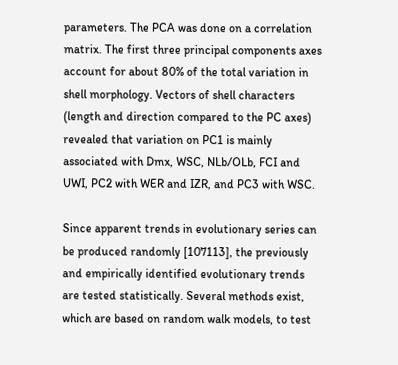parameters. The PCA was done on a correlation matrix. The first three principal components axes account for about 80% of the total variation in shell morphology. Vectors of shell characters (length and direction compared to the PC axes) revealed that variation on PC1 is mainly associated with Dmx, WSC, NLb/OLb, FCI and UWI, PC2 with WER and IZR, and PC3 with WSC.

Since apparent trends in evolutionary series can be produced randomly [107113], the previously and empirically identified evolutionary trends are tested statistically. Several methods exist, which are based on random walk models, to test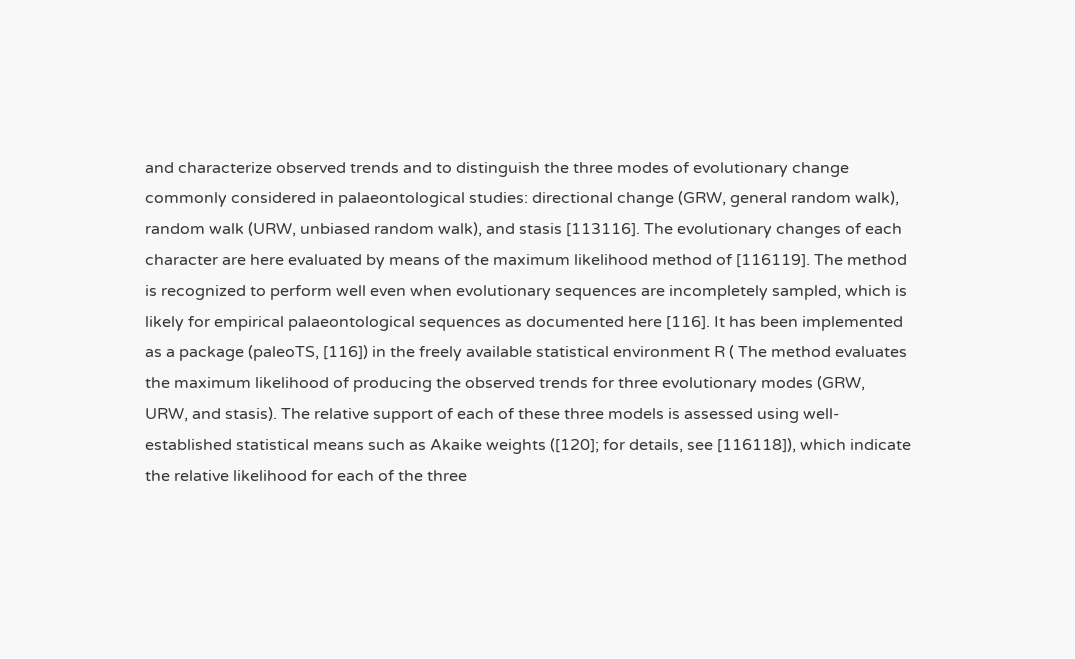and characterize observed trends and to distinguish the three modes of evolutionary change commonly considered in palaeontological studies: directional change (GRW, general random walk), random walk (URW, unbiased random walk), and stasis [113116]. The evolutionary changes of each character are here evaluated by means of the maximum likelihood method of [116119]. The method is recognized to perform well even when evolutionary sequences are incompletely sampled, which is likely for empirical palaeontological sequences as documented here [116]. It has been implemented as a package (paleoTS, [116]) in the freely available statistical environment R ( The method evaluates the maximum likelihood of producing the observed trends for three evolutionary modes (GRW, URW, and stasis). The relative support of each of these three models is assessed using well-established statistical means such as Akaike weights ([120]; for details, see [116118]), which indicate the relative likelihood for each of the three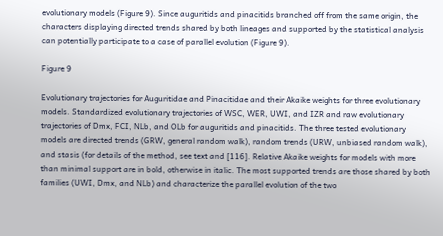evolutionary models (Figure 9). Since auguritids and pinacitids branched off from the same origin, the characters displaying directed trends shared by both lineages and supported by the statistical analysis can potentially participate to a case of parallel evolution (Figure 9).

Figure 9

Evolutionary trajectories for Auguritidae and Pinacitidae and their Akaike weights for three evolutionary models. Standardized evolutionary trajectories of WSC, WER, UWI, and IZR and raw evolutionary trajectories of Dmx, FCI, NLb, and OLb for auguritids and pinacitids. The three tested evolutionary models are directed trends (GRW, general random walk), random trends (URW, unbiased random walk), and stasis (for details of the method, see text and [116]. Relative Akaike weights for models with more than minimal support are in bold, otherwise in italic. The most supported trends are those shared by both families (UWI, Dmx, and NLb) and characterize the parallel evolution of the two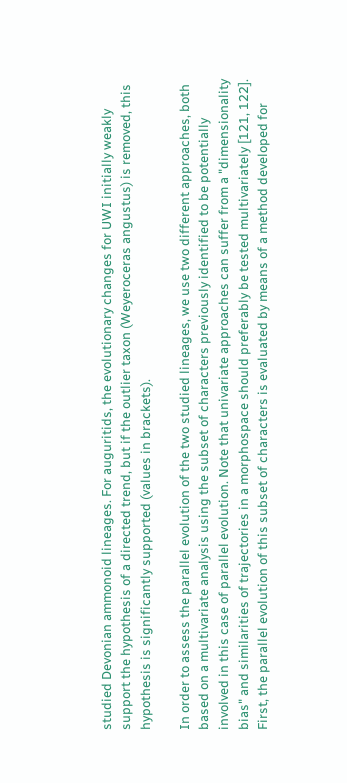studied Devonian ammonoid lineages. For auguritids, the evolutionary changes for UWI initially weakly support the hypothesis of a directed trend, but if the outlier taxon (Weyeroceras angustus) is removed, this hypothesis is significantly supported (values in brackets).

In order to assess the parallel evolution of the two studied lineages, we use two different approaches, both based on a multivariate analysis using the subset of characters previously identified to be potentially involved in this case of parallel evolution. Note that univariate approaches can suffer from a "dimensionality bias" and similarities of trajectories in a morphospace should preferably be tested multivariately [121, 122]. First, the parallel evolution of this subset of characters is evaluated by means of a method developed for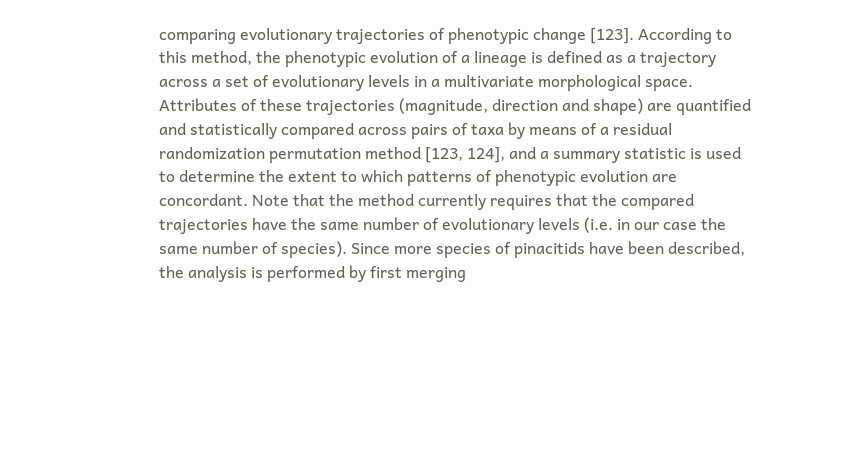comparing evolutionary trajectories of phenotypic change [123]. According to this method, the phenotypic evolution of a lineage is defined as a trajectory across a set of evolutionary levels in a multivariate morphological space. Attributes of these trajectories (magnitude, direction and shape) are quantified and statistically compared across pairs of taxa by means of a residual randomization permutation method [123, 124], and a summary statistic is used to determine the extent to which patterns of phenotypic evolution are concordant. Note that the method currently requires that the compared trajectories have the same number of evolutionary levels (i.e. in our case the same number of species). Since more species of pinacitids have been described, the analysis is performed by first merging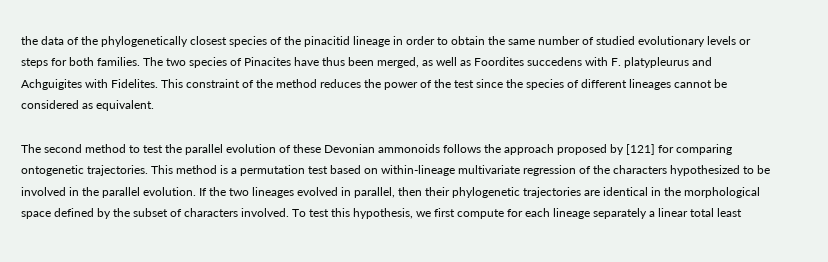the data of the phylogenetically closest species of the pinacitid lineage in order to obtain the same number of studied evolutionary levels or steps for both families. The two species of Pinacites have thus been merged, as well as Foordites succedens with F. platypleurus and Achguigites with Fidelites. This constraint of the method reduces the power of the test since the species of different lineages cannot be considered as equivalent.

The second method to test the parallel evolution of these Devonian ammonoids follows the approach proposed by [121] for comparing ontogenetic trajectories. This method is a permutation test based on within-lineage multivariate regression of the characters hypothesized to be involved in the parallel evolution. If the two lineages evolved in parallel, then their phylogenetic trajectories are identical in the morphological space defined by the subset of characters involved. To test this hypothesis, we first compute for each lineage separately a linear total least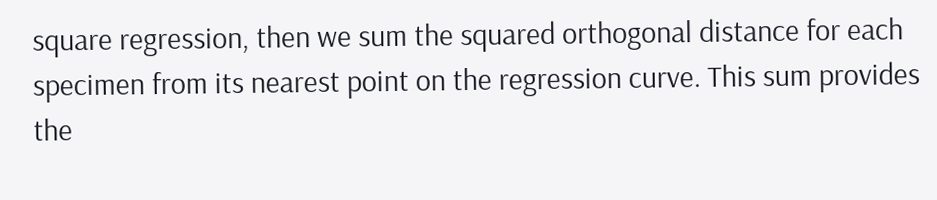square regression, then we sum the squared orthogonal distance for each specimen from its nearest point on the regression curve. This sum provides the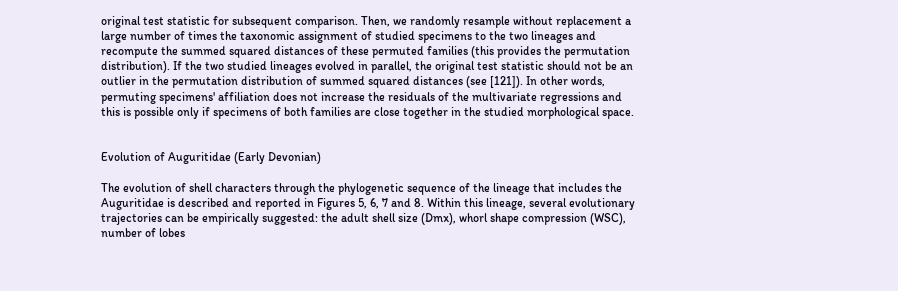original test statistic for subsequent comparison. Then, we randomly resample without replacement a large number of times the taxonomic assignment of studied specimens to the two lineages and recompute the summed squared distances of these permuted families (this provides the permutation distribution). If the two studied lineages evolved in parallel, the original test statistic should not be an outlier in the permutation distribution of summed squared distances (see [121]). In other words, permuting specimens' affiliation does not increase the residuals of the multivariate regressions and this is possible only if specimens of both families are close together in the studied morphological space.


Evolution of Auguritidae (Early Devonian)

The evolution of shell characters through the phylogenetic sequence of the lineage that includes the Auguritidae is described and reported in Figures 5, 6, 7 and 8. Within this lineage, several evolutionary trajectories can be empirically suggested: the adult shell size (Dmx), whorl shape compression (WSC), number of lobes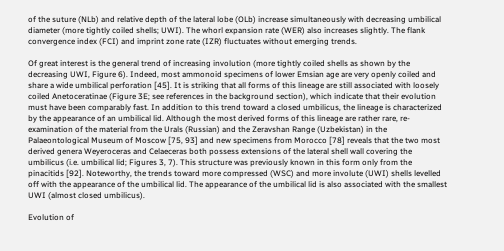of the suture (NLb) and relative depth of the lateral lobe (OLb) increase simultaneously with decreasing umbilical diameter (more tightly coiled shells; UWI). The whorl expansion rate (WER) also increases slightly. The flank convergence index (FCI) and imprint zone rate (IZR) fluctuates without emerging trends.

Of great interest is the general trend of increasing involution (more tightly coiled shells as shown by the decreasing UWI, Figure 6). Indeed, most ammonoid specimens of lower Emsian age are very openly coiled and share a wide umbilical perforation [45]. It is striking that all forms of this lineage are still associated with loosely coiled Anetoceratinae (Figure 3E; see references in the background section), which indicate that their evolution must have been comparably fast. In addition to this trend toward a closed umbilicus, the lineage is characterized by the appearance of an umbilical lid. Although the most derived forms of this lineage are rather rare, re-examination of the material from the Urals (Russian) and the Zeravshan Range (Uzbekistan) in the Palaeontological Museum of Moscow [75, 93] and new specimens from Morocco [78] reveals that the two most derived genera Weyeroceras and Celaeceras both possess extensions of the lateral shell wall covering the umbilicus (i.e. umbilical lid; Figures 3, 7). This structure was previously known in this form only from the pinacitids [92]. Noteworthy, the trends toward more compressed (WSC) and more involute (UWI) shells levelled off with the appearance of the umbilical lid. The appearance of the umbilical lid is also associated with the smallest UWI (almost closed umbilicus).

Evolution of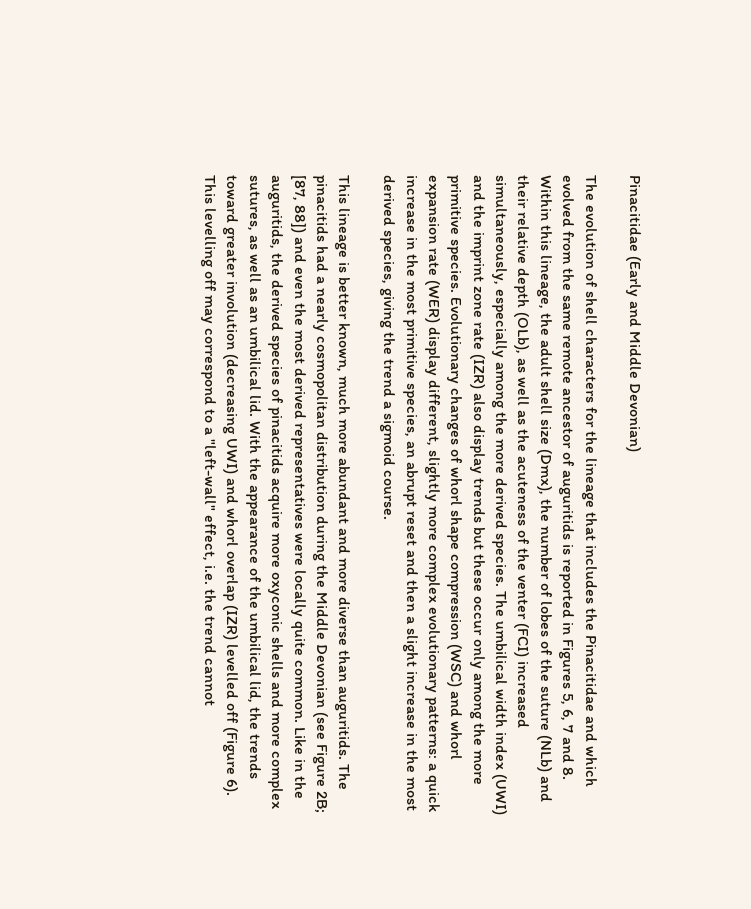Pinacitidae (Early and Middle Devonian)

The evolution of shell characters for the lineage that includes the Pinacitidae and which evolved from the same remote ancestor of auguritids is reported in Figures 5, 6, 7 and 8. Within this lineage, the adult shell size (Dmx), the number of lobes of the suture (NLb) and their relative depth (OLb), as well as the acuteness of the venter (FCI) increased simultaneously, especially among the more derived species. The umbilical width index (UWI) and the imprint zone rate (IZR) also display trends but these occur only among the more primitive species. Evolutionary changes of whorl shape compression (WSC) and whorl expansion rate (WER) display different, slightly more complex evolutionary patterns: a quick increase in the most primitive species, an abrupt reset and then a slight increase in the most derived species, giving the trend a sigmoid course.

This lineage is better known, much more abundant and more diverse than auguritids. The pinacitids had a nearly cosmopolitan distribution during the Middle Devonian (see Figure 2B; [87, 88]) and even the most derived representatives were locally quite common. Like in the auguritids, the derived species of pinacitids acquire more oxyconic shells and more complex sutures, as well as an umbilical lid. With the appearance of the umbilical lid, the trends toward greater involution (decreasing UWI) and whorl overlap (IZR) levelled off (Figure 6). This levelling off may correspond to a "left-wall" effect, i.e. the trend cannot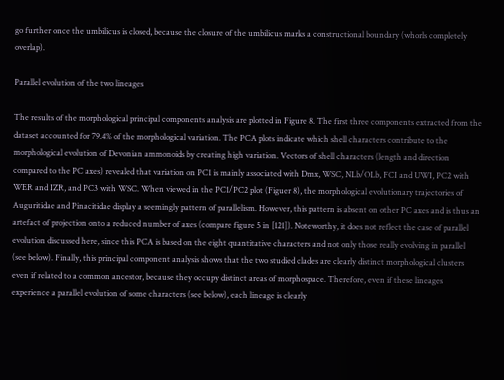go further once the umbilicus is closed, because the closure of the umbilicus marks a constructional boundary (whorls completely overlap).

Parallel evolution of the two lineages

The results of the morphological principal components analysis are plotted in Figure 8. The first three components extracted from the dataset accounted for 79.4% of the morphological variation. The PCA plots indicate which shell characters contribute to the morphological evolution of Devonian ammonoids by creating high variation. Vectors of shell characters (length and direction compared to the PC axes) revealed that variation on PC1 is mainly associated with Dmx, WSC, NLb/OLb, FCI and UWI, PC2 with WER and IZR, and PC3 with WSC. When viewed in the PC1/PC2 plot (Figuer 8), the morphological evolutionary trajectories of Auguritidae and Pinacitidae display a seemingly pattern of parallelism. However, this pattern is absent on other PC axes and is thus an artefact of projection onto a reduced number of axes (compare figure 5 in [121]). Noteworthy, it does not reflect the case of parallel evolution discussed here, since this PCA is based on the eight quantitative characters and not only those really evolving in parallel (see below). Finally, this principal component analysis shows that the two studied clades are clearly distinct morphological clusters even if related to a common ancestor, because they occupy distinct areas of morphospace. Therefore, even if these lineages experience a parallel evolution of some characters (see below), each lineage is clearly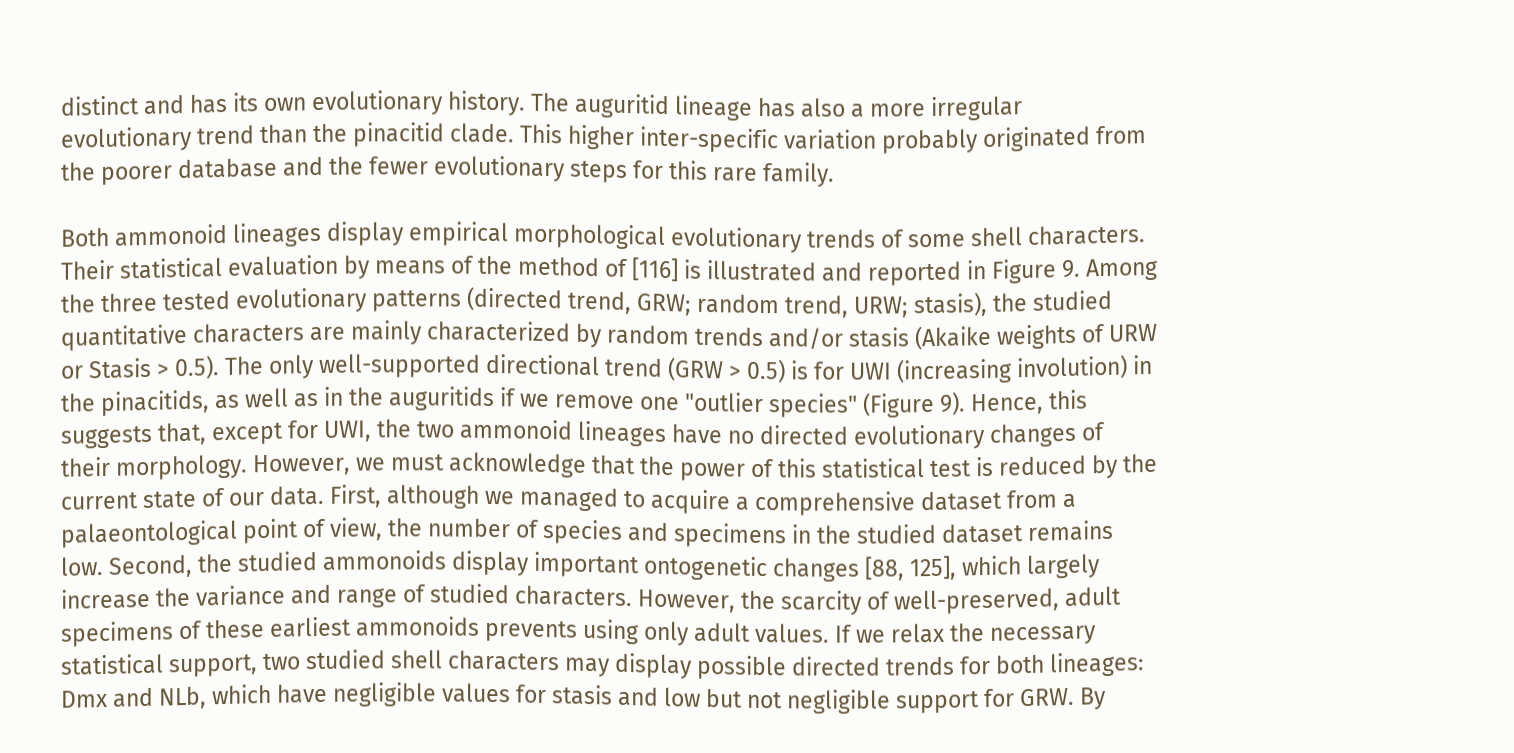distinct and has its own evolutionary history. The auguritid lineage has also a more irregular evolutionary trend than the pinacitid clade. This higher inter-specific variation probably originated from the poorer database and the fewer evolutionary steps for this rare family.

Both ammonoid lineages display empirical morphological evolutionary trends of some shell characters. Their statistical evaluation by means of the method of [116] is illustrated and reported in Figure 9. Among the three tested evolutionary patterns (directed trend, GRW; random trend, URW; stasis), the studied quantitative characters are mainly characterized by random trends and/or stasis (Akaike weights of URW or Stasis > 0.5). The only well-supported directional trend (GRW > 0.5) is for UWI (increasing involution) in the pinacitids, as well as in the auguritids if we remove one "outlier species" (Figure 9). Hence, this suggests that, except for UWI, the two ammonoid lineages have no directed evolutionary changes of their morphology. However, we must acknowledge that the power of this statistical test is reduced by the current state of our data. First, although we managed to acquire a comprehensive dataset from a palaeontological point of view, the number of species and specimens in the studied dataset remains low. Second, the studied ammonoids display important ontogenetic changes [88, 125], which largely increase the variance and range of studied characters. However, the scarcity of well-preserved, adult specimens of these earliest ammonoids prevents using only adult values. If we relax the necessary statistical support, two studied shell characters may display possible directed trends for both lineages: Dmx and NLb, which have negligible values for stasis and low but not negligible support for GRW. By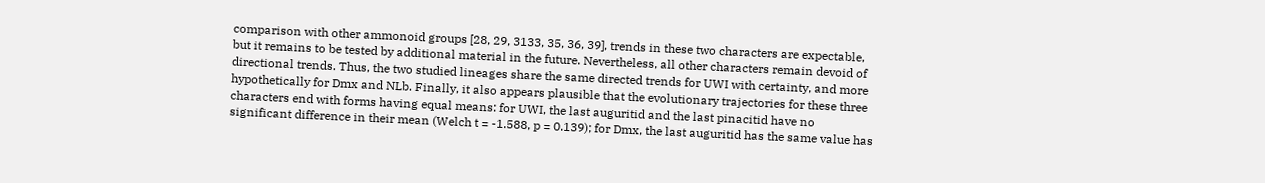comparison with other ammonoid groups [28, 29, 3133, 35, 36, 39], trends in these two characters are expectable, but it remains to be tested by additional material in the future. Nevertheless, all other characters remain devoid of directional trends. Thus, the two studied lineages share the same directed trends for UWI with certainty, and more hypothetically for Dmx and NLb. Finally, it also appears plausible that the evolutionary trajectories for these three characters end with forms having equal means: for UWI, the last auguritid and the last pinacitid have no significant difference in their mean (Welch t = -1.588, p = 0.139); for Dmx, the last auguritid has the same value has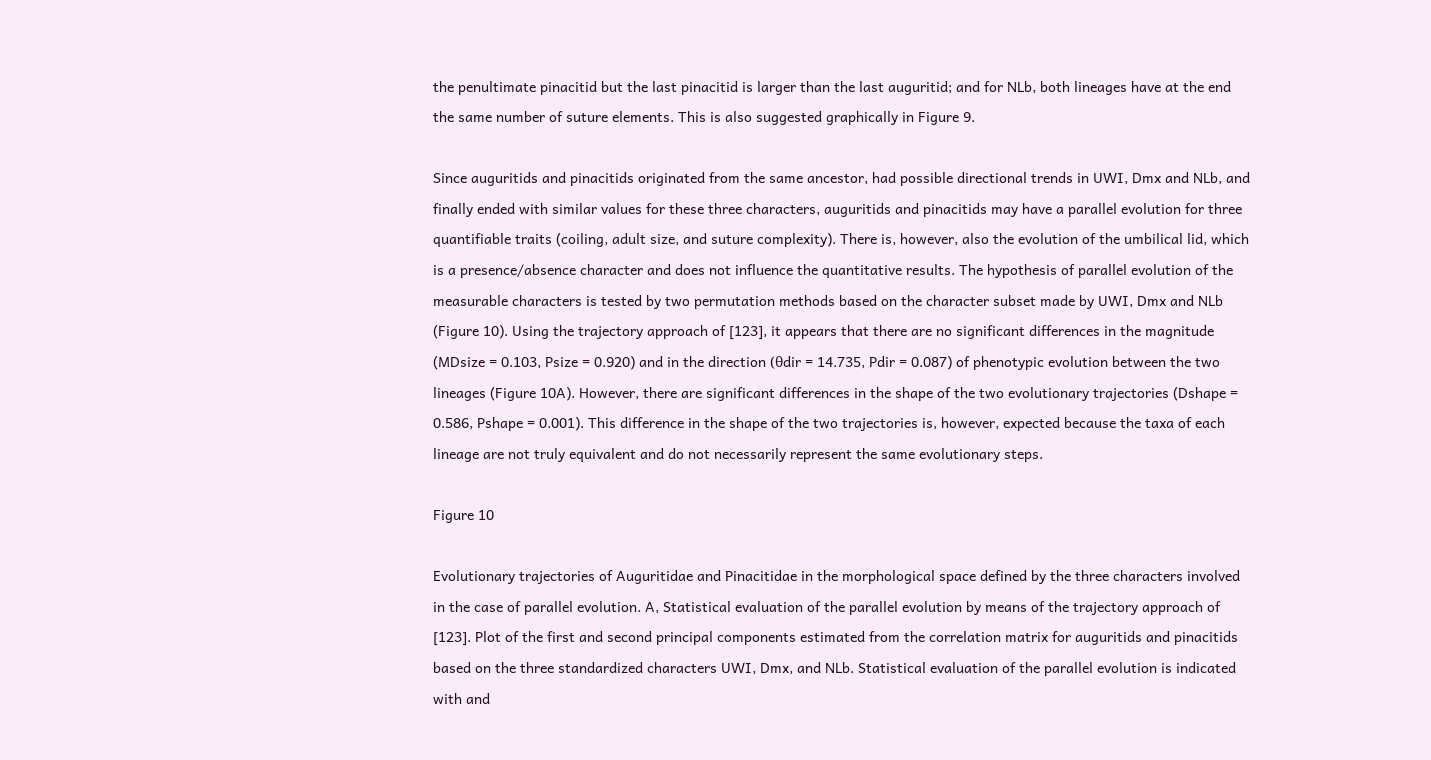the penultimate pinacitid but the last pinacitid is larger than the last auguritid; and for NLb, both lineages have at the end the same number of suture elements. This is also suggested graphically in Figure 9.

Since auguritids and pinacitids originated from the same ancestor, had possible directional trends in UWI, Dmx and NLb, and finally ended with similar values for these three characters, auguritids and pinacitids may have a parallel evolution for three quantifiable traits (coiling, adult size, and suture complexity). There is, however, also the evolution of the umbilical lid, which is a presence/absence character and does not influence the quantitative results. The hypothesis of parallel evolution of the measurable characters is tested by two permutation methods based on the character subset made by UWI, Dmx and NLb (Figure 10). Using the trajectory approach of [123], it appears that there are no significant differences in the magnitude (MDsize = 0.103, Psize = 0.920) and in the direction (θdir = 14.735, Pdir = 0.087) of phenotypic evolution between the two lineages (Figure 10A). However, there are significant differences in the shape of the two evolutionary trajectories (Dshape = 0.586, Pshape = 0.001). This difference in the shape of the two trajectories is, however, expected because the taxa of each lineage are not truly equivalent and do not necessarily represent the same evolutionary steps.

Figure 10

Evolutionary trajectories of Auguritidae and Pinacitidae in the morphological space defined by the three characters involved in the case of parallel evolution. A, Statistical evaluation of the parallel evolution by means of the trajectory approach of [123]. Plot of the first and second principal components estimated from the correlation matrix for auguritids and pinacitids based on the three standardized characters UWI, Dmx, and NLb. Statistical evaluation of the parallel evolution is indicated with and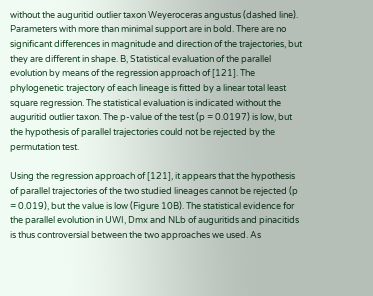without the auguritid outlier taxon Weyeroceras angustus (dashed line). Parameters with more than minimal support are in bold. There are no significant differences in magnitude and direction of the trajectories, but they are different in shape. B, Statistical evaluation of the parallel evolution by means of the regression approach of [121]. The phylogenetic trajectory of each lineage is fitted by a linear total least square regression. The statistical evaluation is indicated without the auguritid outlier taxon. The p-value of the test (p = 0.0197) is low, but the hypothesis of parallel trajectories could not be rejected by the permutation test.

Using the regression approach of [121], it appears that the hypothesis of parallel trajectories of the two studied lineages cannot be rejected (p = 0.019), but the value is low (Figure 10B). The statistical evidence for the parallel evolution in UWI, Dmx and NLb of auguritids and pinacitids is thus controversial between the two approaches we used. As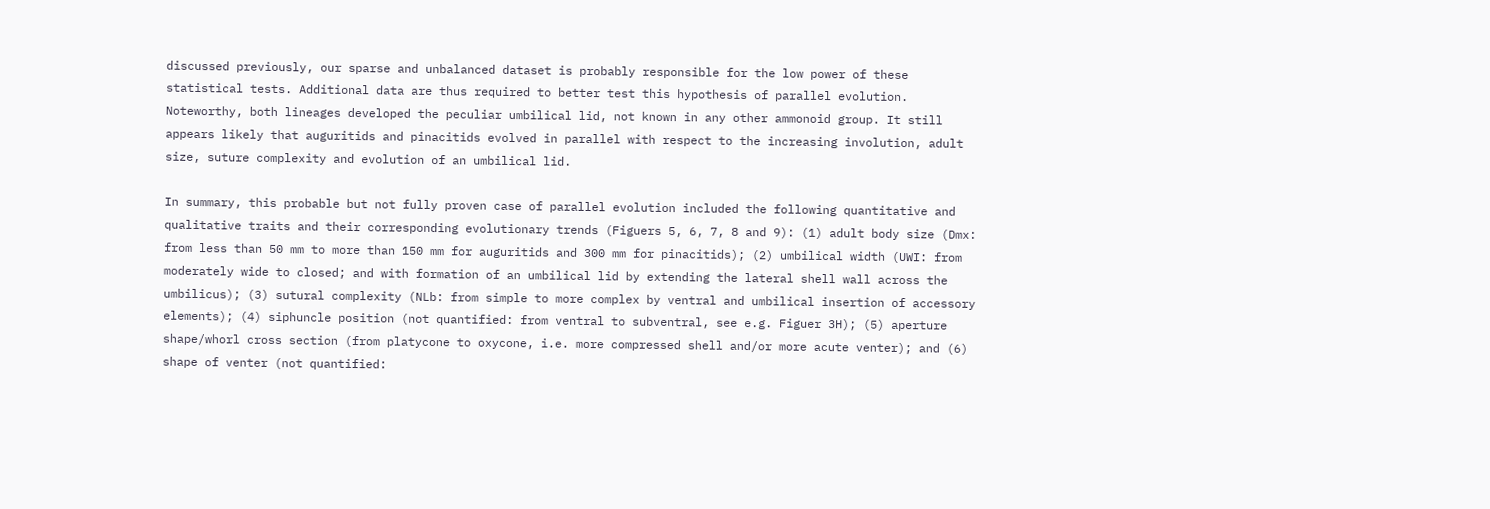discussed previously, our sparse and unbalanced dataset is probably responsible for the low power of these statistical tests. Additional data are thus required to better test this hypothesis of parallel evolution. Noteworthy, both lineages developed the peculiar umbilical lid, not known in any other ammonoid group. It still appears likely that auguritids and pinacitids evolved in parallel with respect to the increasing involution, adult size, suture complexity and evolution of an umbilical lid.

In summary, this probable but not fully proven case of parallel evolution included the following quantitative and qualitative traits and their corresponding evolutionary trends (Figuers 5, 6, 7, 8 and 9): (1) adult body size (Dmx: from less than 50 mm to more than 150 mm for auguritids and 300 mm for pinacitids); (2) umbilical width (UWI: from moderately wide to closed; and with formation of an umbilical lid by extending the lateral shell wall across the umbilicus); (3) sutural complexity (NLb: from simple to more complex by ventral and umbilical insertion of accessory elements); (4) siphuncle position (not quantified: from ventral to subventral, see e.g. Figuer 3H); (5) aperture shape/whorl cross section (from platycone to oxycone, i.e. more compressed shell and/or more acute venter); and (6) shape of venter (not quantified: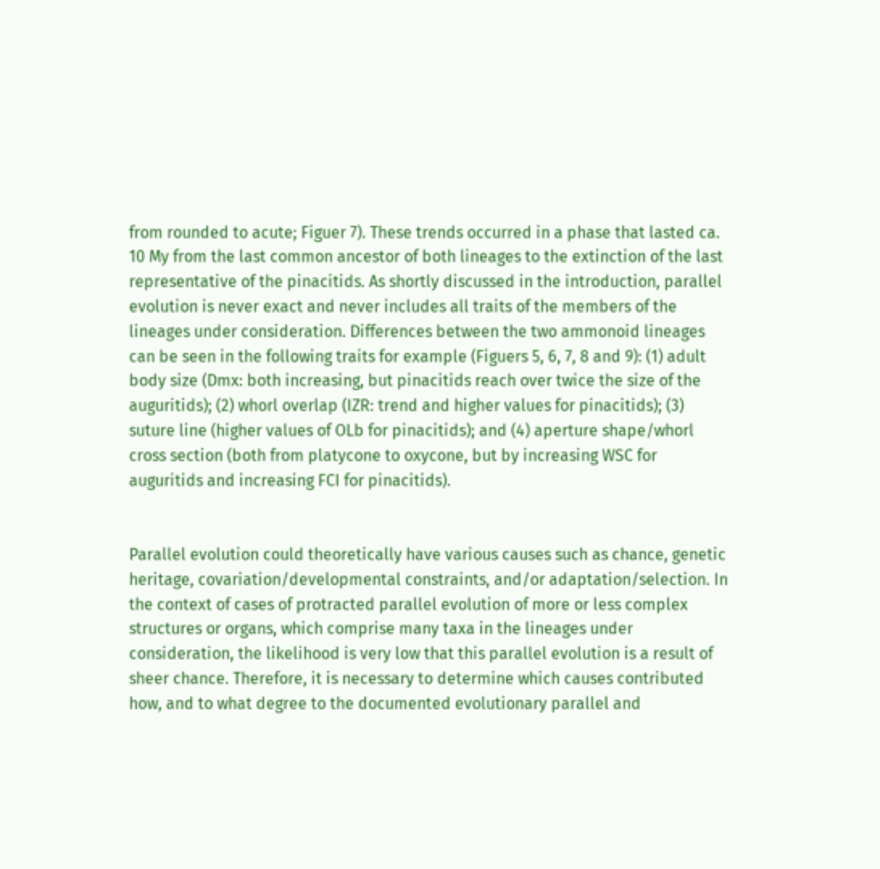from rounded to acute; Figuer 7). These trends occurred in a phase that lasted ca. 10 My from the last common ancestor of both lineages to the extinction of the last representative of the pinacitids. As shortly discussed in the introduction, parallel evolution is never exact and never includes all traits of the members of the lineages under consideration. Differences between the two ammonoid lineages can be seen in the following traits for example (Figuers 5, 6, 7, 8 and 9): (1) adult body size (Dmx: both increasing, but pinacitids reach over twice the size of the auguritids); (2) whorl overlap (IZR: trend and higher values for pinacitids); (3) suture line (higher values of OLb for pinacitids); and (4) aperture shape/whorl cross section (both from platycone to oxycone, but by increasing WSC for auguritids and increasing FCI for pinacitids).


Parallel evolution could theoretically have various causes such as chance, genetic heritage, covariation/developmental constraints, and/or adaptation/selection. In the context of cases of protracted parallel evolution of more or less complex structures or organs, which comprise many taxa in the lineages under consideration, the likelihood is very low that this parallel evolution is a result of sheer chance. Therefore, it is necessary to determine which causes contributed how, and to what degree to the documented evolutionary parallel and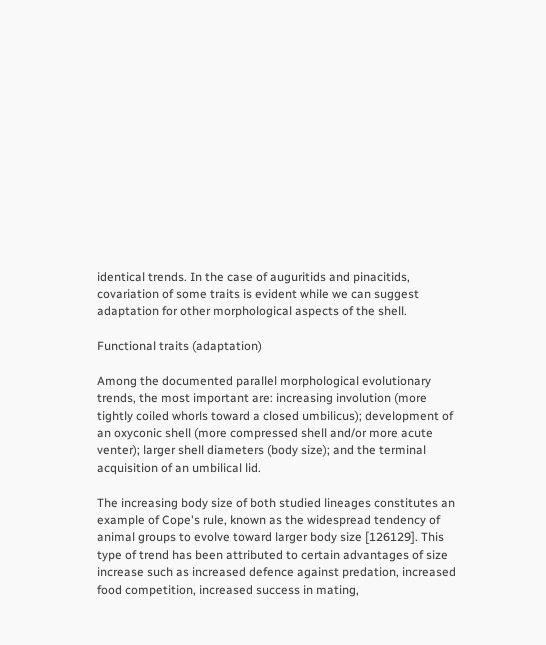identical trends. In the case of auguritids and pinacitids, covariation of some traits is evident while we can suggest adaptation for other morphological aspects of the shell.

Functional traits (adaptation)

Among the documented parallel morphological evolutionary trends, the most important are: increasing involution (more tightly coiled whorls toward a closed umbilicus); development of an oxyconic shell (more compressed shell and/or more acute venter); larger shell diameters (body size); and the terminal acquisition of an umbilical lid.

The increasing body size of both studied lineages constitutes an example of Cope's rule, known as the widespread tendency of animal groups to evolve toward larger body size [126129]. This type of trend has been attributed to certain advantages of size increase such as increased defence against predation, increased food competition, increased success in mating,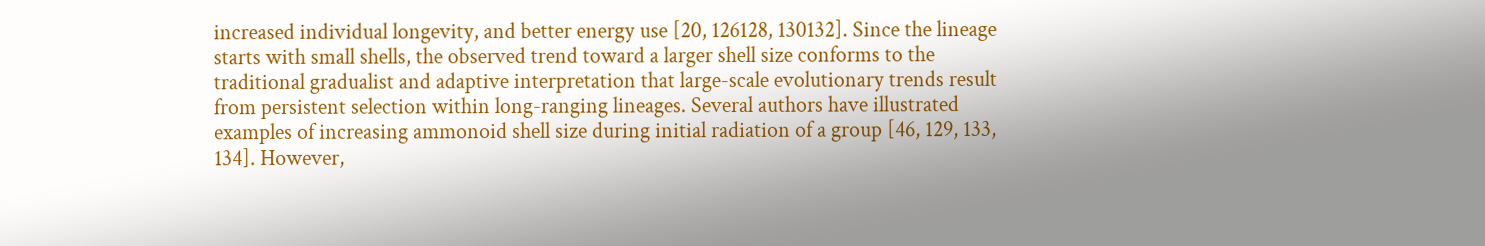increased individual longevity, and better energy use [20, 126128, 130132]. Since the lineage starts with small shells, the observed trend toward a larger shell size conforms to the traditional gradualist and adaptive interpretation that large-scale evolutionary trends result from persistent selection within long-ranging lineages. Several authors have illustrated examples of increasing ammonoid shell size during initial radiation of a group [46, 129, 133, 134]. However,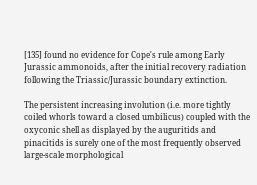[135] found no evidence for Cope's rule among Early Jurassic ammonoids, after the initial recovery radiation following the Triassic/Jurassic boundary extinction.

The persistent increasing involution (i.e. more tightly coiled whorls toward a closed umbilicus) coupled with the oxyconic shell as displayed by the auguritids and pinacitids is surely one of the most frequently observed large-scale morphological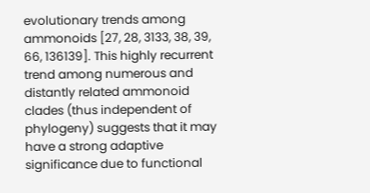evolutionary trends among ammonoids [27, 28, 3133, 38, 39, 66, 136139]. This highly recurrent trend among numerous and distantly related ammonoid clades (thus independent of phylogeny) suggests that it may have a strong adaptive significance due to functional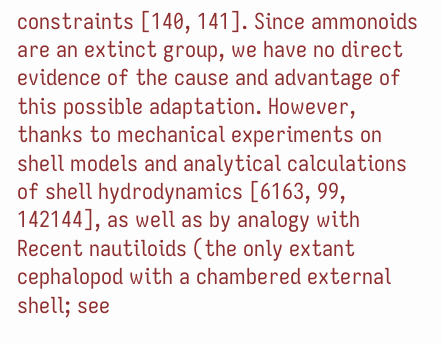constraints [140, 141]. Since ammonoids are an extinct group, we have no direct evidence of the cause and advantage of this possible adaptation. However, thanks to mechanical experiments on shell models and analytical calculations of shell hydrodynamics [6163, 99, 142144], as well as by analogy with Recent nautiloids (the only extant cephalopod with a chambered external shell; see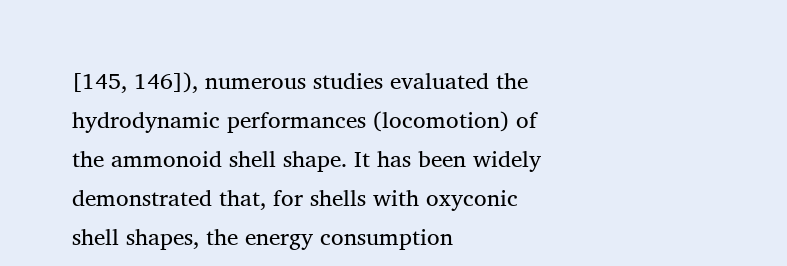[145, 146]), numerous studies evaluated the hydrodynamic performances (locomotion) of the ammonoid shell shape. It has been widely demonstrated that, for shells with oxyconic shell shapes, the energy consumption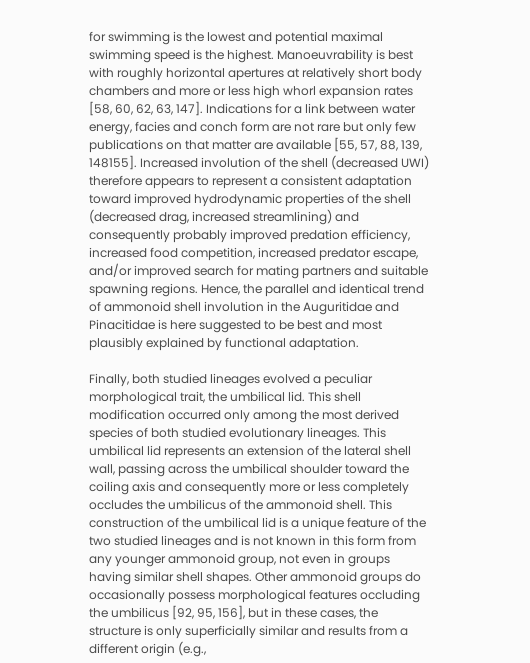for swimming is the lowest and potential maximal swimming speed is the highest. Manoeuvrability is best with roughly horizontal apertures at relatively short body chambers and more or less high whorl expansion rates [58, 60, 62, 63, 147]. Indications for a link between water energy, facies and conch form are not rare but only few publications on that matter are available [55, 57, 88, 139, 148155]. Increased involution of the shell (decreased UWI) therefore appears to represent a consistent adaptation toward improved hydrodynamic properties of the shell (decreased drag, increased streamlining) and consequently probably improved predation efficiency, increased food competition, increased predator escape, and/or improved search for mating partners and suitable spawning regions. Hence, the parallel and identical trend of ammonoid shell involution in the Auguritidae and Pinacitidae is here suggested to be best and most plausibly explained by functional adaptation.

Finally, both studied lineages evolved a peculiar morphological trait, the umbilical lid. This shell modification occurred only among the most derived species of both studied evolutionary lineages. This umbilical lid represents an extension of the lateral shell wall, passing across the umbilical shoulder toward the coiling axis and consequently more or less completely occludes the umbilicus of the ammonoid shell. This construction of the umbilical lid is a unique feature of the two studied lineages and is not known in this form from any younger ammonoid group, not even in groups having similar shell shapes. Other ammonoid groups do occasionally possess morphological features occluding the umbilicus [92, 95, 156], but in these cases, the structure is only superficially similar and results from a different origin (e.g.,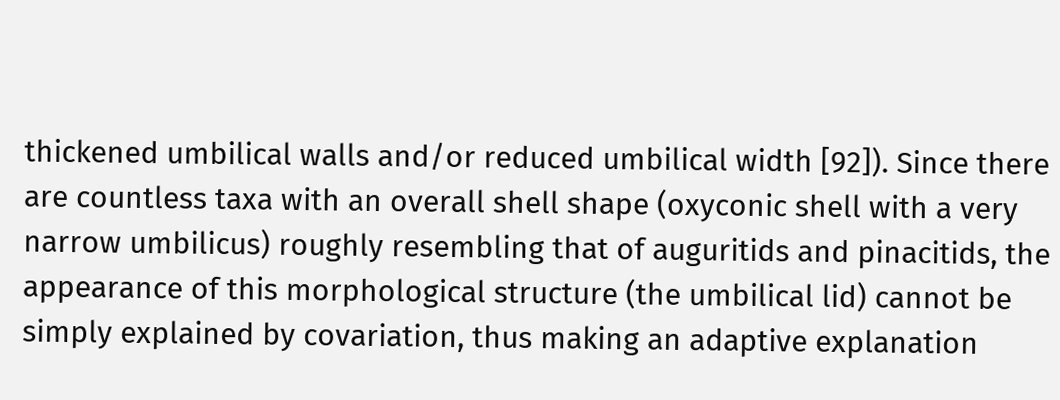thickened umbilical walls and/or reduced umbilical width [92]). Since there are countless taxa with an overall shell shape (oxyconic shell with a very narrow umbilicus) roughly resembling that of auguritids and pinacitids, the appearance of this morphological structure (the umbilical lid) cannot be simply explained by covariation, thus making an adaptive explanation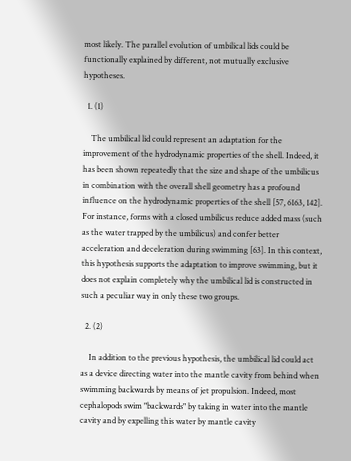most likely. The parallel evolution of umbilical lids could be functionally explained by different, not mutually exclusive hypotheses.

  1. (1)

    The umbilical lid could represent an adaptation for the improvement of the hydrodynamic properties of the shell. Indeed, it has been shown repeatedly that the size and shape of the umbilicus in combination with the overall shell geometry has a profound influence on the hydrodynamic properties of the shell [57, 6163, 142]. For instance, forms with a closed umbilicus reduce added mass (such as the water trapped by the umbilicus) and confer better acceleration and deceleration during swimming [63]. In this context, this hypothesis supports the adaptation to improve swimming, but it does not explain completely why the umbilical lid is constructed in such a peculiar way in only these two groups.

  2. (2)

    In addition to the previous hypothesis, the umbilical lid could act as a device directing water into the mantle cavity from behind when swimming backwards by means of jet propulsion. Indeed, most cephalopods swim "backwards" by taking in water into the mantle cavity and by expelling this water by mantle cavity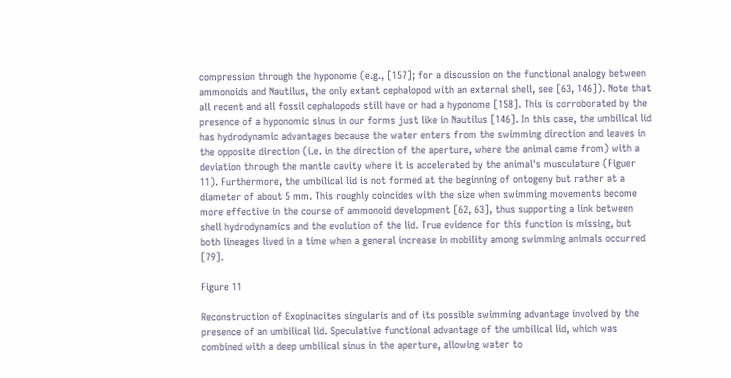compression through the hyponome (e.g., [157]; for a discussion on the functional analogy between ammonoids and Nautilus, the only extant cephalopod with an external shell, see [63, 146]). Note that all recent and all fossil cephalopods still have or had a hyponome [158]. This is corroborated by the presence of a hyponomic sinus in our forms just like in Nautilus [146]. In this case, the umbilical lid has hydrodynamic advantages because the water enters from the swimming direction and leaves in the opposite direction (i.e. in the direction of the aperture, where the animal came from) with a deviation through the mantle cavity where it is accelerated by the animal's musculature (Figuer 11). Furthermore, the umbilical lid is not formed at the beginning of ontogeny but rather at a diameter of about 5 mm. This roughly coincides with the size when swimming movements become more effective in the course of ammonoid development [62, 63], thus supporting a link between shell hydrodynamics and the evolution of the lid. True evidence for this function is missing, but both lineages lived in a time when a general increase in mobility among swimming animals occurred [79].

Figure 11

Reconstruction of Exopinacites singularis and of its possible swimming advantage involved by the presence of an umbilical lid. Speculative functional advantage of the umbilical lid, which was combined with a deep umbilical sinus in the aperture, allowing water to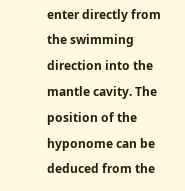enter directly from the swimming direction into the mantle cavity. The position of the hyponome can be deduced from the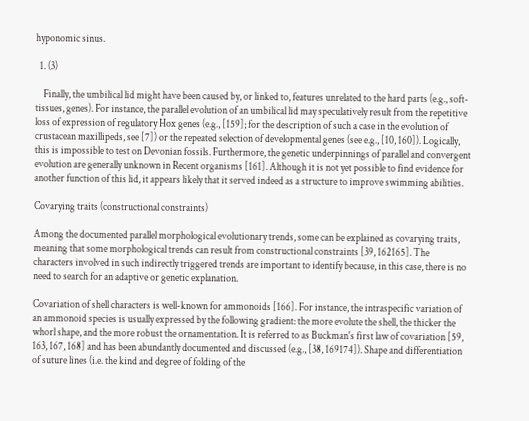hyponomic sinus.

  1. (3)

    Finally, the umbilical lid might have been caused by, or linked to, features unrelated to the hard parts (e.g., soft-tissues, genes). For instance, the parallel evolution of an umbilical lid may speculatively result from the repetitive loss of expression of regulatory Hox genes (e.g., [159]; for the description of such a case in the evolution of crustacean maxillipeds, see [7]) or the repeated selection of developmental genes (see e.g., [10, 160]). Logically, this is impossible to test on Devonian fossils. Furthermore, the genetic underpinnings of parallel and convergent evolution are generally unknown in Recent organisms [161]. Although it is not yet possible to find evidence for another function of this lid, it appears likely that it served indeed as a structure to improve swimming abilities.

Covarying traits (constructional constraints)

Among the documented parallel morphological evolutionary trends, some can be explained as covarying traits, meaning that some morphological trends can result from constructional constraints [39, 162165]. The characters involved in such indirectly triggered trends are important to identify because, in this case, there is no need to search for an adaptive or genetic explanation.

Covariation of shell characters is well-known for ammonoids [166]. For instance, the intraspecific variation of an ammonoid species is usually expressed by the following gradient: the more evolute the shell, the thicker the whorl shape, and the more robust the ornamentation. It is referred to as Buckman's first law of covariation [59, 163, 167, 168] and has been abundantly documented and discussed (e.g., [38, 169174]). Shape and differentiation of suture lines (i.e. the kind and degree of folding of the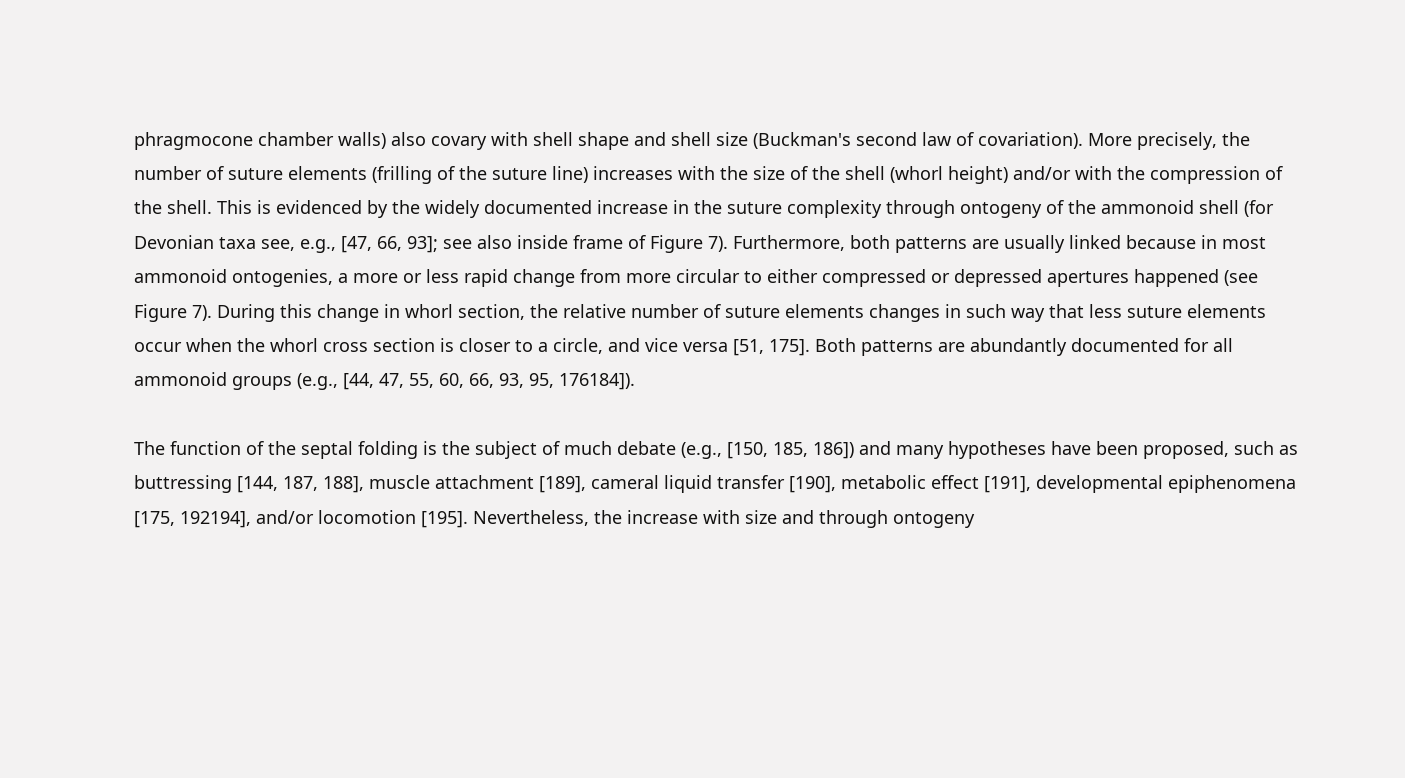phragmocone chamber walls) also covary with shell shape and shell size (Buckman's second law of covariation). More precisely, the number of suture elements (frilling of the suture line) increases with the size of the shell (whorl height) and/or with the compression of the shell. This is evidenced by the widely documented increase in the suture complexity through ontogeny of the ammonoid shell (for Devonian taxa see, e.g., [47, 66, 93]; see also inside frame of Figure 7). Furthermore, both patterns are usually linked because in most ammonoid ontogenies, a more or less rapid change from more circular to either compressed or depressed apertures happened (see Figure 7). During this change in whorl section, the relative number of suture elements changes in such way that less suture elements occur when the whorl cross section is closer to a circle, and vice versa [51, 175]. Both patterns are abundantly documented for all ammonoid groups (e.g., [44, 47, 55, 60, 66, 93, 95, 176184]).

The function of the septal folding is the subject of much debate (e.g., [150, 185, 186]) and many hypotheses have been proposed, such as buttressing [144, 187, 188], muscle attachment [189], cameral liquid transfer [190], metabolic effect [191], developmental epiphenomena [175, 192194], and/or locomotion [195]. Nevertheless, the increase with size and through ontogeny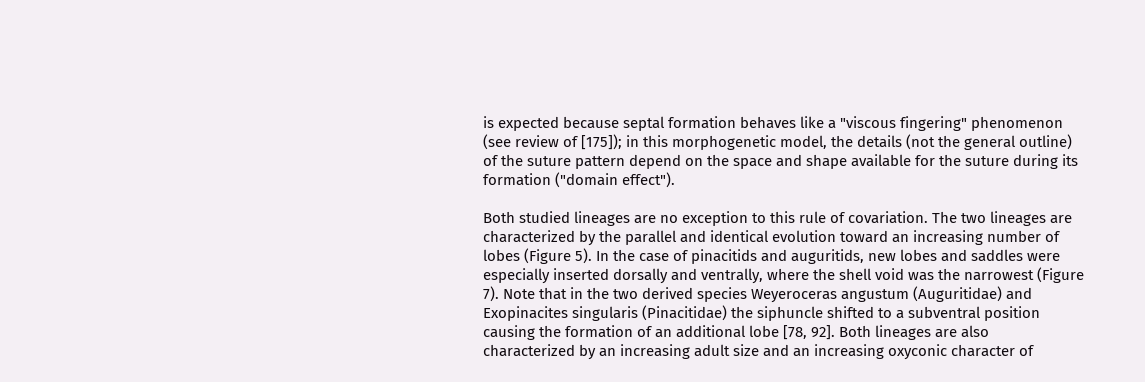is expected because septal formation behaves like a "viscous fingering" phenomenon (see review of [175]); in this morphogenetic model, the details (not the general outline) of the suture pattern depend on the space and shape available for the suture during its formation ("domain effect").

Both studied lineages are no exception to this rule of covariation. The two lineages are characterized by the parallel and identical evolution toward an increasing number of lobes (Figure 5). In the case of pinacitids and auguritids, new lobes and saddles were especially inserted dorsally and ventrally, where the shell void was the narrowest (Figure 7). Note that in the two derived species Weyeroceras angustum (Auguritidae) and Exopinacites singularis (Pinacitidae) the siphuncle shifted to a subventral position causing the formation of an additional lobe [78, 92]. Both lineages are also characterized by an increasing adult size and an increasing oxyconic character of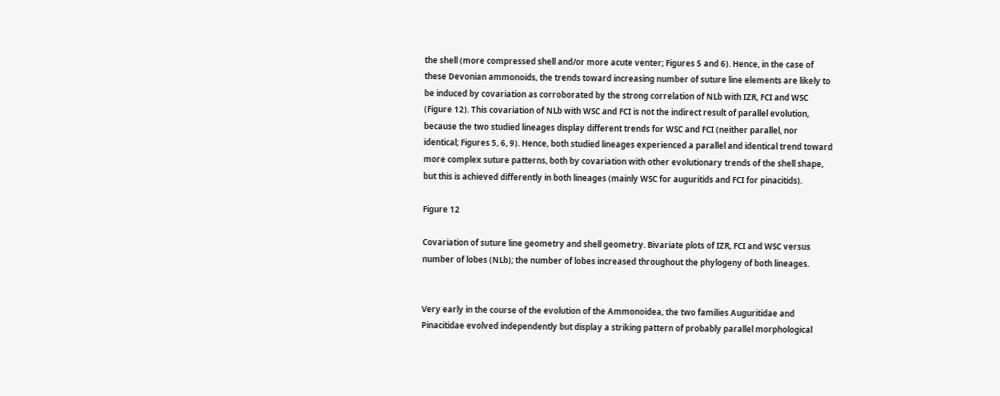the shell (more compressed shell and/or more acute venter; Figures 5 and 6). Hence, in the case of these Devonian ammonoids, the trends toward increasing number of suture line elements are likely to be induced by covariation as corroborated by the strong correlation of NLb with IZR, FCI and WSC (Figure 12). This covariation of NLb with WSC and FCI is not the indirect result of parallel evolution, because the two studied lineages display different trends for WSC and FCI (neither parallel, nor identical; Figures 5, 6, 9). Hence, both studied lineages experienced a parallel and identical trend toward more complex suture patterns, both by covariation with other evolutionary trends of the shell shape, but this is achieved differently in both lineages (mainly WSC for auguritids and FCI for pinacitids).

Figure 12

Covariation of suture line geometry and shell geometry. Bivariate plots of IZR, FCI and WSC versus number of lobes (NLb); the number of lobes increased throughout the phylogeny of both lineages.


Very early in the course of the evolution of the Ammonoidea, the two families Auguritidae and Pinacitidae evolved independently but display a striking pattern of probably parallel morphological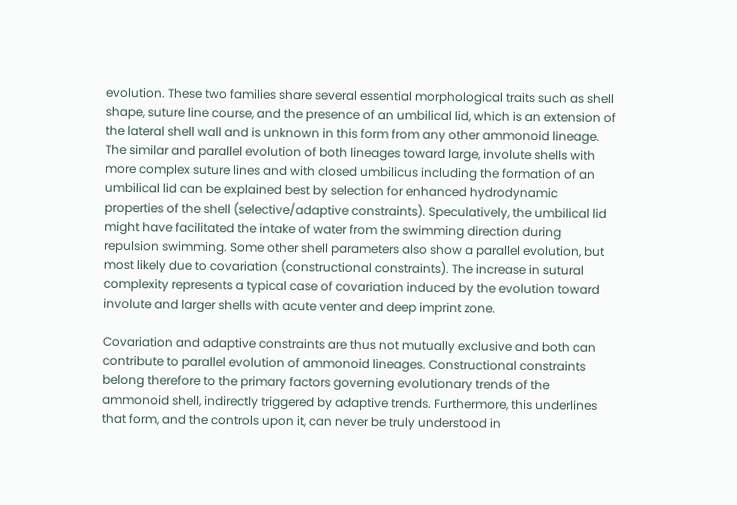evolution. These two families share several essential morphological traits such as shell shape, suture line course, and the presence of an umbilical lid, which is an extension of the lateral shell wall and is unknown in this form from any other ammonoid lineage. The similar and parallel evolution of both lineages toward large, involute shells with more complex suture lines and with closed umbilicus including the formation of an umbilical lid can be explained best by selection for enhanced hydrodynamic properties of the shell (selective/adaptive constraints). Speculatively, the umbilical lid might have facilitated the intake of water from the swimming direction during repulsion swimming. Some other shell parameters also show a parallel evolution, but most likely due to covariation (constructional constraints). The increase in sutural complexity represents a typical case of covariation induced by the evolution toward involute and larger shells with acute venter and deep imprint zone.

Covariation and adaptive constraints are thus not mutually exclusive and both can contribute to parallel evolution of ammonoid lineages. Constructional constraints belong therefore to the primary factors governing evolutionary trends of the ammonoid shell, indirectly triggered by adaptive trends. Furthermore, this underlines that form, and the controls upon it, can never be truly understood in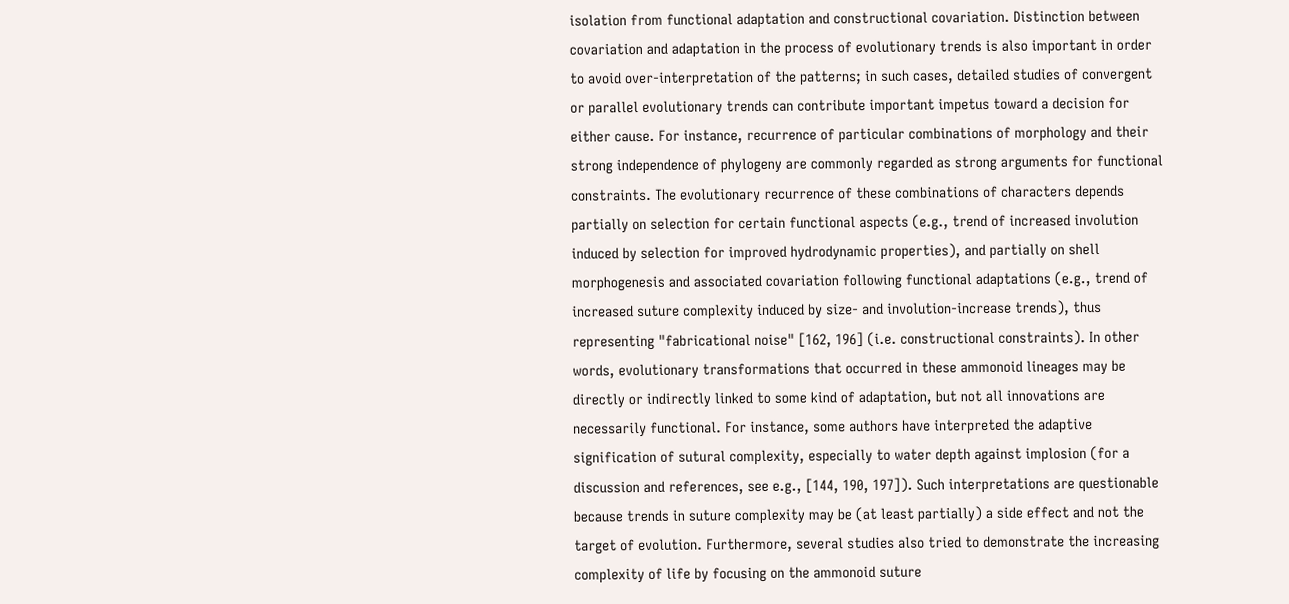isolation from functional adaptation and constructional covariation. Distinction between covariation and adaptation in the process of evolutionary trends is also important in order to avoid over-interpretation of the patterns; in such cases, detailed studies of convergent or parallel evolutionary trends can contribute important impetus toward a decision for either cause. For instance, recurrence of particular combinations of morphology and their strong independence of phylogeny are commonly regarded as strong arguments for functional constraints. The evolutionary recurrence of these combinations of characters depends partially on selection for certain functional aspects (e.g., trend of increased involution induced by selection for improved hydrodynamic properties), and partially on shell morphogenesis and associated covariation following functional adaptations (e.g., trend of increased suture complexity induced by size- and involution-increase trends), thus representing "fabricational noise" [162, 196] (i.e. constructional constraints). In other words, evolutionary transformations that occurred in these ammonoid lineages may be directly or indirectly linked to some kind of adaptation, but not all innovations are necessarily functional. For instance, some authors have interpreted the adaptive signification of sutural complexity, especially to water depth against implosion (for a discussion and references, see e.g., [144, 190, 197]). Such interpretations are questionable because trends in suture complexity may be (at least partially) a side effect and not the target of evolution. Furthermore, several studies also tried to demonstrate the increasing complexity of life by focusing on the ammonoid suture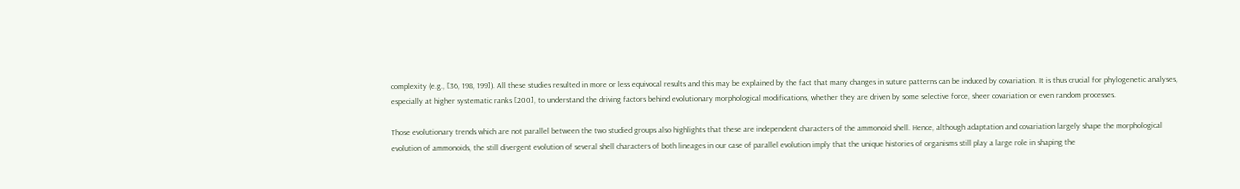complexity (e.g., [36, 198, 199]). All these studies resulted in more or less equivocal results and this may be explained by the fact that many changes in suture patterns can be induced by covariation. It is thus crucial for phylogenetic analyses, especially at higher systematic ranks [200], to understand the driving factors behind evolutionary morphological modifications, whether they are driven by some selective force, sheer covariation or even random processes.

Those evolutionary trends which are not parallel between the two studied groups also highlights that these are independent characters of the ammonoid shell. Hence, although adaptation and covariation largely shape the morphological evolution of ammonoids, the still divergent evolution of several shell characters of both lineages in our case of parallel evolution imply that the unique histories of organisms still play a large role in shaping the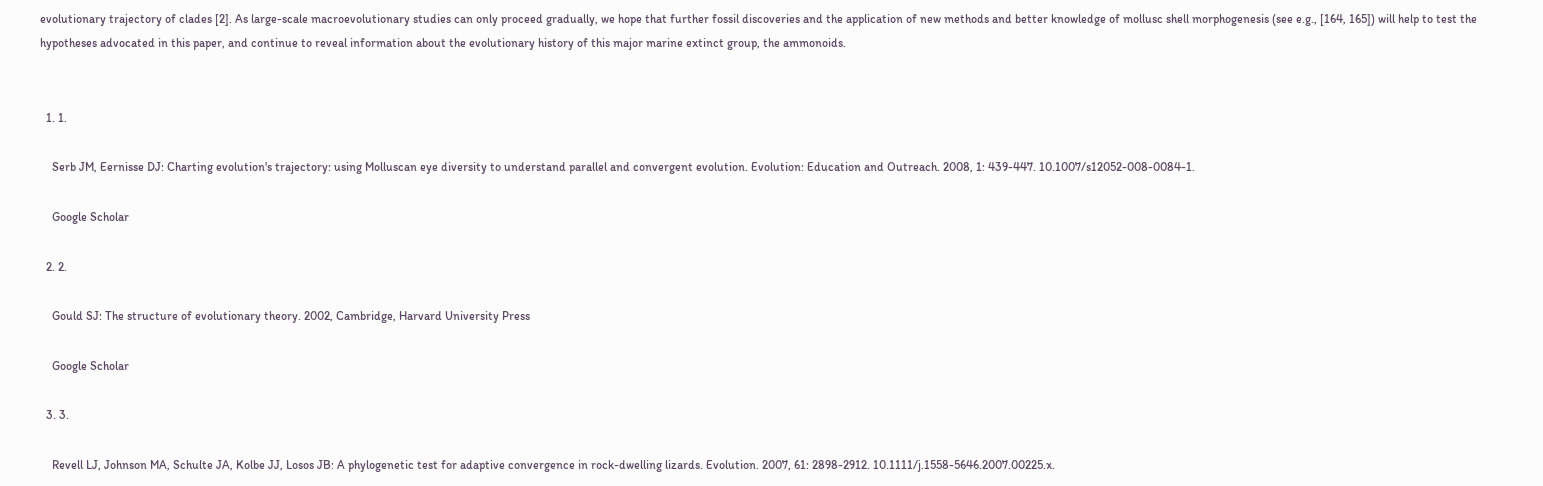evolutionary trajectory of clades [2]. As large-scale macroevolutionary studies can only proceed gradually, we hope that further fossil discoveries and the application of new methods and better knowledge of mollusc shell morphogenesis (see e.g., [164, 165]) will help to test the hypotheses advocated in this paper, and continue to reveal information about the evolutionary history of this major marine extinct group, the ammonoids.


  1. 1.

    Serb JM, Eernisse DJ: Charting evolution's trajectory: using Molluscan eye diversity to understand parallel and convergent evolution. Evolution: Education and Outreach. 2008, 1: 439-447. 10.1007/s12052-008-0084-1.

    Google Scholar

  2. 2.

    Gould SJ: The structure of evolutionary theory. 2002, Cambridge, Harvard University Press

    Google Scholar

  3. 3.

    Revell LJ, Johnson MA, Schulte JA, Kolbe JJ, Losos JB: A phylogenetic test for adaptive convergence in rock-dwelling lizards. Evolution. 2007, 61: 2898-2912. 10.1111/j.1558-5646.2007.00225.x.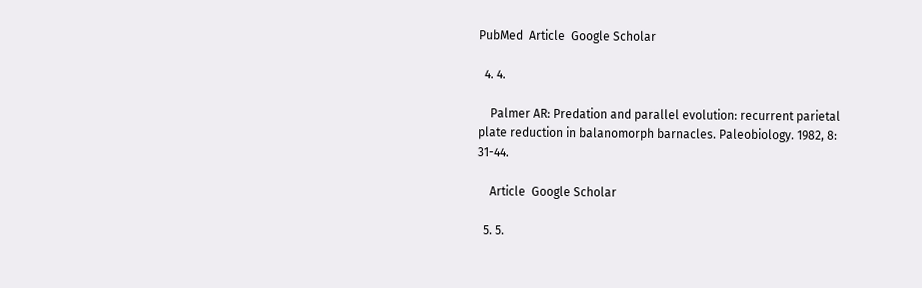PubMed  Article  Google Scholar

  4. 4.

    Palmer AR: Predation and parallel evolution: recurrent parietal plate reduction in balanomorph barnacles. Paleobiology. 1982, 8: 31-44.

    Article  Google Scholar

  5. 5.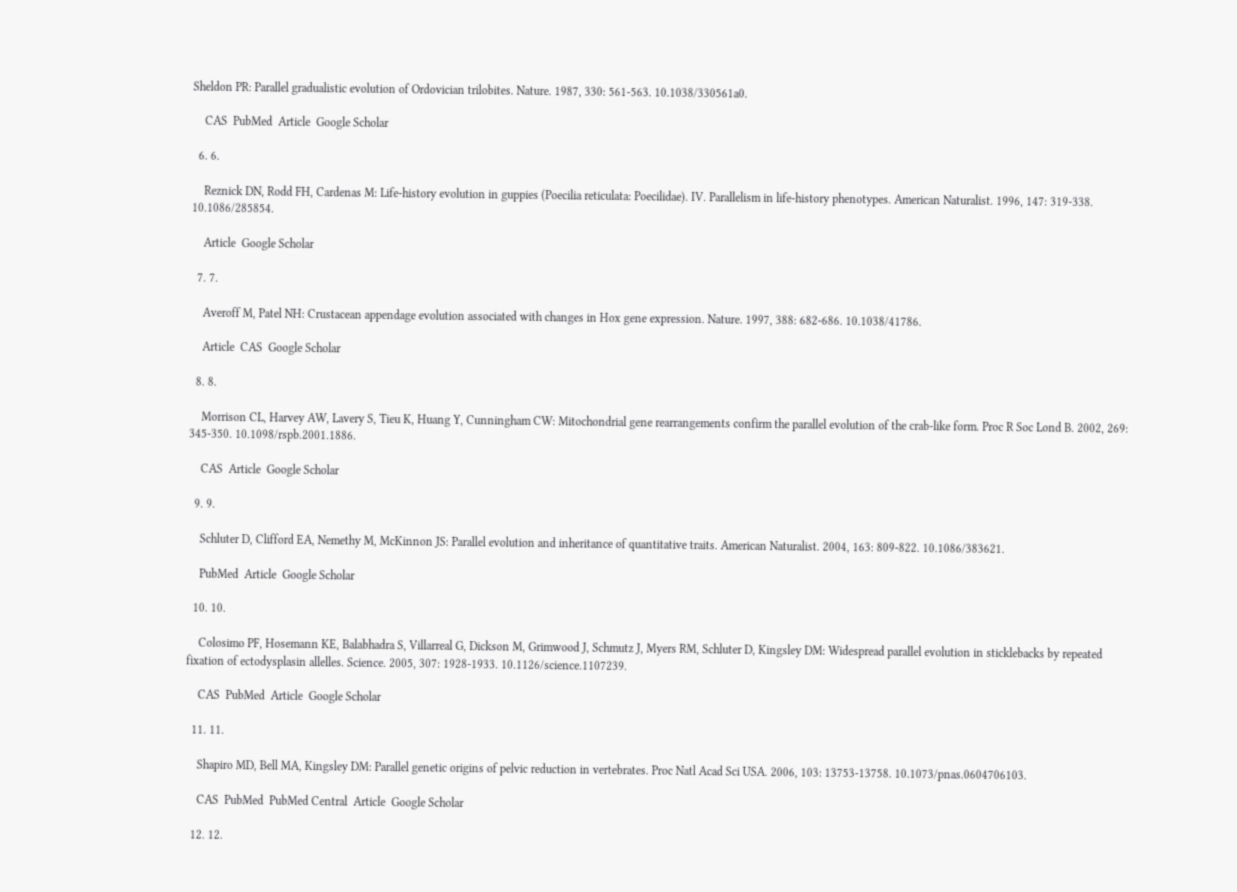Sheldon PR: Parallel gradualistic evolution of Ordovician trilobites. Nature. 1987, 330: 561-563. 10.1038/330561a0.

    CAS  PubMed  Article  Google Scholar

  6. 6.

    Reznick DN, Rodd FH, Cardenas M: Life-history evolution in guppies (Poecilia reticulata: Poecilidae). IV. Parallelism in life-history phenotypes. American Naturalist. 1996, 147: 319-338. 10.1086/285854.

    Article  Google Scholar

  7. 7.

    Averoff M, Patel NH: Crustacean appendage evolution associated with changes in Hox gene expression. Nature. 1997, 388: 682-686. 10.1038/41786.

    Article  CAS  Google Scholar

  8. 8.

    Morrison CL, Harvey AW, Lavery S, Tieu K, Huang Y, Cunningham CW: Mitochondrial gene rearrangements confirm the parallel evolution of the crab-like form. Proc R Soc Lond B. 2002, 269: 345-350. 10.1098/rspb.2001.1886.

    CAS  Article  Google Scholar

  9. 9.

    Schluter D, Clifford EA, Nemethy M, McKinnon JS: Parallel evolution and inheritance of quantitative traits. American Naturalist. 2004, 163: 809-822. 10.1086/383621.

    PubMed  Article  Google Scholar

  10. 10.

    Colosimo PF, Hosemann KE, Balabhadra S, Villarreal G, Dickson M, Grimwood J, Schmutz J, Myers RM, Schluter D, Kingsley DM: Widespread parallel evolution in sticklebacks by repeated fixation of ectodysplasin allelles. Science. 2005, 307: 1928-1933. 10.1126/science.1107239.

    CAS  PubMed  Article  Google Scholar

  11. 11.

    Shapiro MD, Bell MA, Kingsley DM: Parallel genetic origins of pelvic reduction in vertebrates. Proc Natl Acad Sci USA. 2006, 103: 13753-13758. 10.1073/pnas.0604706103.

    CAS  PubMed  PubMed Central  Article  Google Scholar

  12. 12.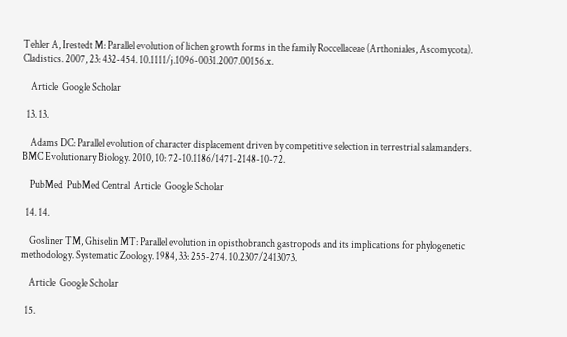Tehler A, Irestedt M: Parallel evolution of lichen growth forms in the family Roccellaceae (Arthoniales, Ascomycota). Cladistics. 2007, 23: 432-454. 10.1111/j.1096-0031.2007.00156.x.

    Article  Google Scholar

  13. 13.

    Adams DC: Parallel evolution of character displacement driven by competitive selection in terrestrial salamanders. BMC Evolutionary Biology. 2010, 10: 72-10.1186/1471-2148-10-72.

    PubMed  PubMed Central  Article  Google Scholar

  14. 14.

    Gosliner TM, Ghiselin MT: Parallel evolution in opisthobranch gastropods and its implications for phylogenetic methodology. Systematic Zoology. 1984, 33: 255-274. 10.2307/2413073.

    Article  Google Scholar

  15.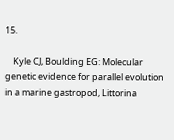15.

    Kyle CJ, Boulding EG: Molecular genetic evidence for parallel evolution in a marine gastropod, Littorina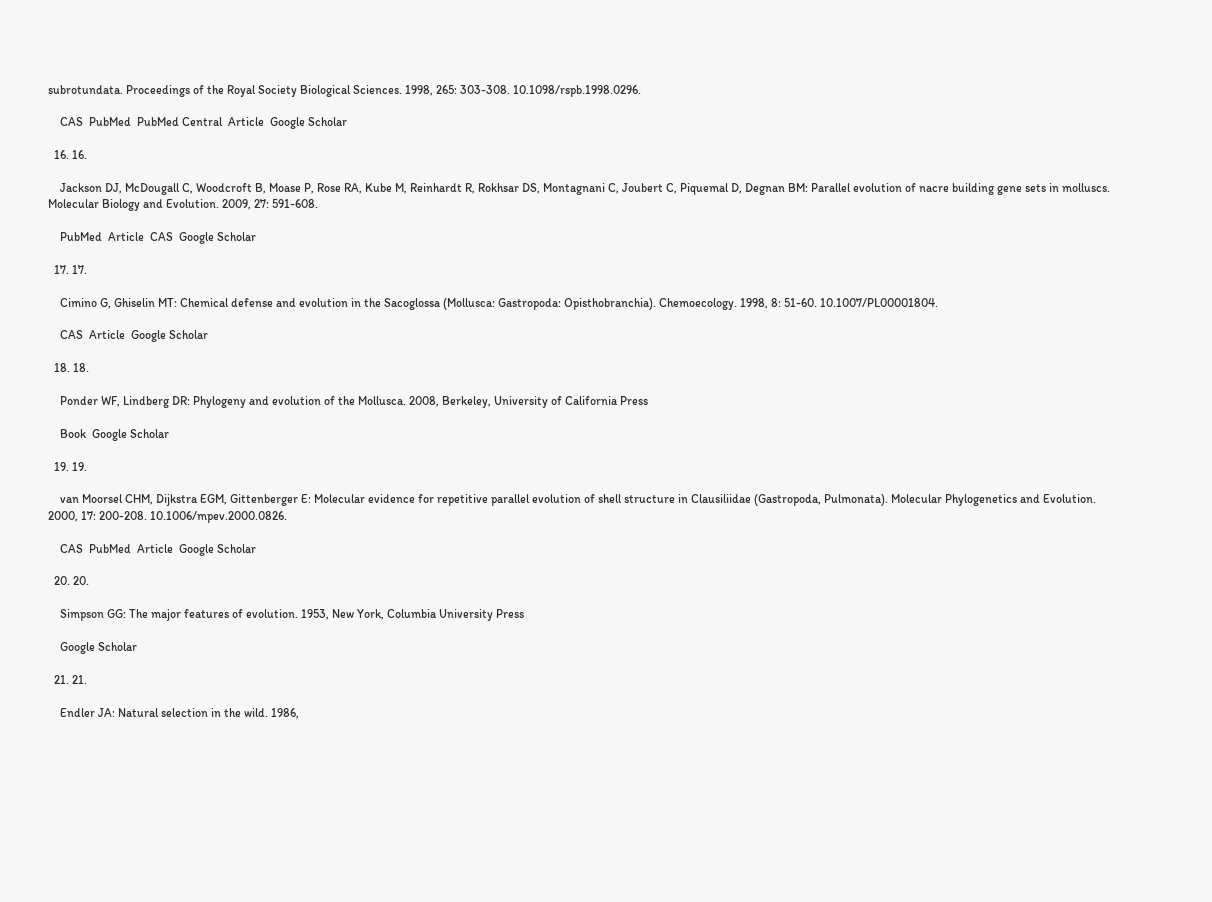subrotundata. Proceedings of the Royal Society Biological Sciences. 1998, 265: 303-308. 10.1098/rspb.1998.0296.

    CAS  PubMed  PubMed Central  Article  Google Scholar

  16. 16.

    Jackson DJ, McDougall C, Woodcroft B, Moase P, Rose RA, Kube M, Reinhardt R, Rokhsar DS, Montagnani C, Joubert C, Piquemal D, Degnan BM: Parallel evolution of nacre building gene sets in molluscs. Molecular Biology and Evolution. 2009, 27: 591-608.

    PubMed  Article  CAS  Google Scholar

  17. 17.

    Cimino G, Ghiselin MT: Chemical defense and evolution in the Sacoglossa (Mollusca: Gastropoda: Opisthobranchia). Chemoecology. 1998, 8: 51-60. 10.1007/PL00001804.

    CAS  Article  Google Scholar

  18. 18.

    Ponder WF, Lindberg DR: Phylogeny and evolution of the Mollusca. 2008, Berkeley, University of California Press

    Book  Google Scholar

  19. 19.

    van Moorsel CHM, Dijkstra EGM, Gittenberger E: Molecular evidence for repetitive parallel evolution of shell structure in Clausiliidae (Gastropoda, Pulmonata). Molecular Phylogenetics and Evolution. 2000, 17: 200-208. 10.1006/mpev.2000.0826.

    CAS  PubMed  Article  Google Scholar

  20. 20.

    Simpson GG: The major features of evolution. 1953, New York, Columbia University Press

    Google Scholar

  21. 21.

    Endler JA: Natural selection in the wild. 1986,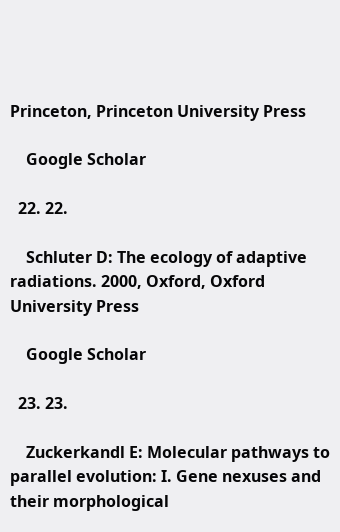Princeton, Princeton University Press

    Google Scholar

  22. 22.

    Schluter D: The ecology of adaptive radiations. 2000, Oxford, Oxford University Press

    Google Scholar

  23. 23.

    Zuckerkandl E: Molecular pathways to parallel evolution: I. Gene nexuses and their morphological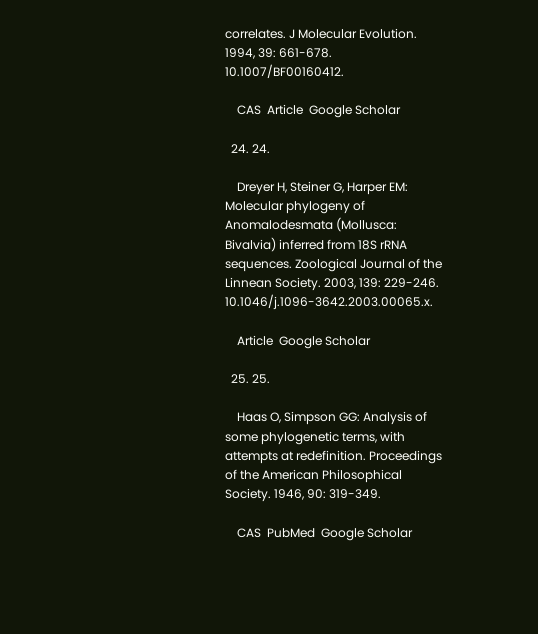correlates. J Molecular Evolution. 1994, 39: 661-678. 10.1007/BF00160412.

    CAS  Article  Google Scholar

  24. 24.

    Dreyer H, Steiner G, Harper EM: Molecular phylogeny of Anomalodesmata (Mollusca: Bivalvia) inferred from 18S rRNA sequences. Zoological Journal of the Linnean Society. 2003, 139: 229-246. 10.1046/j.1096-3642.2003.00065.x.

    Article  Google Scholar

  25. 25.

    Haas O, Simpson GG: Analysis of some phylogenetic terms, with attempts at redefinition. Proceedings of the American Philosophical Society. 1946, 90: 319-349.

    CAS  PubMed  Google Scholar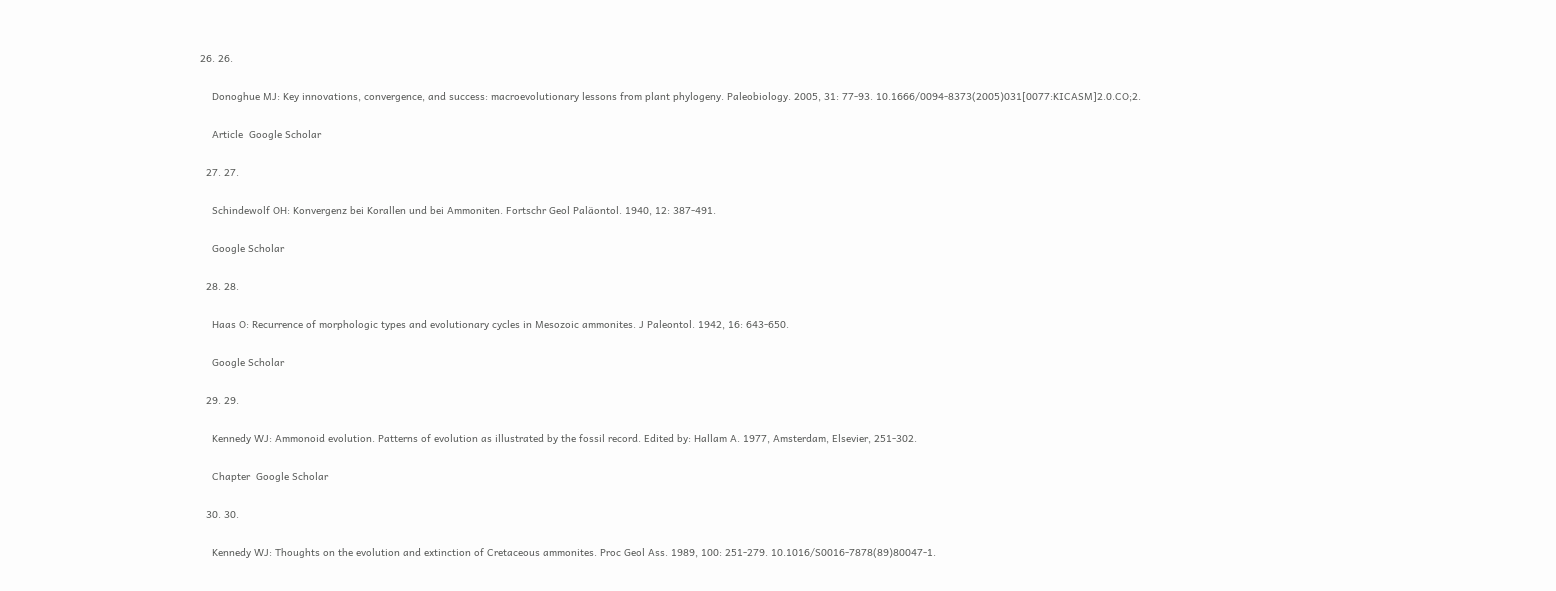26. 26.

    Donoghue MJ: Key innovations, convergence, and success: macroevolutionary lessons from plant phylogeny. Paleobiology. 2005, 31: 77-93. 10.1666/0094-8373(2005)031[0077:KICASM]2.0.CO;2.

    Article  Google Scholar

  27. 27.

    Schindewolf OH: Konvergenz bei Korallen und bei Ammoniten. Fortschr Geol Paläontol. 1940, 12: 387-491.

    Google Scholar

  28. 28.

    Haas O: Recurrence of morphologic types and evolutionary cycles in Mesozoic ammonites. J Paleontol. 1942, 16: 643-650.

    Google Scholar

  29. 29.

    Kennedy WJ: Ammonoid evolution. Patterns of evolution as illustrated by the fossil record. Edited by: Hallam A. 1977, Amsterdam, Elsevier, 251-302.

    Chapter  Google Scholar

  30. 30.

    Kennedy WJ: Thoughts on the evolution and extinction of Cretaceous ammonites. Proc Geol Ass. 1989, 100: 251-279. 10.1016/S0016-7878(89)80047-1.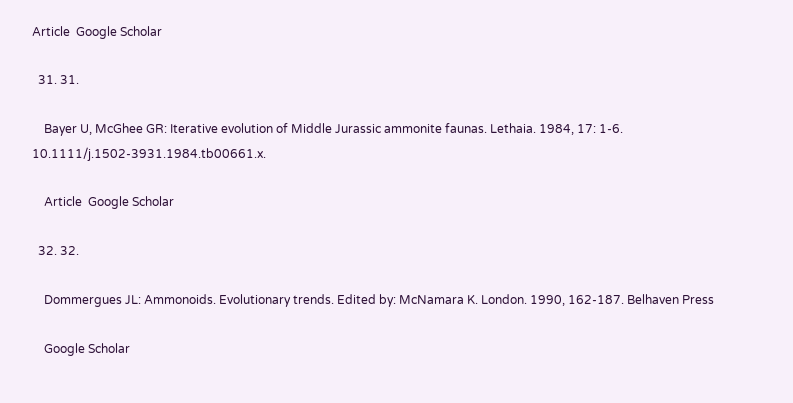Article  Google Scholar

  31. 31.

    Bayer U, McGhee GR: Iterative evolution of Middle Jurassic ammonite faunas. Lethaia. 1984, 17: 1-6. 10.1111/j.1502-3931.1984.tb00661.x.

    Article  Google Scholar

  32. 32.

    Dommergues JL: Ammonoids. Evolutionary trends. Edited by: McNamara K. London. 1990, 162-187. Belhaven Press

    Google Scholar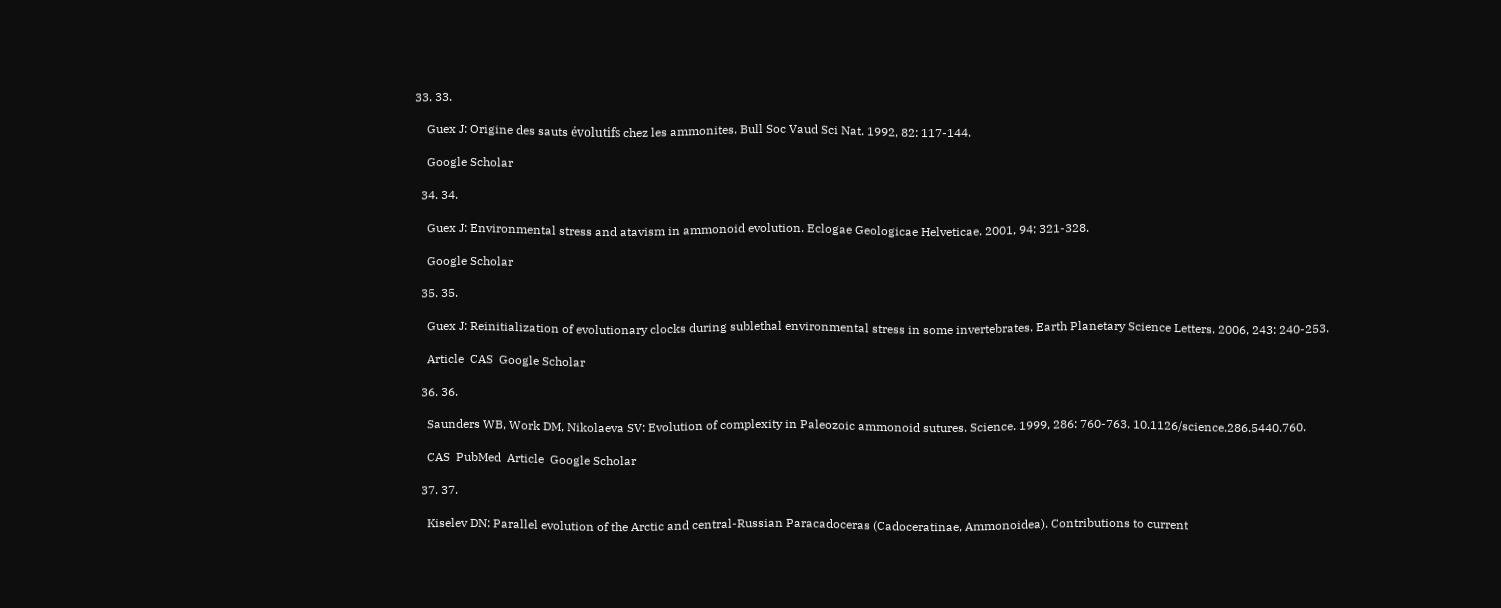33. 33.

    Guex J: Origine des sauts évolutifs chez les ammonites. Bull Soc Vaud Sci Nat. 1992, 82: 117-144.

    Google Scholar

  34. 34.

    Guex J: Environmental stress and atavism in ammonoid evolution. Eclogae Geologicae Helveticae. 2001, 94: 321-328.

    Google Scholar

  35. 35.

    Guex J: Reinitialization of evolutionary clocks during sublethal environmental stress in some invertebrates. Earth Planetary Science Letters. 2006, 243: 240-253.

    Article  CAS  Google Scholar

  36. 36.

    Saunders WB, Work DM, Nikolaeva SV: Evolution of complexity in Paleozoic ammonoid sutures. Science. 1999, 286: 760-763. 10.1126/science.286.5440.760.

    CAS  PubMed  Article  Google Scholar

  37. 37.

    Kiselev DN: Parallel evolution of the Arctic and central-Russian Paracadoceras (Cadoceratinae, Ammonoidea). Contributions to current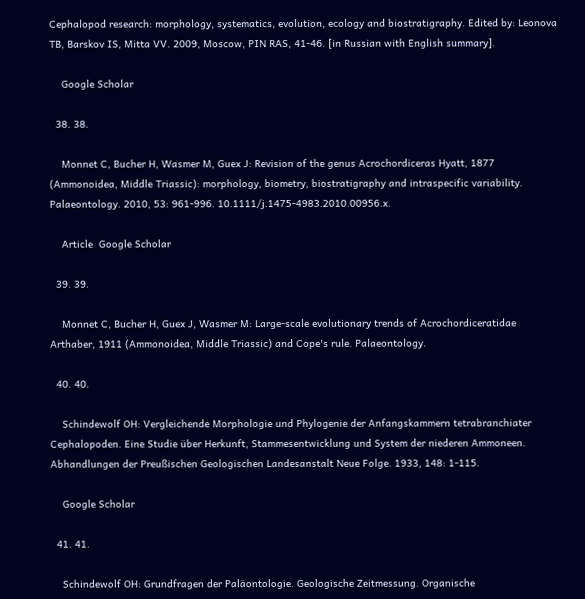Cephalopod research: morphology, systematics, evolution, ecology and biostratigraphy. Edited by: Leonova TB, Barskov IS, Mitta VV. 2009, Moscow, PIN RAS, 41-46. [in Russian with English summary].

    Google Scholar

  38. 38.

    Monnet C, Bucher H, Wasmer M, Guex J: Revision of the genus Acrochordiceras Hyatt, 1877 (Ammonoidea, Middle Triassic): morphology, biometry, biostratigraphy and intraspecific variability. Palaeontology. 2010, 53: 961-996. 10.1111/j.1475-4983.2010.00956.x.

    Article  Google Scholar

  39. 39.

    Monnet C, Bucher H, Guex J, Wasmer M: Large-scale evolutionary trends of Acrochordiceratidae Arthaber, 1911 (Ammonoidea, Middle Triassic) and Cope's rule. Palaeontology.

  40. 40.

    Schindewolf OH: Vergleichende Morphologie und Phylogenie der Anfangskammern tetrabranchiater Cephalopoden. Eine Studie über Herkunft, Stammesentwicklung und System der niederen Ammoneen. Abhandlungen der Preußischen Geologischen Landesanstalt Neue Folge. 1933, 148: 1-115.

    Google Scholar

  41. 41.

    Schindewolf OH: Grundfragen der Paläontologie. Geologische Zeitmessung. Organische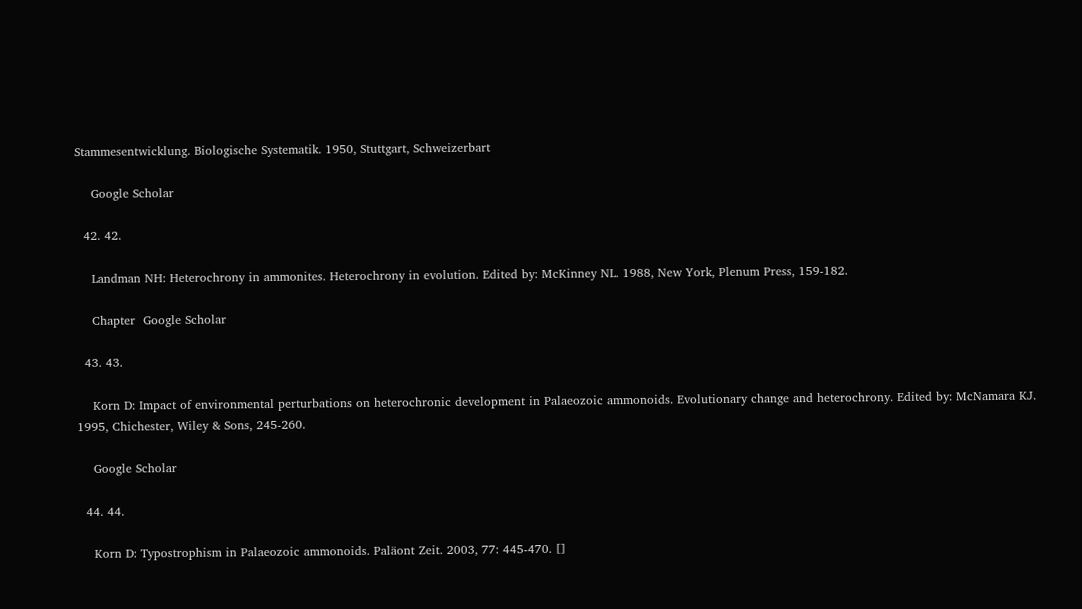Stammesentwicklung. Biologische Systematik. 1950, Stuttgart, Schweizerbart

    Google Scholar

  42. 42.

    Landman NH: Heterochrony in ammonites. Heterochrony in evolution. Edited by: McKinney NL. 1988, New York, Plenum Press, 159-182.

    Chapter  Google Scholar

  43. 43.

    Korn D: Impact of environmental perturbations on heterochronic development in Palaeozoic ammonoids. Evolutionary change and heterochrony. Edited by: McNamara KJ. 1995, Chichester, Wiley & Sons, 245-260.

    Google Scholar

  44. 44.

    Korn D: Typostrophism in Palaeozoic ammonoids. Paläont Zeit. 2003, 77: 445-470. []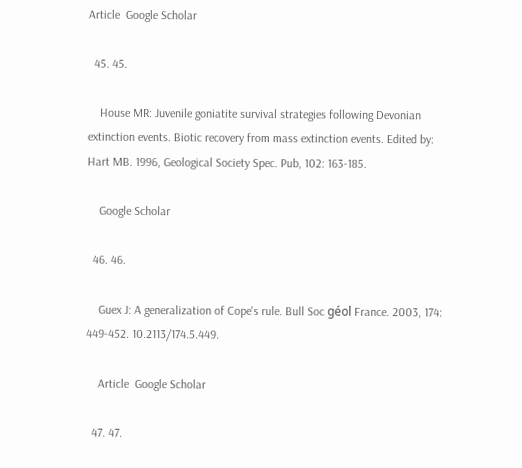Article  Google Scholar

  45. 45.

    House MR: Juvenile goniatite survival strategies following Devonian extinction events. Biotic recovery from mass extinction events. Edited by: Hart MB. 1996, Geological Society Spec. Pub, 102: 163-185.

    Google Scholar

  46. 46.

    Guex J: A generalization of Cope's rule. Bull Soc géol France. 2003, 174: 449-452. 10.2113/174.5.449.

    Article  Google Scholar

  47. 47.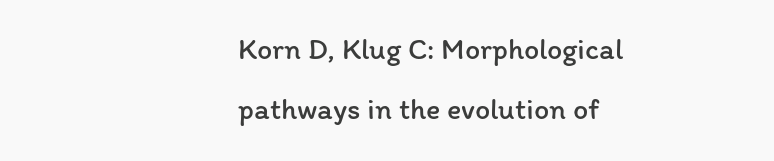Korn D, Klug C: Morphological pathways in the evolution of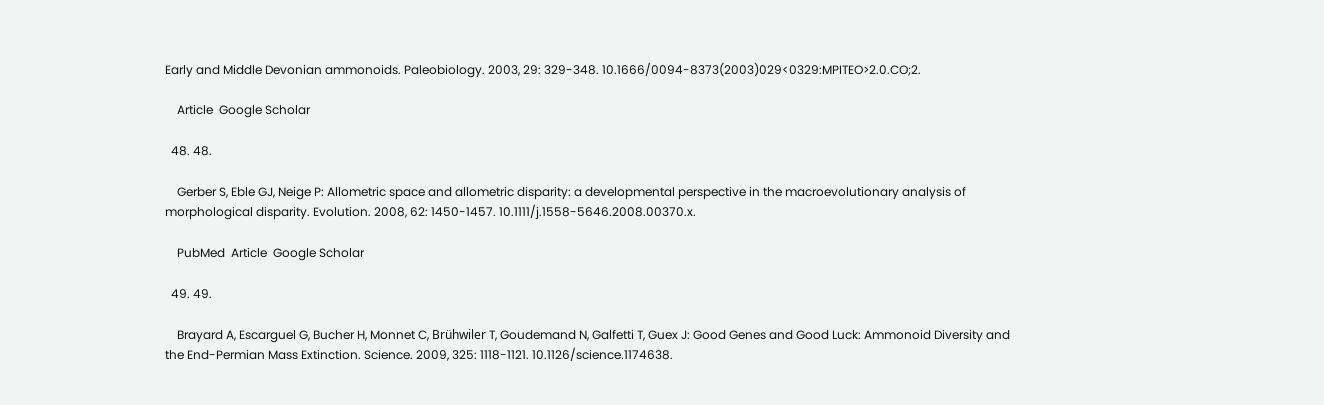Early and Middle Devonian ammonoids. Paleobiology. 2003, 29: 329-348. 10.1666/0094-8373(2003)029<0329:MPITEO>2.0.CO;2.

    Article  Google Scholar

  48. 48.

    Gerber S, Eble GJ, Neige P: Allometric space and allometric disparity: a developmental perspective in the macroevolutionary analysis of morphological disparity. Evolution. 2008, 62: 1450-1457. 10.1111/j.1558-5646.2008.00370.x.

    PubMed  Article  Google Scholar

  49. 49.

    Brayard A, Escarguel G, Bucher H, Monnet C, Brühwiler T, Goudemand N, Galfetti T, Guex J: Good Genes and Good Luck: Ammonoid Diversity and the End-Permian Mass Extinction. Science. 2009, 325: 1118-1121. 10.1126/science.1174638.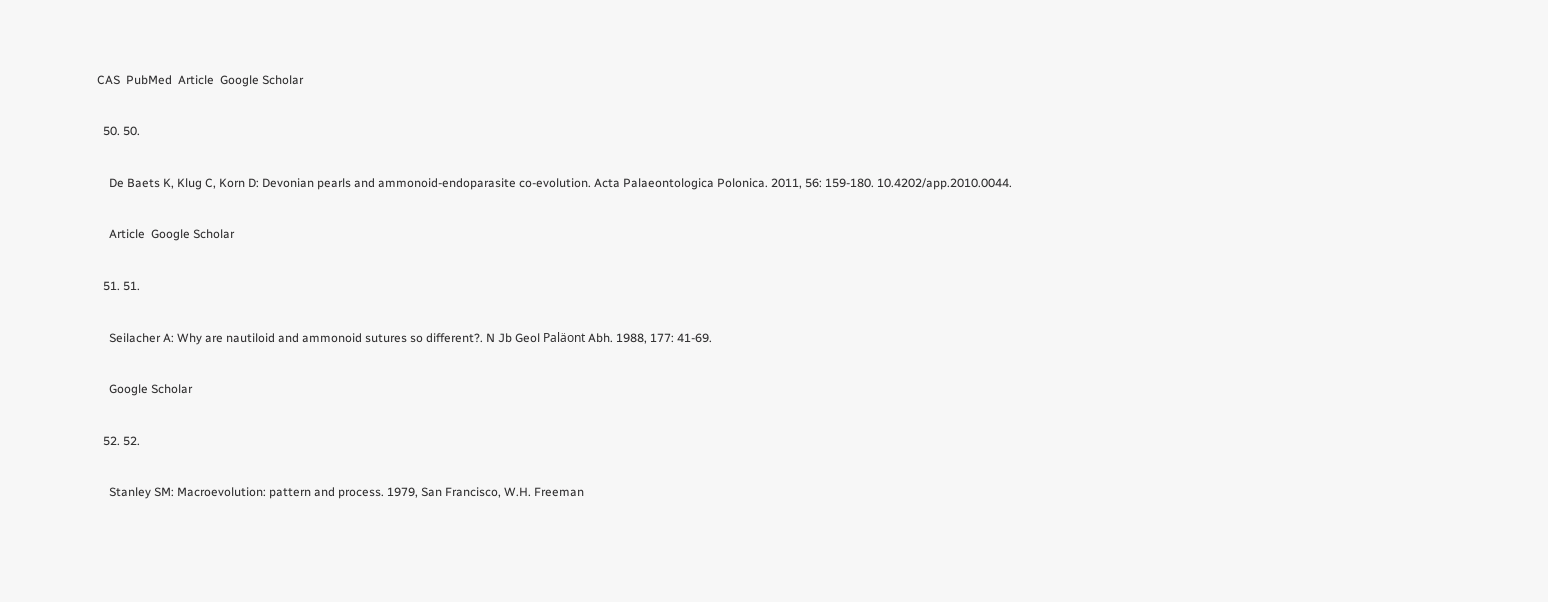CAS  PubMed  Article  Google Scholar

  50. 50.

    De Baets K, Klug C, Korn D: Devonian pearls and ammonoid-endoparasite co-evolution. Acta Palaeontologica Polonica. 2011, 56: 159-180. 10.4202/app.2010.0044.

    Article  Google Scholar

  51. 51.

    Seilacher A: Why are nautiloid and ammonoid sutures so different?. N Jb Geol Paläont Abh. 1988, 177: 41-69.

    Google Scholar

  52. 52.

    Stanley SM: Macroevolution: pattern and process. 1979, San Francisco, W.H. Freeman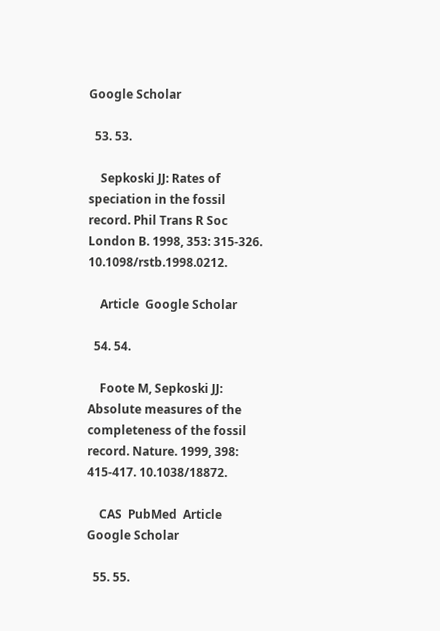Google Scholar

  53. 53.

    Sepkoski JJ: Rates of speciation in the fossil record. Phil Trans R Soc London B. 1998, 353: 315-326. 10.1098/rstb.1998.0212.

    Article  Google Scholar

  54. 54.

    Foote M, Sepkoski JJ: Absolute measures of the completeness of the fossil record. Nature. 1999, 398: 415-417. 10.1038/18872.

    CAS  PubMed  Article  Google Scholar

  55. 55.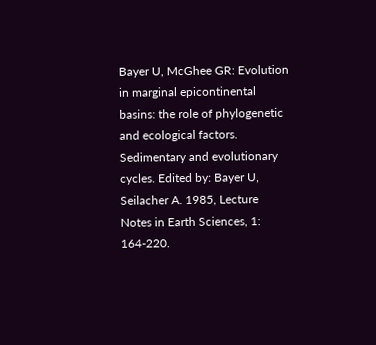Bayer U, McGhee GR: Evolution in marginal epicontinental basins: the role of phylogenetic and ecological factors. Sedimentary and evolutionary cycles. Edited by: Bayer U, Seilacher A. 1985, Lecture Notes in Earth Sciences, 1: 164-220.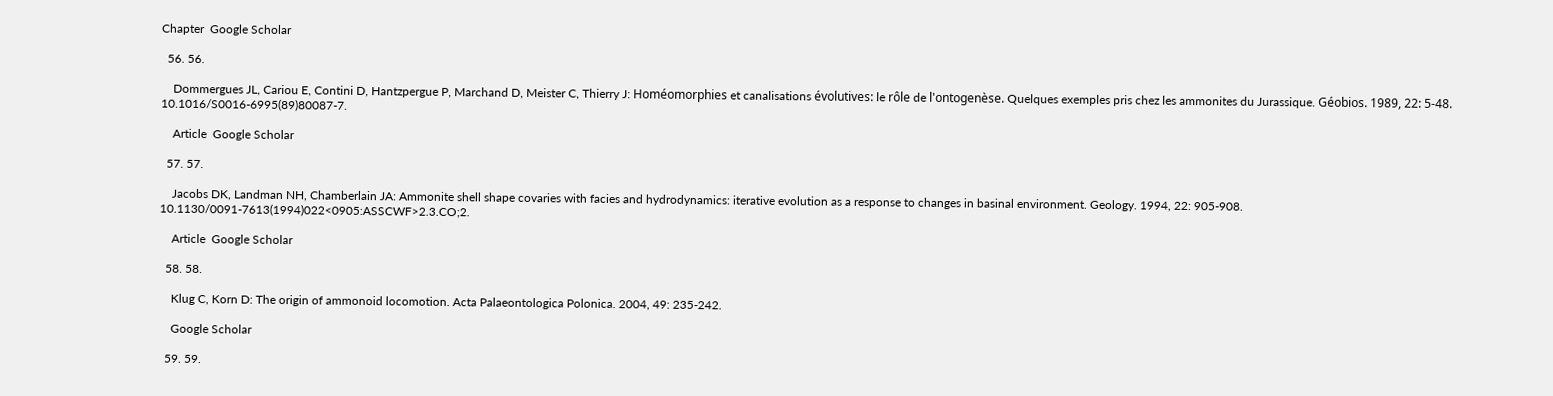Chapter  Google Scholar

  56. 56.

    Dommergues JL, Cariou E, Contini D, Hantzpergue P, Marchand D, Meister C, Thierry J: Homéomorphies et canalisations évolutives: le rôle de l'ontogenèse. Quelques exemples pris chez les ammonites du Jurassique. Géobios. 1989, 22: 5-48. 10.1016/S0016-6995(89)80087-7.

    Article  Google Scholar

  57. 57.

    Jacobs DK, Landman NH, Chamberlain JA: Ammonite shell shape covaries with facies and hydrodynamics: iterative evolution as a response to changes in basinal environment. Geology. 1994, 22: 905-908. 10.1130/0091-7613(1994)022<0905:ASSCWF>2.3.CO;2.

    Article  Google Scholar

  58. 58.

    Klug C, Korn D: The origin of ammonoid locomotion. Acta Palaeontologica Polonica. 2004, 49: 235-242.

    Google Scholar

  59. 59.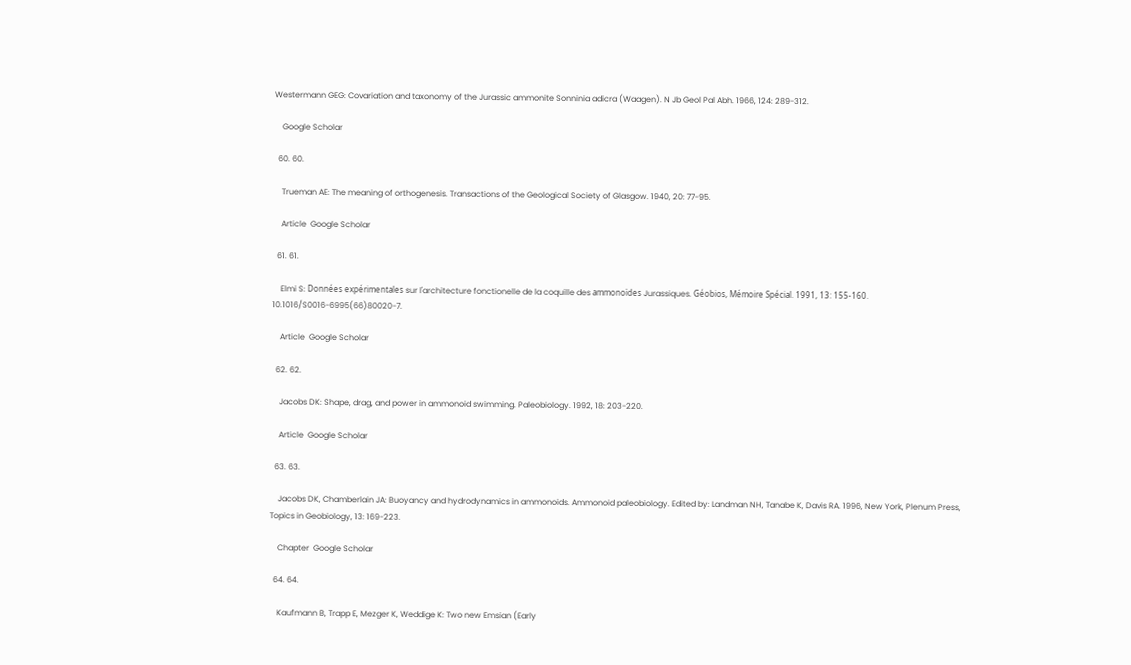Westermann GEG: Covariation and taxonomy of the Jurassic ammonite Sonninia adicra (Waagen). N Jb Geol Pal Abh. 1966, 124: 289-312.

    Google Scholar

  60. 60.

    Trueman AE: The meaning of orthogenesis. Transactions of the Geological Society of Glasgow. 1940, 20: 77-95.

    Article  Google Scholar

  61. 61.

    Elmi S: Données expérimentales sur l'architecture fonctionelle de la coquille des ammonoïdes Jurassiques. Géobios, Mémoire Spécial. 1991, 13: 155-160. 10.1016/S0016-6995(66)80020-7.

    Article  Google Scholar

  62. 62.

    Jacobs DK: Shape, drag, and power in ammonoid swimming. Paleobiology. 1992, 18: 203-220.

    Article  Google Scholar

  63. 63.

    Jacobs DK, Chamberlain JA: Buoyancy and hydrodynamics in ammonoids. Ammonoid paleobiology. Edited by: Landman NH, Tanabe K, Davis RA. 1996, New York, Plenum Press, Topics in Geobiology, 13: 169-223.

    Chapter  Google Scholar

  64. 64.

    Kaufmann B, Trapp E, Mezger K, Weddige K: Two new Emsian (Early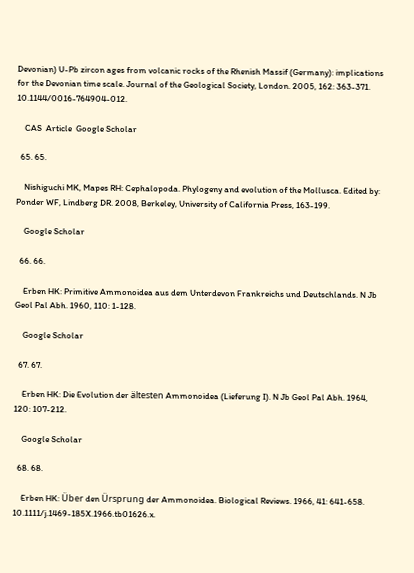Devonian) U-Pb zircon ages from volcanic rocks of the Rhenish Massif (Germany): implications for the Devonian time scale. Journal of the Geological Society, London. 2005, 162: 363-371. 10.1144/0016-764904-012.

    CAS  Article  Google Scholar

  65. 65.

    Nishiguchi MK, Mapes RH: Cephalopoda. Phylogeny and evolution of the Mollusca. Edited by: Ponder WF, Lindberg DR. 2008, Berkeley, University of California Press, 163-199.

    Google Scholar

  66. 66.

    Erben HK: Primitive Ammonoidea aus dem Unterdevon Frankreichs und Deutschlands. N Jb Geol Pal Abh. 1960, 110: 1-128.

    Google Scholar

  67. 67.

    Erben HK: Die Evolution der ältesten Ammonoidea (Lieferung I). N Jb Geol Pal Abh. 1964, 120: 107-212.

    Google Scholar

  68. 68.

    Erben HK: Über den Ürsprung der Ammonoidea. Biological Reviews. 1966, 41: 641-658. 10.1111/j.1469-185X.1966.tb01626.x.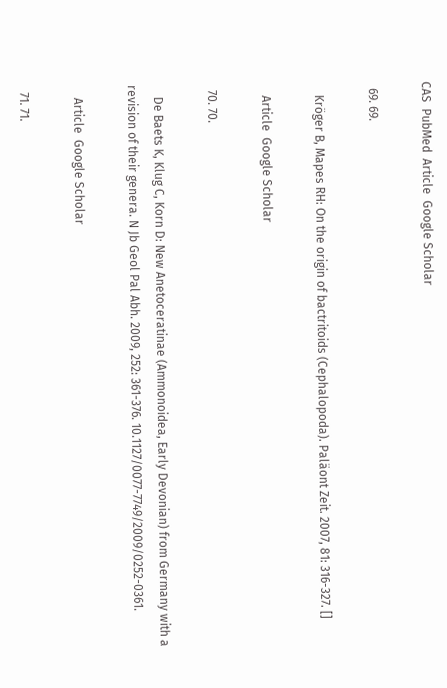CAS  PubMed  Article  Google Scholar

  69. 69.

    Kröger B, Mapes RH: On the origin of bactritoids (Cephalopoda). Paläont Zeit. 2007, 81: 316-327. []

    Article  Google Scholar

  70. 70.

    De Baets K, Klug C, Korn D: New Anetoceratinae (Ammonoidea, Early Devonian) from Germany with a revision of their genera. N Jb Geol Pal Abh. 2009, 252: 361-376. 10.1127/0077-7749/2009/0252-0361.

    Article  Google Scholar

  71. 71.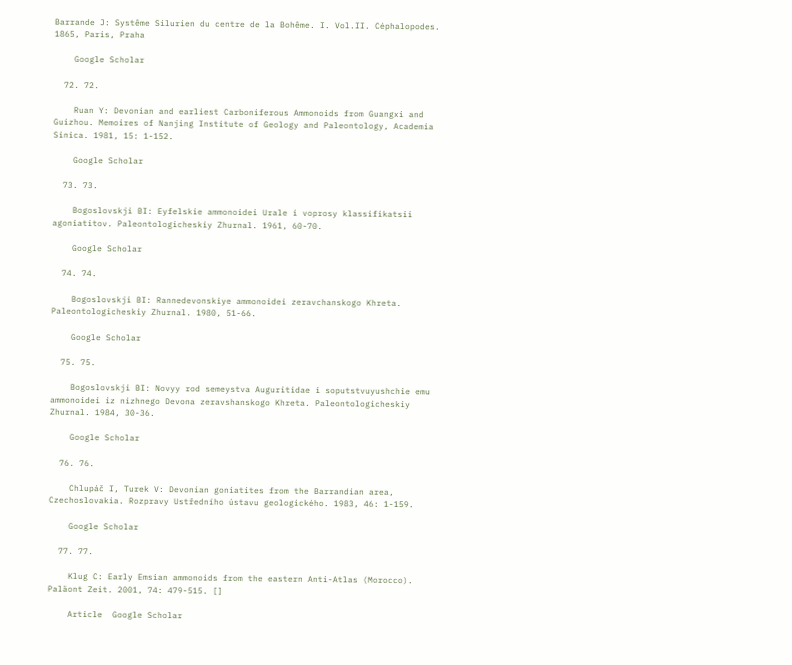Barrande J: Systême Silurien du centre de la Bohême. I. Vol.II. Céphalopodes. 1865, Paris, Praha

    Google Scholar

  72. 72.

    Ruan Y: Devonian and earliest Carboniferous Ammonoids from Guangxi and Guizhou. Memoires of Nanjing Institute of Geology and Paleontology, Academia Sinica. 1981, 15: 1-152.

    Google Scholar

  73. 73.

    Bogoslovskji BI: Eyfelskie ammonoidei Urale i voprosy klassifikatsii agoniatitov. Paleontologicheskiy Zhurnal. 1961, 60-70.

    Google Scholar

  74. 74.

    Bogoslovskji BI: Rannedevonskiye ammonoidei zeravchanskogo Khreta. Paleontologicheskiy Zhurnal. 1980, 51-66.

    Google Scholar

  75. 75.

    Bogoslovskji BI: Novyy rod semeystva Auguritidae i soputstvuyushchie emu ammonoidei iz nizhnego Devona zeravshanskogo Khreta. Paleontologicheskiy Zhurnal. 1984, 30-36.

    Google Scholar

  76. 76.

    Chlupáč I, Turek V: Devonian goniatites from the Barrandian area, Czechoslovakia. Rozpravy Ustředního ústavu geologického. 1983, 46: 1-159.

    Google Scholar

  77. 77.

    Klug C: Early Emsian ammonoids from the eastern Anti-Atlas (Morocco). Paläont Zeit. 2001, 74: 479-515. []

    Article  Google Scholar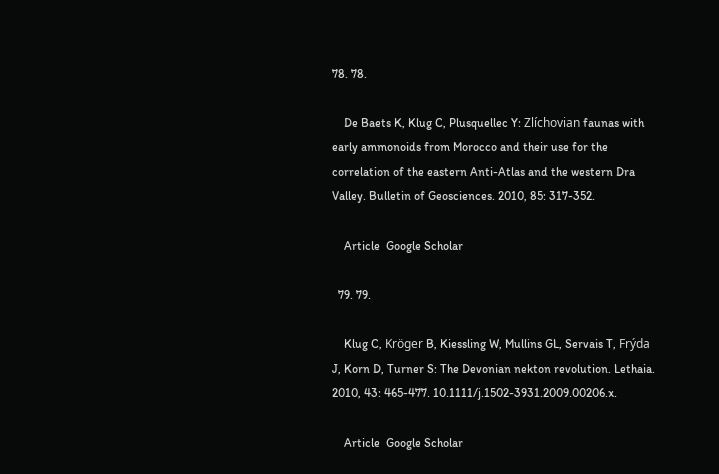78. 78.

    De Baets K, Klug C, Plusquellec Y: Zlíchovian faunas with early ammonoids from Morocco and their use for the correlation of the eastern Anti-Atlas and the western Dra Valley. Bulletin of Geosciences. 2010, 85: 317-352.

    Article  Google Scholar

  79. 79.

    Klug C, Kröger B, Kiessling W, Mullins GL, Servais T, Frýda J, Korn D, Turner S: The Devonian nekton revolution. Lethaia. 2010, 43: 465-477. 10.1111/j.1502-3931.2009.00206.x.

    Article  Google Scholar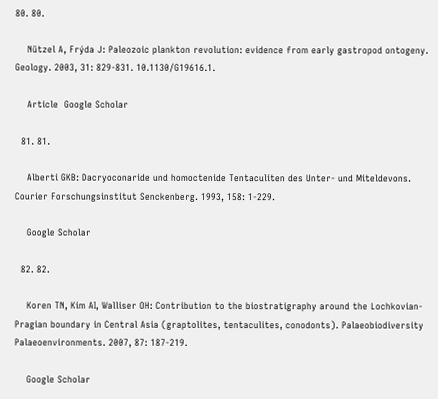80. 80.

    Nützel A, Frýda J: Paleozoic plankton revolution: evidence from early gastropod ontogeny. Geology. 2003, 31: 829-831. 10.1130/G19616.1.

    Article  Google Scholar

  81. 81.

    Alberti GKB: Dacryoconaride und homoctenide Tentaculiten des Unter- und Miteldevons. Courier Forschungsinstitut Senckenberg. 1993, 158: 1-229.

    Google Scholar

  82. 82.

    Koren TN, Kim AI, Walliser OH: Contribution to the biostratigraphy around the Lochkovian-Pragian boundary in Central Asia (graptolites, tentaculites, conodonts). Palaeobiodiversity Palaeoenvironments. 2007, 87: 187-219.

    Google Scholar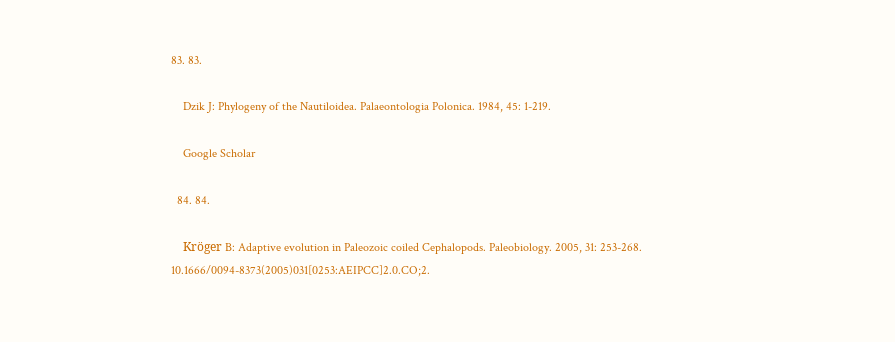83. 83.

    Dzik J: Phylogeny of the Nautiloidea. Palaeontologia Polonica. 1984, 45: 1-219.

    Google Scholar

  84. 84.

    Kröger B: Adaptive evolution in Paleozoic coiled Cephalopods. Paleobiology. 2005, 31: 253-268. 10.1666/0094-8373(2005)031[0253:AEIPCC]2.0.CO;2.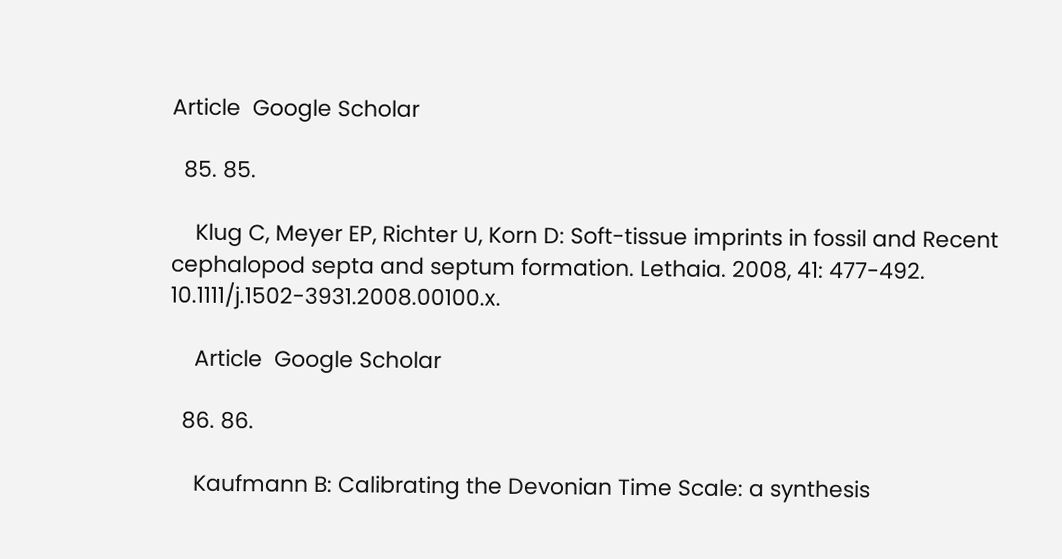Article  Google Scholar

  85. 85.

    Klug C, Meyer EP, Richter U, Korn D: Soft-tissue imprints in fossil and Recent cephalopod septa and septum formation. Lethaia. 2008, 41: 477-492. 10.1111/j.1502-3931.2008.00100.x.

    Article  Google Scholar

  86. 86.

    Kaufmann B: Calibrating the Devonian Time Scale: a synthesis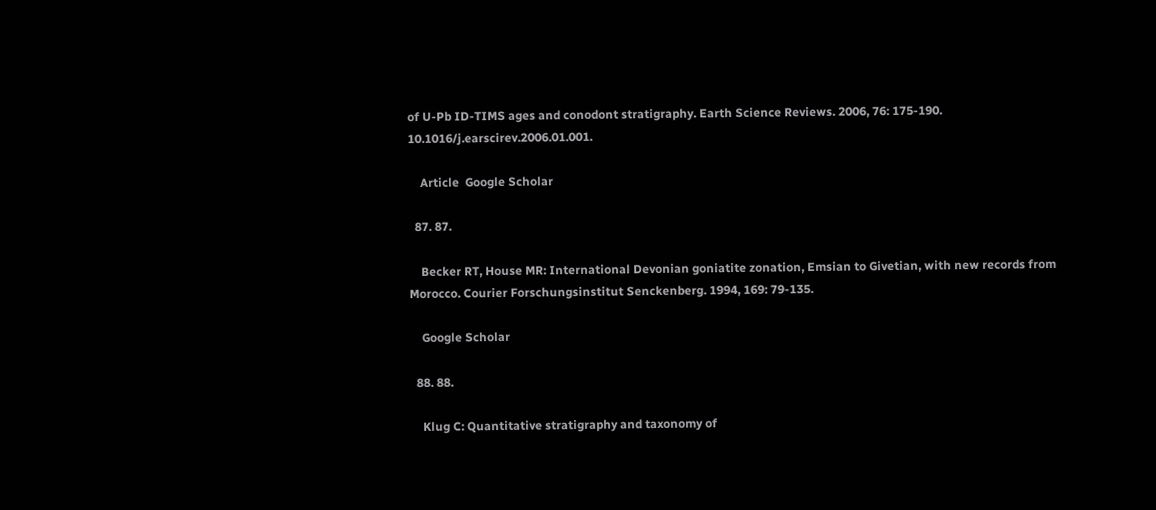of U-Pb ID-TIMS ages and conodont stratigraphy. Earth Science Reviews. 2006, 76: 175-190. 10.1016/j.earscirev.2006.01.001.

    Article  Google Scholar

  87. 87.

    Becker RT, House MR: International Devonian goniatite zonation, Emsian to Givetian, with new records from Morocco. Courier Forschungsinstitut Senckenberg. 1994, 169: 79-135.

    Google Scholar

  88. 88.

    Klug C: Quantitative stratigraphy and taxonomy of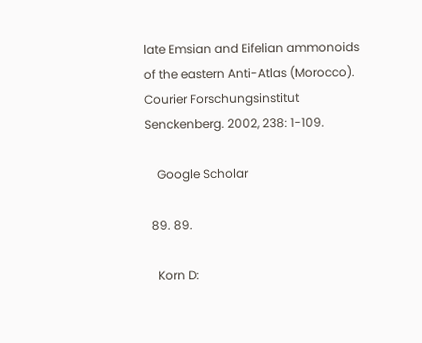late Emsian and Eifelian ammonoids of the eastern Anti-Atlas (Morocco). Courier Forschungsinstitut Senckenberg. 2002, 238: 1-109.

    Google Scholar

  89. 89.

    Korn D: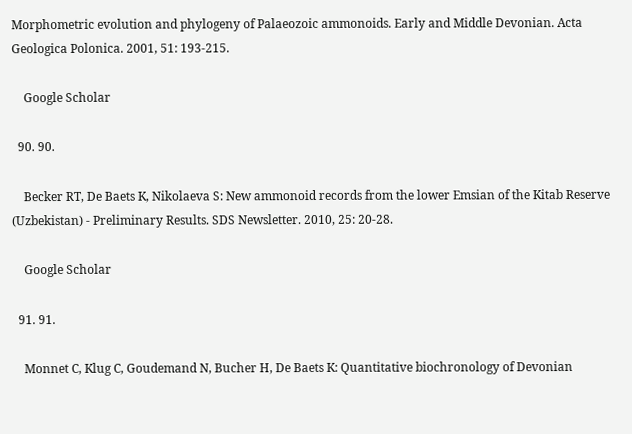Morphometric evolution and phylogeny of Palaeozoic ammonoids. Early and Middle Devonian. Acta Geologica Polonica. 2001, 51: 193-215.

    Google Scholar

  90. 90.

    Becker RT, De Baets K, Nikolaeva S: New ammonoid records from the lower Emsian of the Kitab Reserve (Uzbekistan) - Preliminary Results. SDS Newsletter. 2010, 25: 20-28.

    Google Scholar

  91. 91.

    Monnet C, Klug C, Goudemand N, Bucher H, De Baets K: Quantitative biochronology of Devonian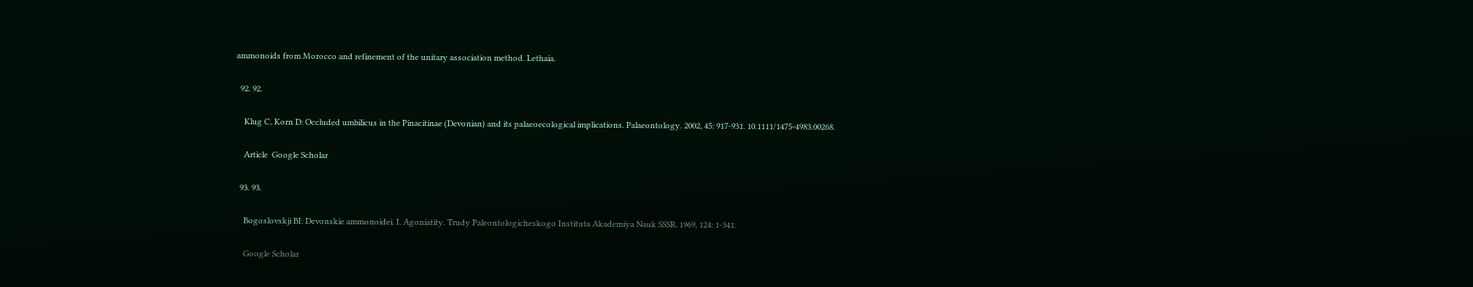ammonoids from Morocco and refinement of the unitary association method. Lethaia.

  92. 92.

    Klug C, Korn D: Occluded umbilicus in the Pinacitinae (Devonian) and its palaeoecological implications. Palaeontology. 2002, 45: 917-931. 10.1111/1475-4983.00268.

    Article  Google Scholar

  93. 93.

    Bogoslovskji BI: Devonskie ammonoidei. I. Agoniatity. Trudy Paleontologicheskogo Instituta Akademiya Nauk SSSR. 1969, 124: 1-341.

    Google Scholar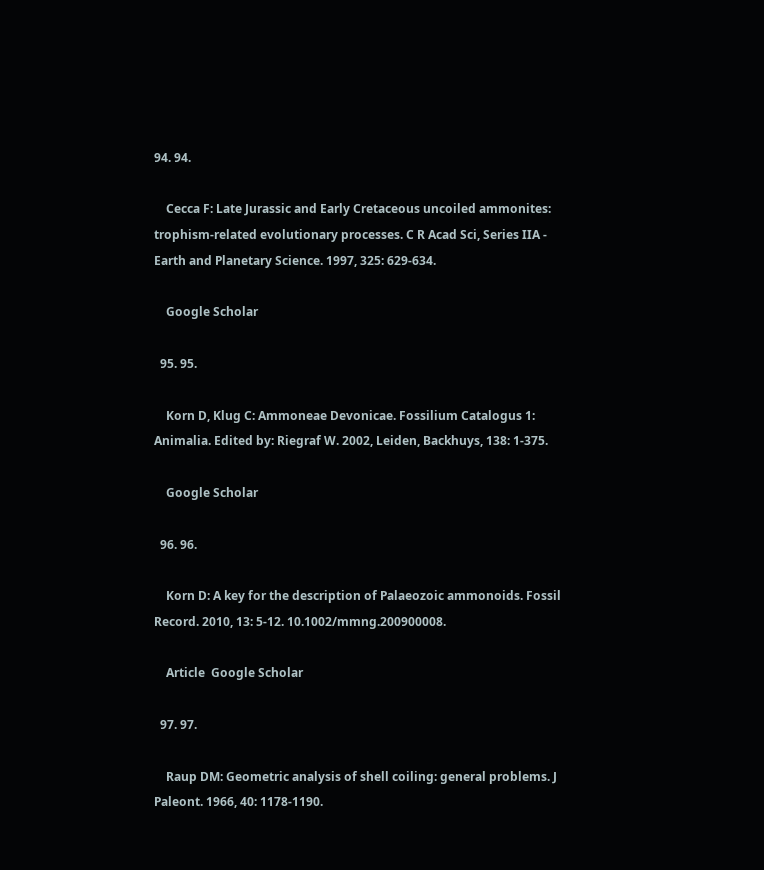94. 94.

    Cecca F: Late Jurassic and Early Cretaceous uncoiled ammonites: trophism-related evolutionary processes. C R Acad Sci, Series IIA - Earth and Planetary Science. 1997, 325: 629-634.

    Google Scholar

  95. 95.

    Korn D, Klug C: Ammoneae Devonicae. Fossilium Catalogus 1: Animalia. Edited by: Riegraf W. 2002, Leiden, Backhuys, 138: 1-375.

    Google Scholar

  96. 96.

    Korn D: A key for the description of Palaeozoic ammonoids. Fossil Record. 2010, 13: 5-12. 10.1002/mmng.200900008.

    Article  Google Scholar

  97. 97.

    Raup DM: Geometric analysis of shell coiling: general problems. J Paleont. 1966, 40: 1178-1190.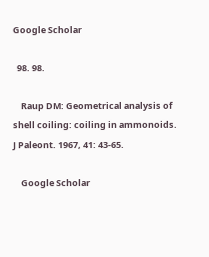Google Scholar

  98. 98.

    Raup DM: Geometrical analysis of shell coiling: coiling in ammonoids. J Paleont. 1967, 41: 43-65.

    Google Scholar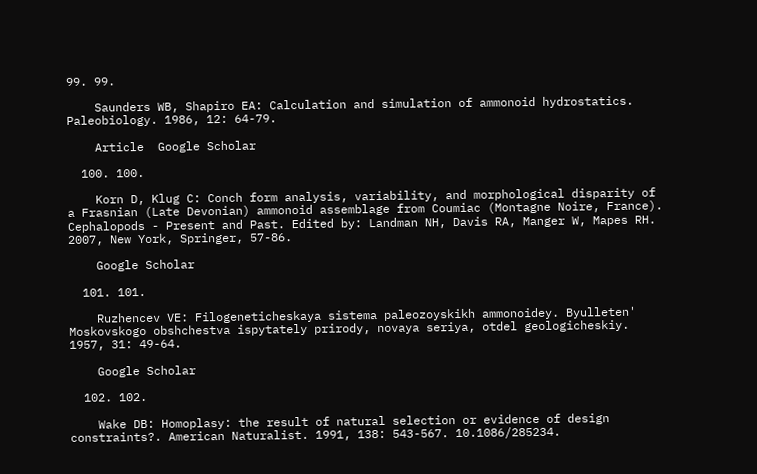99. 99.

    Saunders WB, Shapiro EA: Calculation and simulation of ammonoid hydrostatics. Paleobiology. 1986, 12: 64-79.

    Article  Google Scholar

  100. 100.

    Korn D, Klug C: Conch form analysis, variability, and morphological disparity of a Frasnian (Late Devonian) ammonoid assemblage from Coumiac (Montagne Noire, France). Cephalopods - Present and Past. Edited by: Landman NH, Davis RA, Manger W, Mapes RH. 2007, New York, Springer, 57-86.

    Google Scholar

  101. 101.

    Ruzhencev VE: Filogeneticheskaya sistema paleozoyskikh ammonoidey. Byulleten' Moskovskogo obshchestva ispytately prirody, novaya seriya, otdel geologicheskiy. 1957, 31: 49-64.

    Google Scholar

  102. 102.

    Wake DB: Homoplasy: the result of natural selection or evidence of design constraints?. American Naturalist. 1991, 138: 543-567. 10.1086/285234.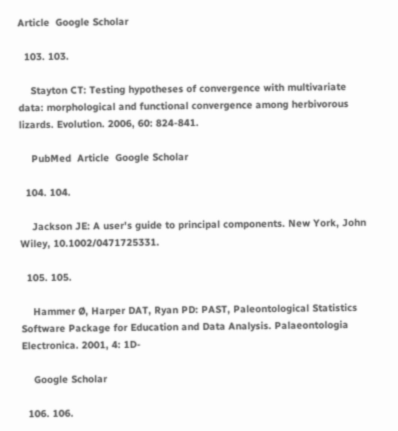Article  Google Scholar

  103. 103.

    Stayton CT: Testing hypotheses of convergence with multivariate data: morphological and functional convergence among herbivorous lizards. Evolution. 2006, 60: 824-841.

    PubMed  Article  Google Scholar

  104. 104.

    Jackson JE: A user's guide to principal components. New York, John Wiley, 10.1002/0471725331.

  105. 105.

    Hammer Ø, Harper DAT, Ryan PD: PAST, Paleontological Statistics Software Package for Education and Data Analysis. Palaeontologia Electronica. 2001, 4: 1D-

    Google Scholar

  106. 106.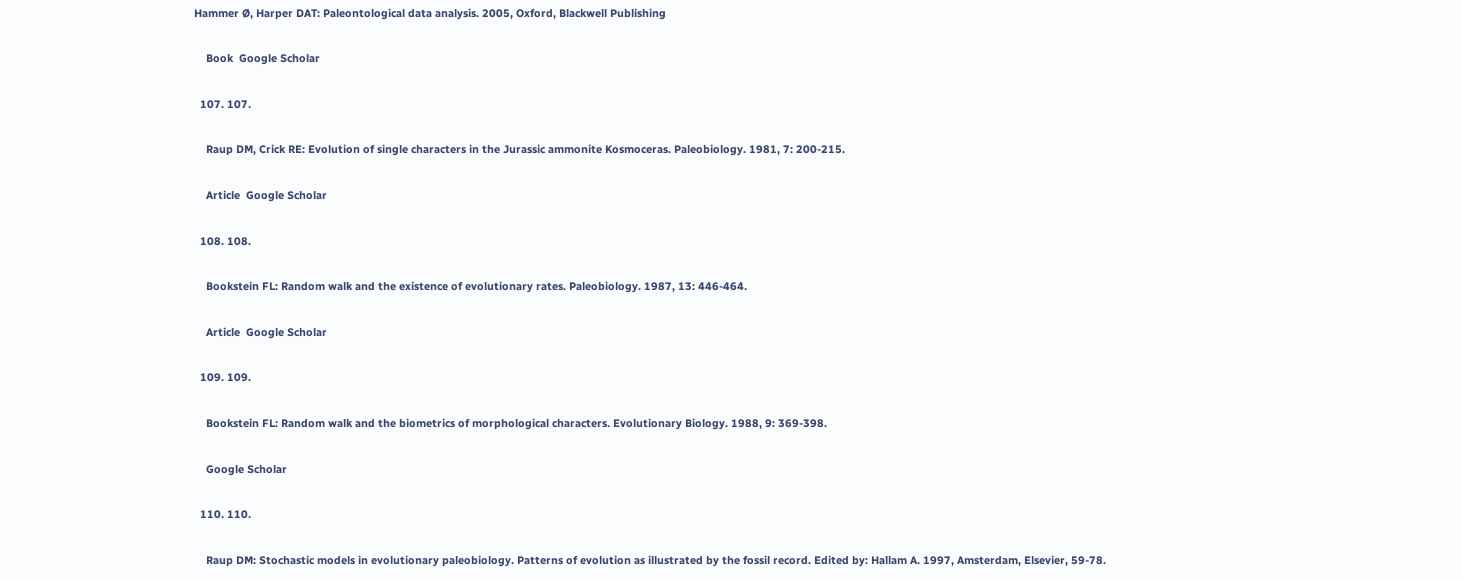Hammer Ø, Harper DAT: Paleontological data analysis. 2005, Oxford, Blackwell Publishing

    Book  Google Scholar

  107. 107.

    Raup DM, Crick RE: Evolution of single characters in the Jurassic ammonite Kosmoceras. Paleobiology. 1981, 7: 200-215.

    Article  Google Scholar

  108. 108.

    Bookstein FL: Random walk and the existence of evolutionary rates. Paleobiology. 1987, 13: 446-464.

    Article  Google Scholar

  109. 109.

    Bookstein FL: Random walk and the biometrics of morphological characters. Evolutionary Biology. 1988, 9: 369-398.

    Google Scholar

  110. 110.

    Raup DM: Stochastic models in evolutionary paleobiology. Patterns of evolution as illustrated by the fossil record. Edited by: Hallam A. 1997, Amsterdam, Elsevier, 59-78.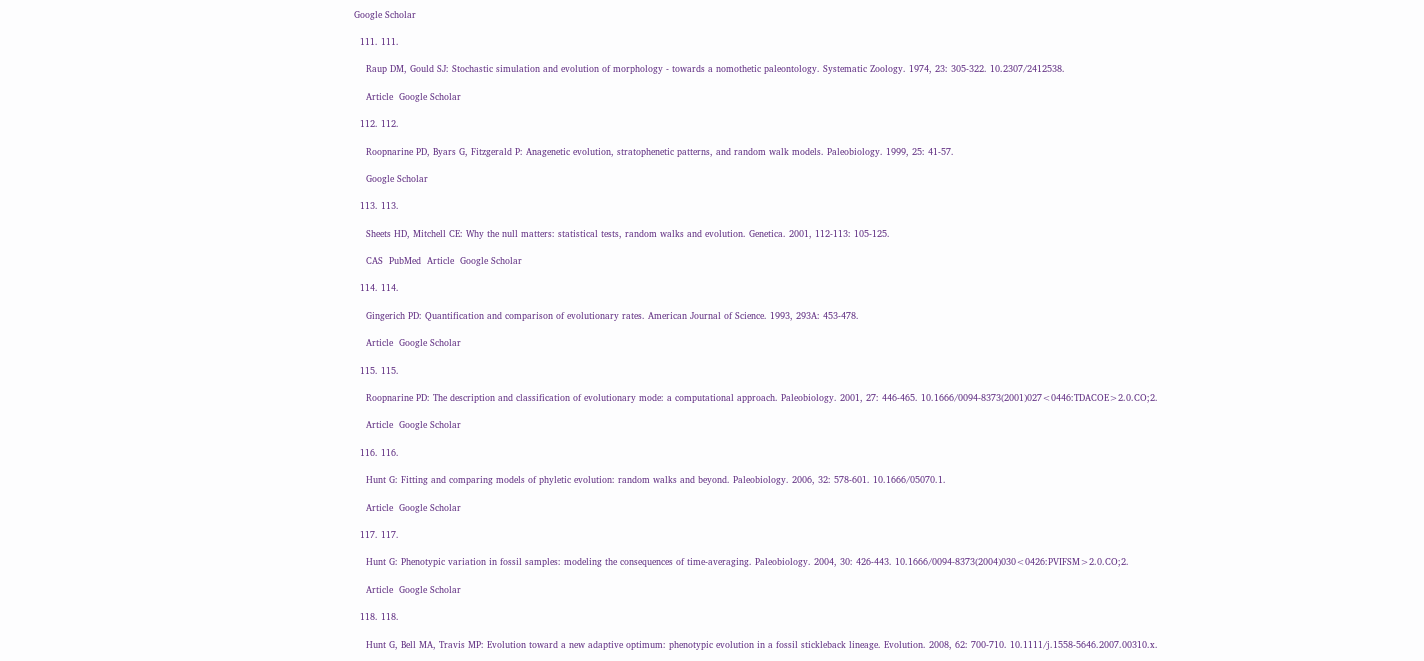Google Scholar

  111. 111.

    Raup DM, Gould SJ: Stochastic simulation and evolution of morphology - towards a nomothetic paleontology. Systematic Zoology. 1974, 23: 305-322. 10.2307/2412538.

    Article  Google Scholar

  112. 112.

    Roopnarine PD, Byars G, Fitzgerald P: Anagenetic evolution, stratophenetic patterns, and random walk models. Paleobiology. 1999, 25: 41-57.

    Google Scholar

  113. 113.

    Sheets HD, Mitchell CE: Why the null matters: statistical tests, random walks and evolution. Genetica. 2001, 112-113: 105-125.

    CAS  PubMed  Article  Google Scholar

  114. 114.

    Gingerich PD: Quantification and comparison of evolutionary rates. American Journal of Science. 1993, 293A: 453-478.

    Article  Google Scholar

  115. 115.

    Roopnarine PD: The description and classification of evolutionary mode: a computational approach. Paleobiology. 2001, 27: 446-465. 10.1666/0094-8373(2001)027<0446:TDACOE>2.0.CO;2.

    Article  Google Scholar

  116. 116.

    Hunt G: Fitting and comparing models of phyletic evolution: random walks and beyond. Paleobiology. 2006, 32: 578-601. 10.1666/05070.1.

    Article  Google Scholar

  117. 117.

    Hunt G: Phenotypic variation in fossil samples: modeling the consequences of time-averaging. Paleobiology. 2004, 30: 426-443. 10.1666/0094-8373(2004)030<0426:PVIFSM>2.0.CO;2.

    Article  Google Scholar

  118. 118.

    Hunt G, Bell MA, Travis MP: Evolution toward a new adaptive optimum: phenotypic evolution in a fossil stickleback lineage. Evolution. 2008, 62: 700-710. 10.1111/j.1558-5646.2007.00310.x.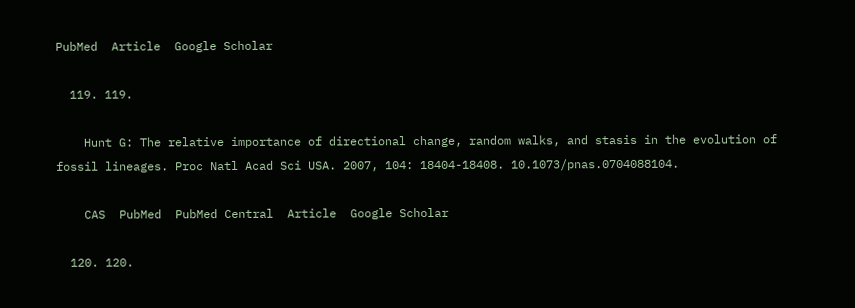PubMed  Article  Google Scholar

  119. 119.

    Hunt G: The relative importance of directional change, random walks, and stasis in the evolution of fossil lineages. Proc Natl Acad Sci USA. 2007, 104: 18404-18408. 10.1073/pnas.0704088104.

    CAS  PubMed  PubMed Central  Article  Google Scholar

  120. 120.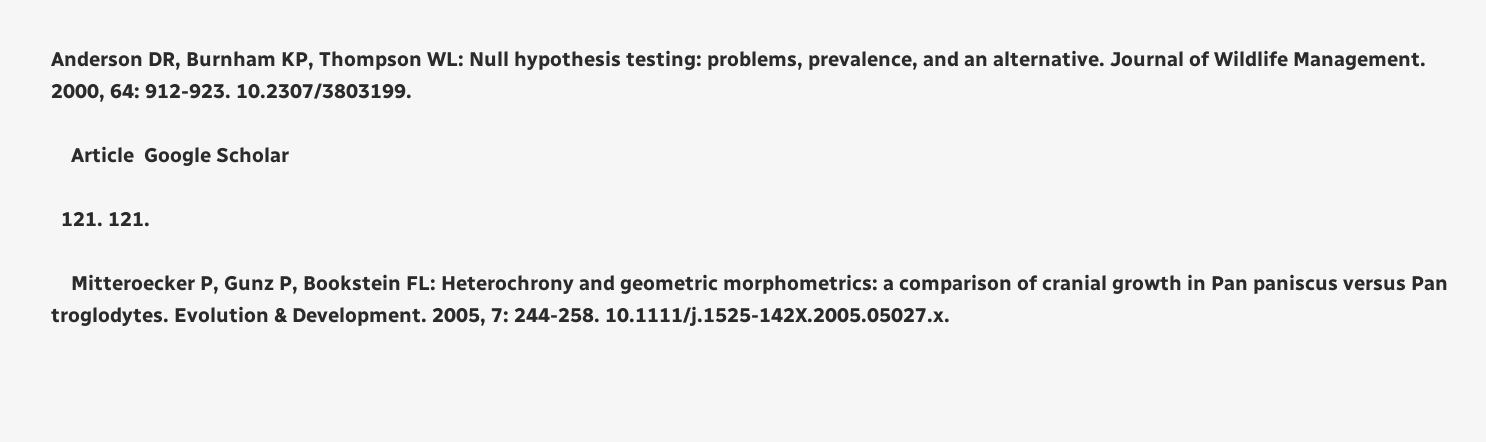Anderson DR, Burnham KP, Thompson WL: Null hypothesis testing: problems, prevalence, and an alternative. Journal of Wildlife Management. 2000, 64: 912-923. 10.2307/3803199.

    Article  Google Scholar

  121. 121.

    Mitteroecker P, Gunz P, Bookstein FL: Heterochrony and geometric morphometrics: a comparison of cranial growth in Pan paniscus versus Pan troglodytes. Evolution & Development. 2005, 7: 244-258. 10.1111/j.1525-142X.2005.05027.x.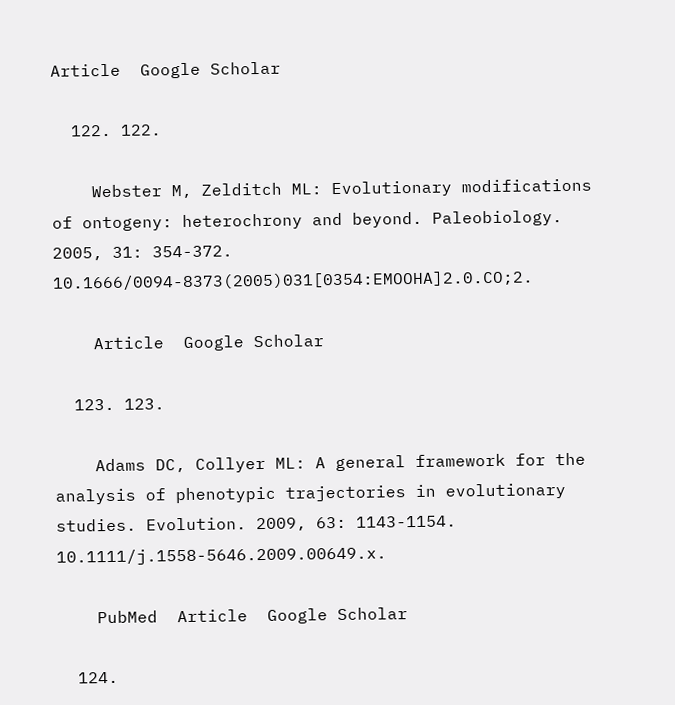Article  Google Scholar

  122. 122.

    Webster M, Zelditch ML: Evolutionary modifications of ontogeny: heterochrony and beyond. Paleobiology. 2005, 31: 354-372. 10.1666/0094-8373(2005)031[0354:EMOOHA]2.0.CO;2.

    Article  Google Scholar

  123. 123.

    Adams DC, Collyer ML: A general framework for the analysis of phenotypic trajectories in evolutionary studies. Evolution. 2009, 63: 1143-1154. 10.1111/j.1558-5646.2009.00649.x.

    PubMed  Article  Google Scholar

  124.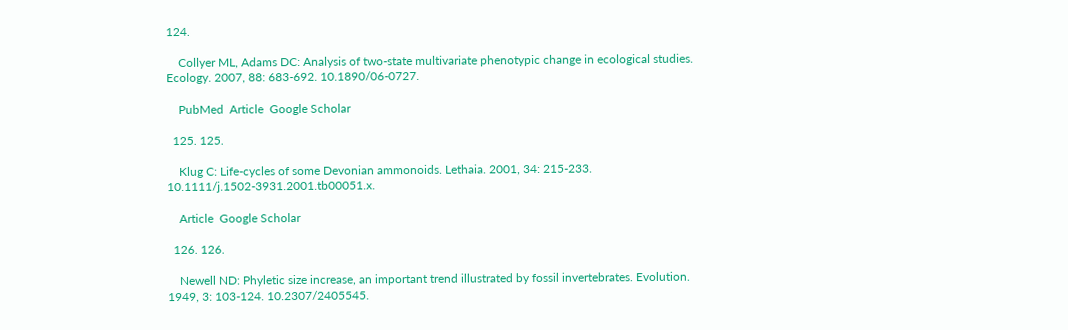124.

    Collyer ML, Adams DC: Analysis of two-state multivariate phenotypic change in ecological studies. Ecology. 2007, 88: 683-692. 10.1890/06-0727.

    PubMed  Article  Google Scholar

  125. 125.

    Klug C: Life-cycles of some Devonian ammonoids. Lethaia. 2001, 34: 215-233. 10.1111/j.1502-3931.2001.tb00051.x.

    Article  Google Scholar

  126. 126.

    Newell ND: Phyletic size increase, an important trend illustrated by fossil invertebrates. Evolution. 1949, 3: 103-124. 10.2307/2405545.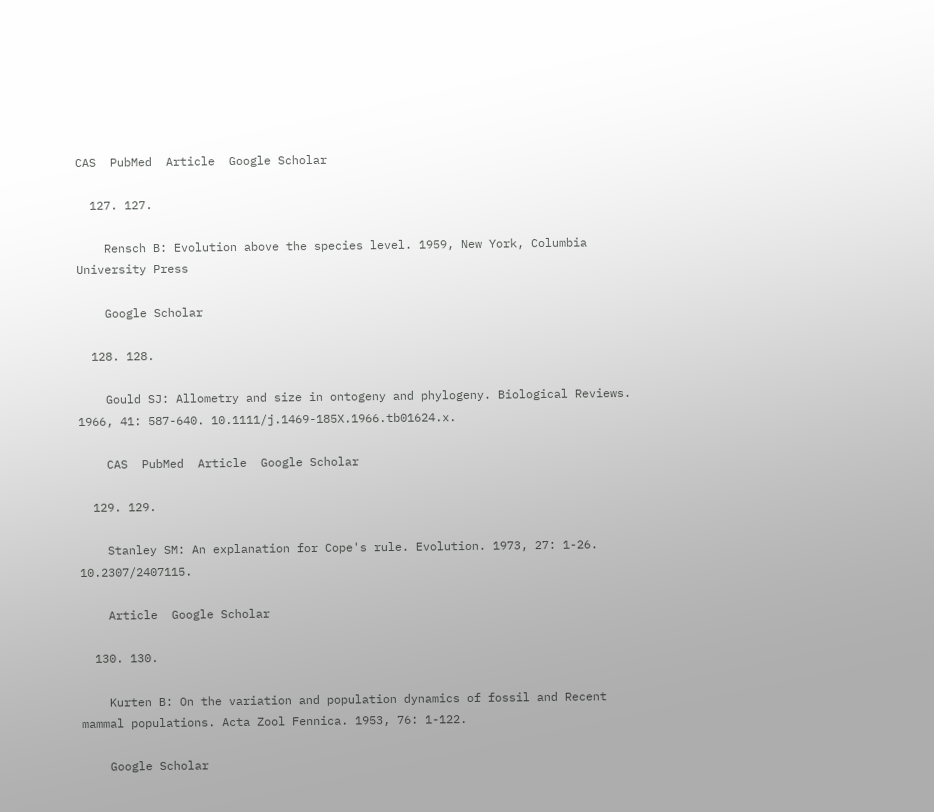CAS  PubMed  Article  Google Scholar

  127. 127.

    Rensch B: Evolution above the species level. 1959, New York, Columbia University Press

    Google Scholar

  128. 128.

    Gould SJ: Allometry and size in ontogeny and phylogeny. Biological Reviews. 1966, 41: 587-640. 10.1111/j.1469-185X.1966.tb01624.x.

    CAS  PubMed  Article  Google Scholar

  129. 129.

    Stanley SM: An explanation for Cope's rule. Evolution. 1973, 27: 1-26. 10.2307/2407115.

    Article  Google Scholar

  130. 130.

    Kurten B: On the variation and population dynamics of fossil and Recent mammal populations. Acta Zool Fennica. 1953, 76: 1-122.

    Google Scholar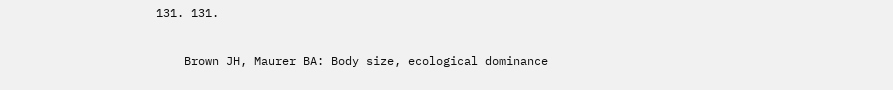131. 131.

    Brown JH, Maurer BA: Body size, ecological dominance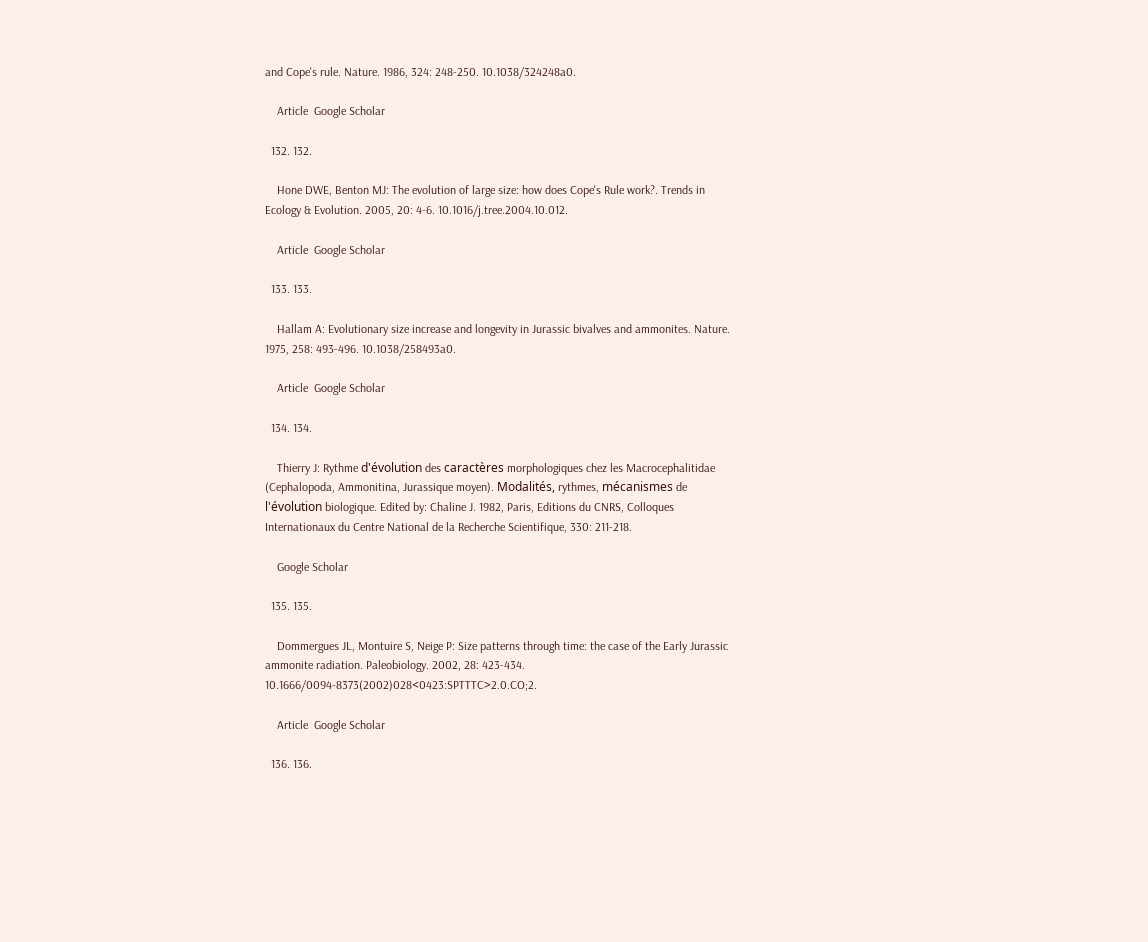and Cope's rule. Nature. 1986, 324: 248-250. 10.1038/324248a0.

    Article  Google Scholar

  132. 132.

    Hone DWE, Benton MJ: The evolution of large size: how does Cope's Rule work?. Trends in Ecology & Evolution. 2005, 20: 4-6. 10.1016/j.tree.2004.10.012.

    Article  Google Scholar

  133. 133.

    Hallam A: Evolutionary size increase and longevity in Jurassic bivalves and ammonites. Nature. 1975, 258: 493-496. 10.1038/258493a0.

    Article  Google Scholar

  134. 134.

    Thierry J: Rythme d'évolution des caractères morphologiques chez les Macrocephalitidae (Cephalopoda, Ammonitina, Jurassique moyen). Modalités, rythmes, mécanismes de l'évolution biologique. Edited by: Chaline J. 1982, Paris, Editions du CNRS, Colloques Internationaux du Centre National de la Recherche Scientifique, 330: 211-218.

    Google Scholar

  135. 135.

    Dommergues JL, Montuire S, Neige P: Size patterns through time: the case of the Early Jurassic ammonite radiation. Paleobiology. 2002, 28: 423-434. 10.1666/0094-8373(2002)028<0423:SPTTTC>2.0.CO;2.

    Article  Google Scholar

  136. 136.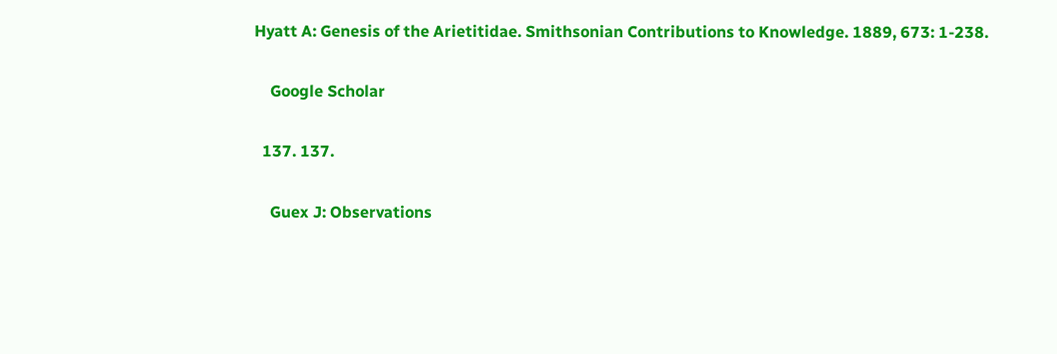Hyatt A: Genesis of the Arietitidae. Smithsonian Contributions to Knowledge. 1889, 673: 1-238.

    Google Scholar

  137. 137.

    Guex J: Observations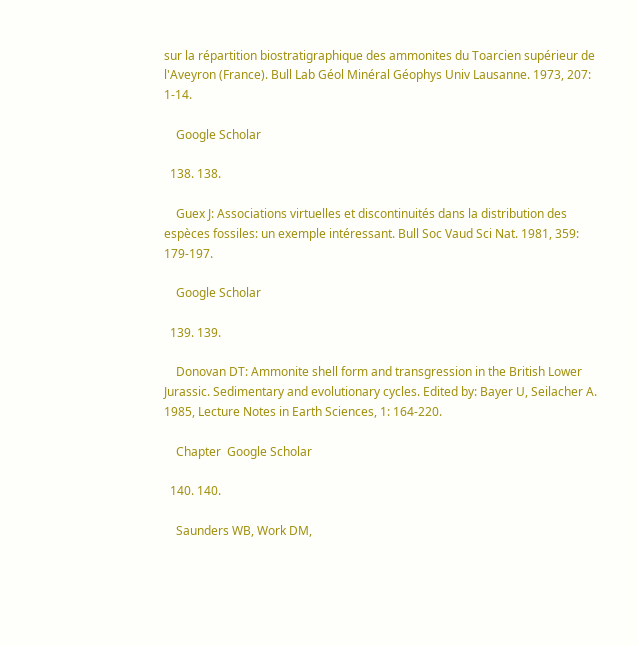sur la répartition biostratigraphique des ammonites du Toarcien supérieur de l'Aveyron (France). Bull Lab Géol Minéral Géophys Univ Lausanne. 1973, 207: 1-14.

    Google Scholar

  138. 138.

    Guex J: Associations virtuelles et discontinuités dans la distribution des espèces fossiles: un exemple intéressant. Bull Soc Vaud Sci Nat. 1981, 359: 179-197.

    Google Scholar

  139. 139.

    Donovan DT: Ammonite shell form and transgression in the British Lower Jurassic. Sedimentary and evolutionary cycles. Edited by: Bayer U, Seilacher A. 1985, Lecture Notes in Earth Sciences, 1: 164-220.

    Chapter  Google Scholar

  140. 140.

    Saunders WB, Work DM,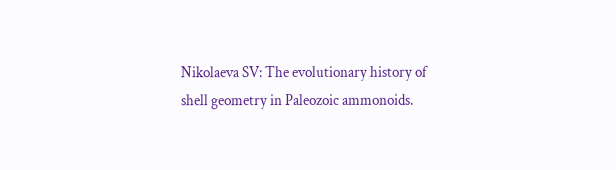Nikolaeva SV: The evolutionary history of shell geometry in Paleozoic ammonoids.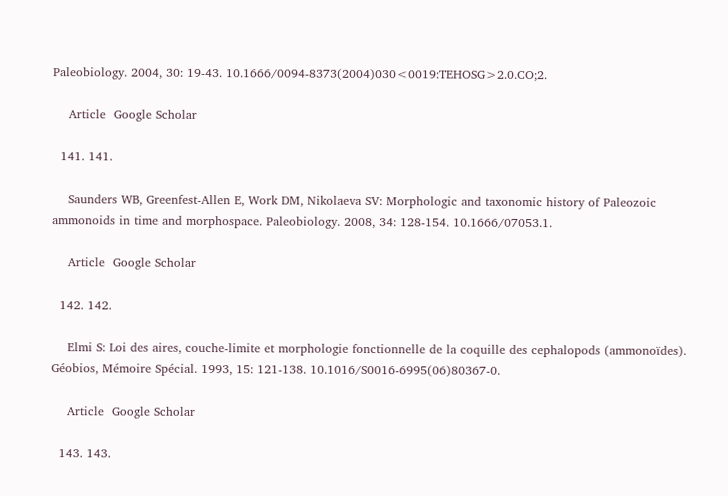Paleobiology. 2004, 30: 19-43. 10.1666/0094-8373(2004)030<0019:TEHOSG>2.0.CO;2.

    Article  Google Scholar

  141. 141.

    Saunders WB, Greenfest-Allen E, Work DM, Nikolaeva SV: Morphologic and taxonomic history of Paleozoic ammonoids in time and morphospace. Paleobiology. 2008, 34: 128-154. 10.1666/07053.1.

    Article  Google Scholar

  142. 142.

    Elmi S: Loi des aires, couche-limite et morphologie fonctionnelle de la coquille des cephalopods (ammonoïdes). Géobios, Mémoire Spécial. 1993, 15: 121-138. 10.1016/S0016-6995(06)80367-0.

    Article  Google Scholar

  143. 143.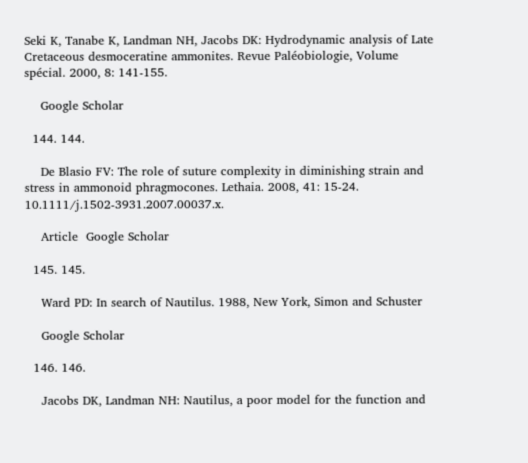Seki K, Tanabe K, Landman NH, Jacobs DK: Hydrodynamic analysis of Late Cretaceous desmoceratine ammonites. Revue Paléobiologie, Volume spécial. 2000, 8: 141-155.

    Google Scholar

  144. 144.

    De Blasio FV: The role of suture complexity in diminishing strain and stress in ammonoid phragmocones. Lethaia. 2008, 41: 15-24. 10.1111/j.1502-3931.2007.00037.x.

    Article  Google Scholar

  145. 145.

    Ward PD: In search of Nautilus. 1988, New York, Simon and Schuster

    Google Scholar

  146. 146.

    Jacobs DK, Landman NH: Nautilus, a poor model for the function and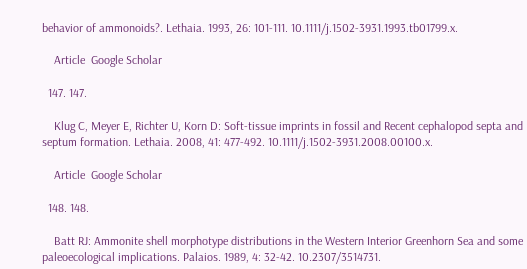behavior of ammonoids?. Lethaia. 1993, 26: 101-111. 10.1111/j.1502-3931.1993.tb01799.x.

    Article  Google Scholar

  147. 147.

    Klug C, Meyer E, Richter U, Korn D: Soft-tissue imprints in fossil and Recent cephalopod septa and septum formation. Lethaia. 2008, 41: 477-492. 10.1111/j.1502-3931.2008.00100.x.

    Article  Google Scholar

  148. 148.

    Batt RJ: Ammonite shell morphotype distributions in the Western Interior Greenhorn Sea and some paleoecological implications. Palaios. 1989, 4: 32-42. 10.2307/3514731.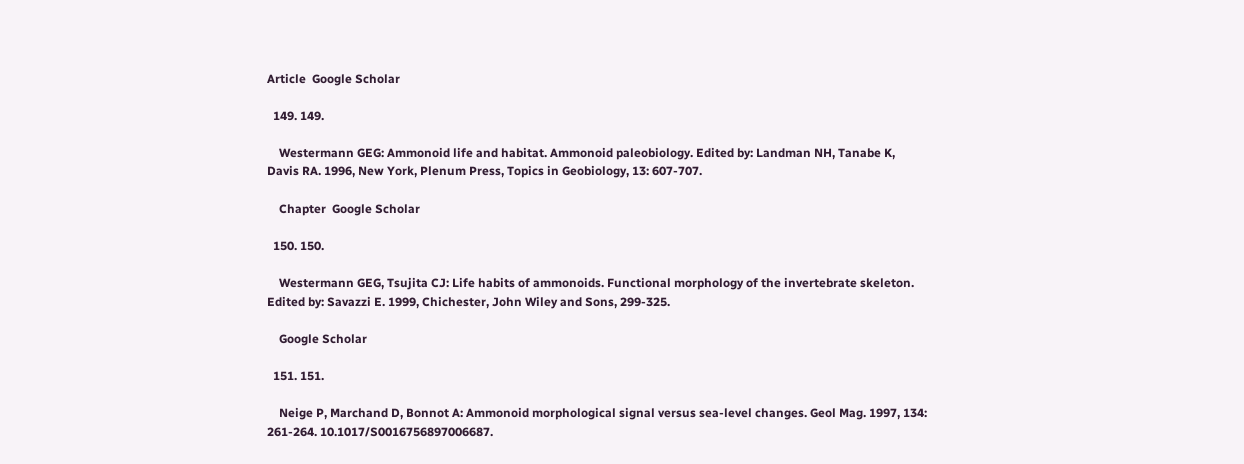Article  Google Scholar

  149. 149.

    Westermann GEG: Ammonoid life and habitat. Ammonoid paleobiology. Edited by: Landman NH, Tanabe K, Davis RA. 1996, New York, Plenum Press, Topics in Geobiology, 13: 607-707.

    Chapter  Google Scholar

  150. 150.

    Westermann GEG, Tsujita CJ: Life habits of ammonoids. Functional morphology of the invertebrate skeleton. Edited by: Savazzi E. 1999, Chichester, John Wiley and Sons, 299-325.

    Google Scholar

  151. 151.

    Neige P, Marchand D, Bonnot A: Ammonoid morphological signal versus sea-level changes. Geol Mag. 1997, 134: 261-264. 10.1017/S0016756897006687.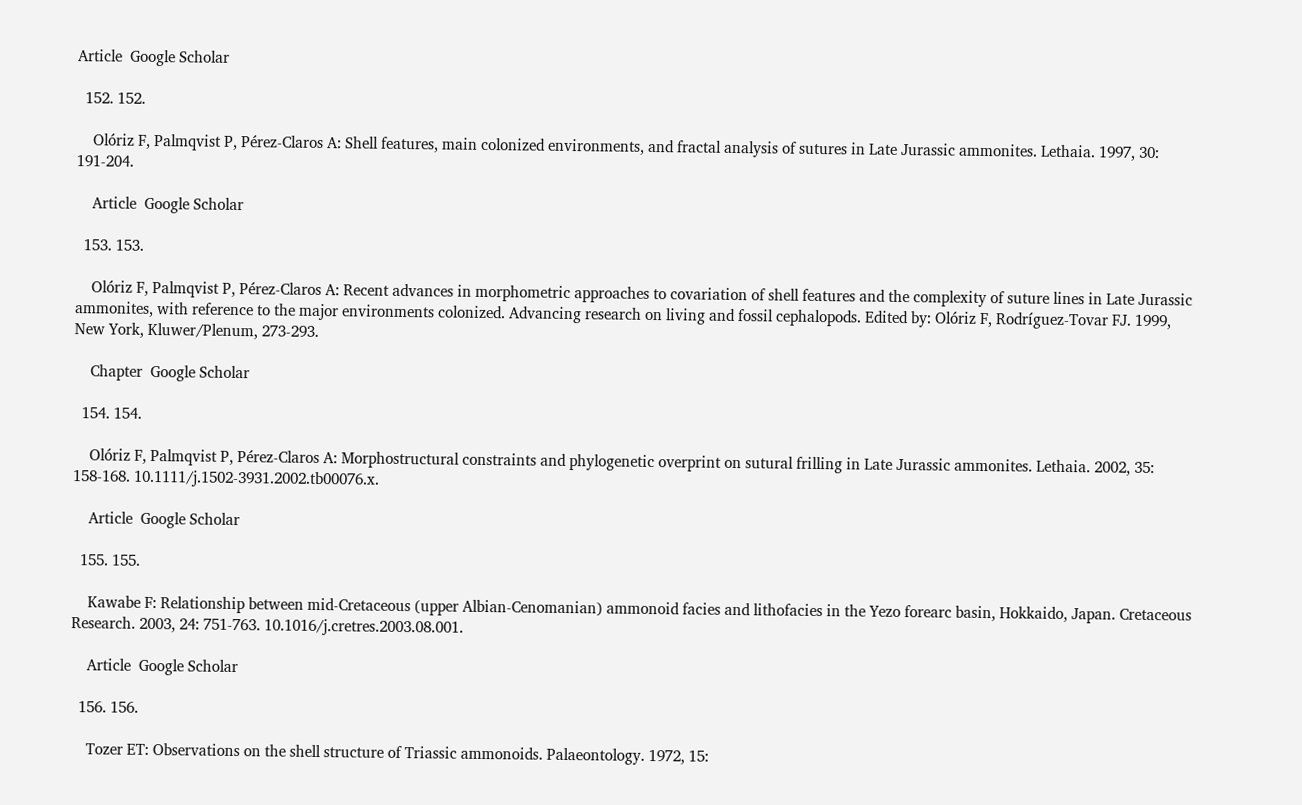Article  Google Scholar

  152. 152.

    Olóriz F, Palmqvist P, Pérez-Claros A: Shell features, main colonized environments, and fractal analysis of sutures in Late Jurassic ammonites. Lethaia. 1997, 30: 191-204.

    Article  Google Scholar

  153. 153.

    Olóriz F, Palmqvist P, Pérez-Claros A: Recent advances in morphometric approaches to covariation of shell features and the complexity of suture lines in Late Jurassic ammonites, with reference to the major environments colonized. Advancing research on living and fossil cephalopods. Edited by: Olóriz F, Rodríguez-Tovar FJ. 1999, New York, Kluwer/Plenum, 273-293.

    Chapter  Google Scholar

  154. 154.

    Olóriz F, Palmqvist P, Pérez-Claros A: Morphostructural constraints and phylogenetic overprint on sutural frilling in Late Jurassic ammonites. Lethaia. 2002, 35: 158-168. 10.1111/j.1502-3931.2002.tb00076.x.

    Article  Google Scholar

  155. 155.

    Kawabe F: Relationship between mid-Cretaceous (upper Albian-Cenomanian) ammonoid facies and lithofacies in the Yezo forearc basin, Hokkaido, Japan. Cretaceous Research. 2003, 24: 751-763. 10.1016/j.cretres.2003.08.001.

    Article  Google Scholar

  156. 156.

    Tozer ET: Observations on the shell structure of Triassic ammonoids. Palaeontology. 1972, 15: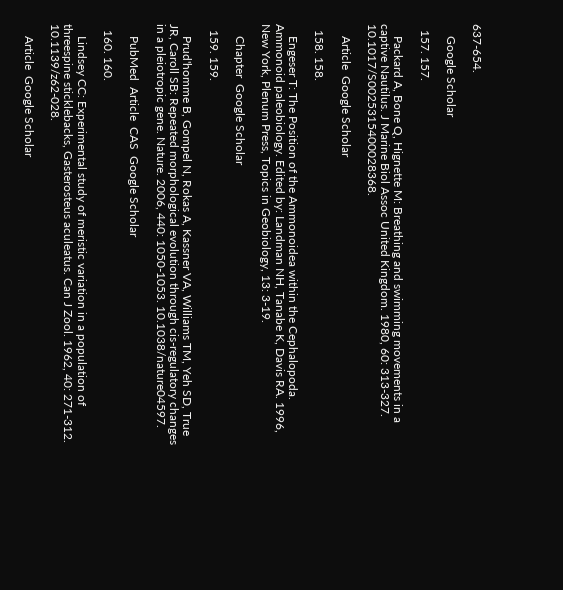637-654.

    Google Scholar

  157. 157.

    Packard A, Bone Q, Hignette M: Breathing and swimming movements in a captive Nautilus. J Marine Biol Assoc United Kingdom. 1980, 60: 313-327. 10.1017/S0025315400028368.

    Article  Google Scholar

  158. 158.

    Engeser T: The Position of the Ammonoidea within the Cephalopoda. Ammonoid paleobiology. Edited by: Landman NH, Tanabe K, Davis RA. 1996, New York, Plenum Press, Topics in Geobiology, 13: 3-19.

    Chapter  Google Scholar

  159. 159.

    Prud'homme B, Gompel N, Rokas A, Kassner VA, Williams TM, Yeh SD, True JR, Caroll SB: Repeated morphological evolution through cis-regulatory changes in a pleiotropic gene. Nature. 2006, 440: 1050-1053. 10.1038/nature04597.

    PubMed  Article  CAS  Google Scholar

  160. 160.

    Lindsey CC: Experimental study of meristic variation in a population of threespine sticklebacks, Gasterosteus aculeatus. Can J Zool. 1962, 40: 271-312. 10.1139/z62-028.

    Article  Google Scholar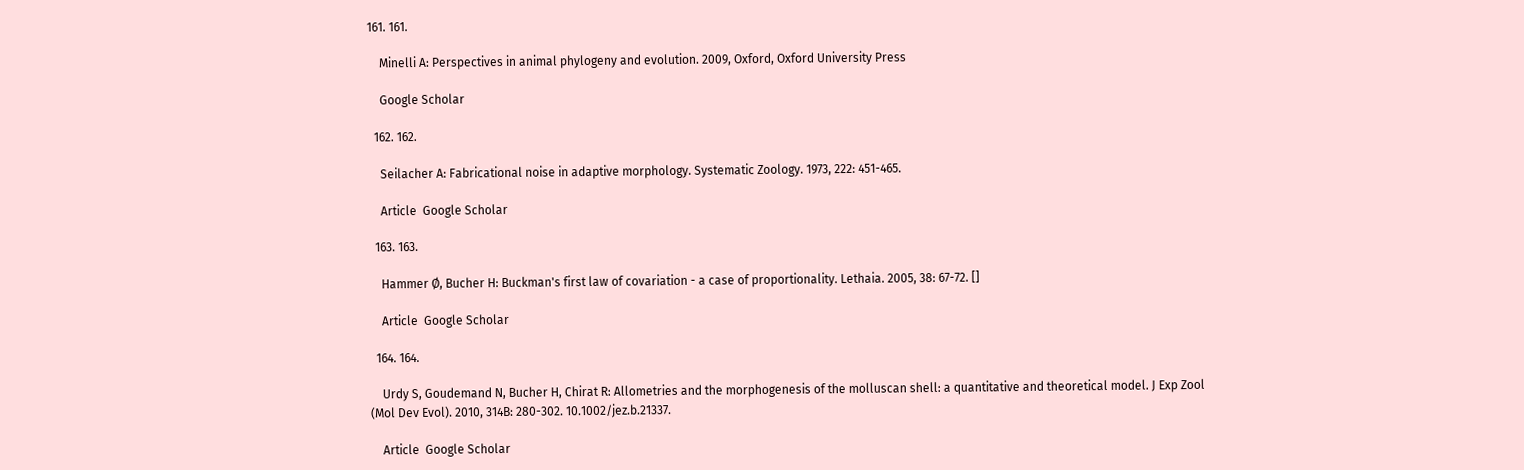161. 161.

    Minelli A: Perspectives in animal phylogeny and evolution. 2009, Oxford, Oxford University Press

    Google Scholar

  162. 162.

    Seilacher A: Fabricational noise in adaptive morphology. Systematic Zoology. 1973, 222: 451-465.

    Article  Google Scholar

  163. 163.

    Hammer Ø, Bucher H: Buckman's first law of covariation - a case of proportionality. Lethaia. 2005, 38: 67-72. []

    Article  Google Scholar

  164. 164.

    Urdy S, Goudemand N, Bucher H, Chirat R: Allometries and the morphogenesis of the molluscan shell: a quantitative and theoretical model. J Exp Zool (Mol Dev Evol). 2010, 314B: 280-302. 10.1002/jez.b.21337.

    Article  Google Scholar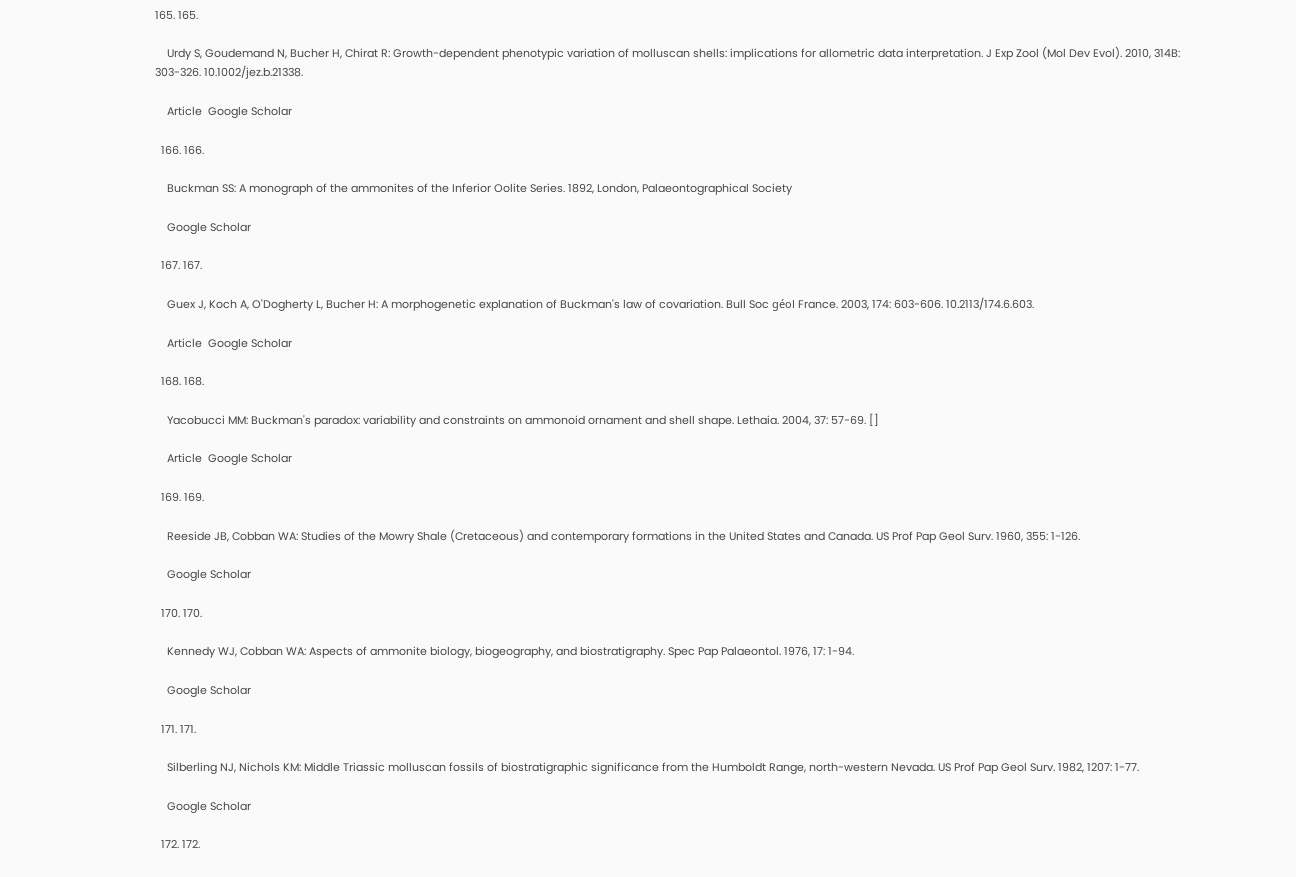165. 165.

    Urdy S, Goudemand N, Bucher H, Chirat R: Growth-dependent phenotypic variation of molluscan shells: implications for allometric data interpretation. J Exp Zool (Mol Dev Evol). 2010, 314B: 303-326. 10.1002/jez.b.21338.

    Article  Google Scholar

  166. 166.

    Buckman SS: A monograph of the ammonites of the Inferior Oolite Series. 1892, London, Palaeontographical Society

    Google Scholar

  167. 167.

    Guex J, Koch A, O'Dogherty L, Bucher H: A morphogenetic explanation of Buckman's law of covariation. Bull Soc géol France. 2003, 174: 603-606. 10.2113/174.6.603.

    Article  Google Scholar

  168. 168.

    Yacobucci MM: Buckman's paradox: variability and constraints on ammonoid ornament and shell shape. Lethaia. 2004, 37: 57-69. []

    Article  Google Scholar

  169. 169.

    Reeside JB, Cobban WA: Studies of the Mowry Shale (Cretaceous) and contemporary formations in the United States and Canada. US Prof Pap Geol Surv. 1960, 355: 1-126.

    Google Scholar

  170. 170.

    Kennedy WJ, Cobban WA: Aspects of ammonite biology, biogeography, and biostratigraphy. Spec Pap Palaeontol. 1976, 17: 1-94.

    Google Scholar

  171. 171.

    Silberling NJ, Nichols KM: Middle Triassic molluscan fossils of biostratigraphic significance from the Humboldt Range, north-western Nevada. US Prof Pap Geol Surv. 1982, 1207: 1-77.

    Google Scholar

  172. 172.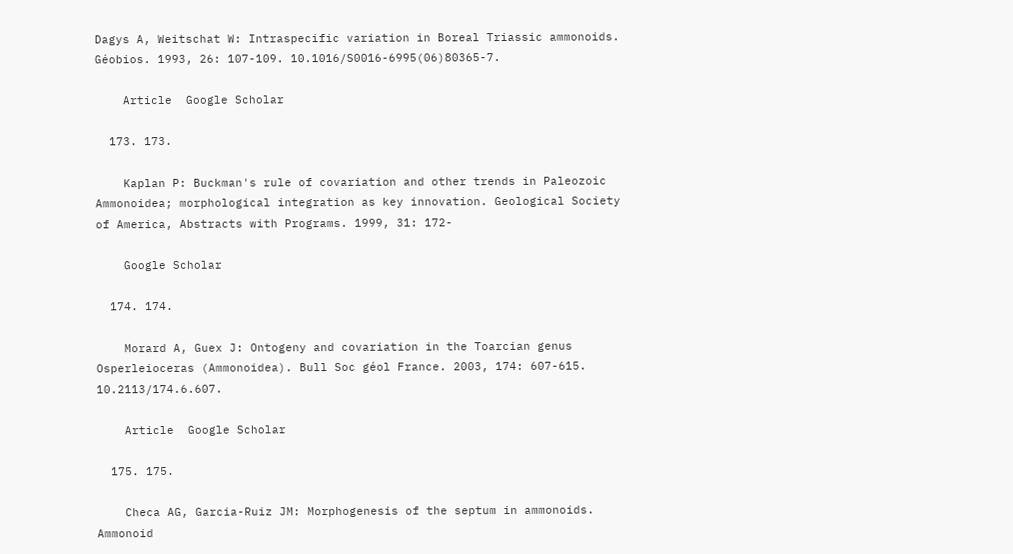Dagys A, Weitschat W: Intraspecific variation in Boreal Triassic ammonoids. Géobios. 1993, 26: 107-109. 10.1016/S0016-6995(06)80365-7.

    Article  Google Scholar

  173. 173.

    Kaplan P: Buckman's rule of covariation and other trends in Paleozoic Ammonoidea; morphological integration as key innovation. Geological Society of America, Abstracts with Programs. 1999, 31: 172-

    Google Scholar

  174. 174.

    Morard A, Guex J: Ontogeny and covariation in the Toarcian genus Osperleioceras (Ammonoidea). Bull Soc géol France. 2003, 174: 607-615. 10.2113/174.6.607.

    Article  Google Scholar

  175. 175.

    Checa AG, Garcia-Ruiz JM: Morphogenesis of the septum in ammonoids. Ammonoid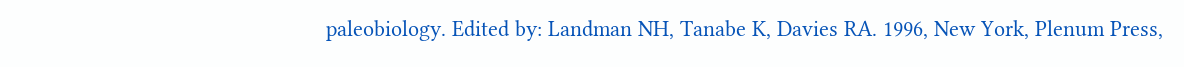paleobiology. Edited by: Landman NH, Tanabe K, Davies RA. 1996, New York, Plenum Press,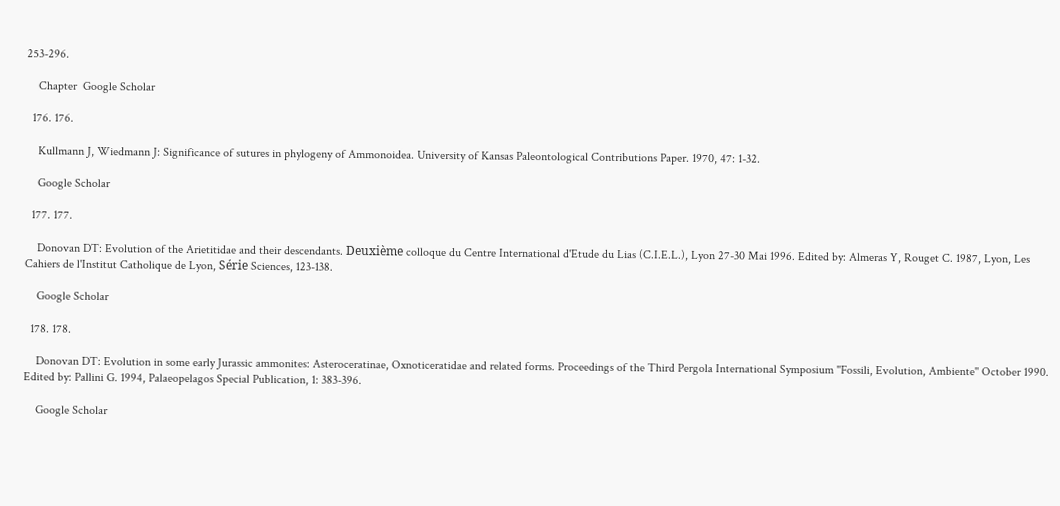253-296.

    Chapter  Google Scholar

  176. 176.

    Kullmann J, Wiedmann J: Significance of sutures in phylogeny of Ammonoidea. University of Kansas Paleontological Contributions Paper. 1970, 47: 1-32.

    Google Scholar

  177. 177.

    Donovan DT: Evolution of the Arietitidae and their descendants. Deuxième colloque du Centre International d'Etude du Lias (C.I.E.L.), Lyon 27-30 Mai 1996. Edited by: Almeras Y, Rouget C. 1987, Lyon, Les Cahiers de l'Institut Catholique de Lyon, Série Sciences, 123-138.

    Google Scholar

  178. 178.

    Donovan DT: Evolution in some early Jurassic ammonites: Asteroceratinae, Oxnoticeratidae and related forms. Proceedings of the Third Pergola International Symposium ''Fossili, Evolution, Ambiente'' October 1990. Edited by: Pallini G. 1994, Palaeopelagos Special Publication, 1: 383-396.

    Google Scholar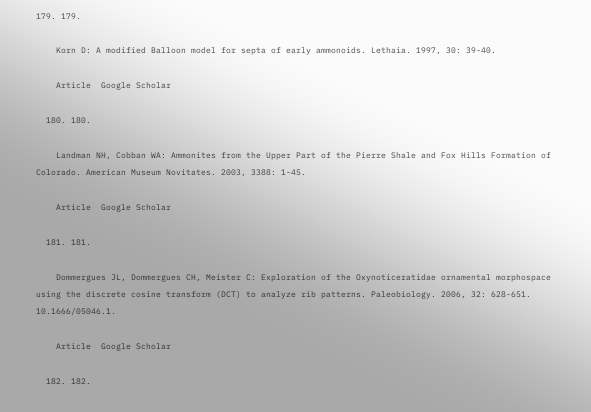179. 179.

    Korn D: A modified Balloon model for septa of early ammonoids. Lethaia. 1997, 30: 39-40.

    Article  Google Scholar

  180. 180.

    Landman NH, Cobban WA: Ammonites from the Upper Part of the Pierre Shale and Fox Hills Formation of Colorado. American Museum Novitates. 2003, 3388: 1-45.

    Article  Google Scholar

  181. 181.

    Dommergues JL, Dommergues CH, Meister C: Exploration of the Oxynoticeratidae ornamental morphospace using the discrete cosine transform (DCT) to analyze rib patterns. Paleobiology. 2006, 32: 628-651. 10.1666/05046.1.

    Article  Google Scholar

  182. 182.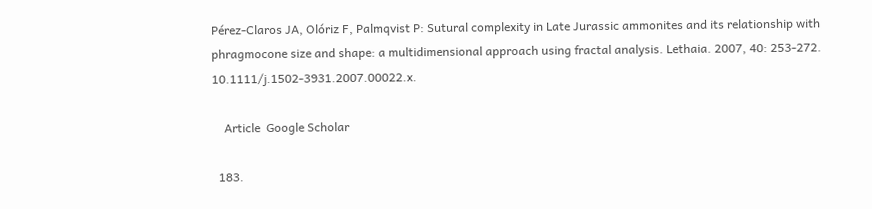Pérez-Claros JA, Olóriz F, Palmqvist P: Sutural complexity in Late Jurassic ammonites and its relationship with phragmocone size and shape: a multidimensional approach using fractal analysis. Lethaia. 2007, 40: 253-272. 10.1111/j.1502-3931.2007.00022.x.

    Article  Google Scholar

  183.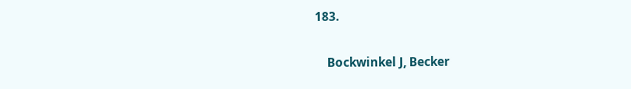183.

    Bockwinkel J, Becker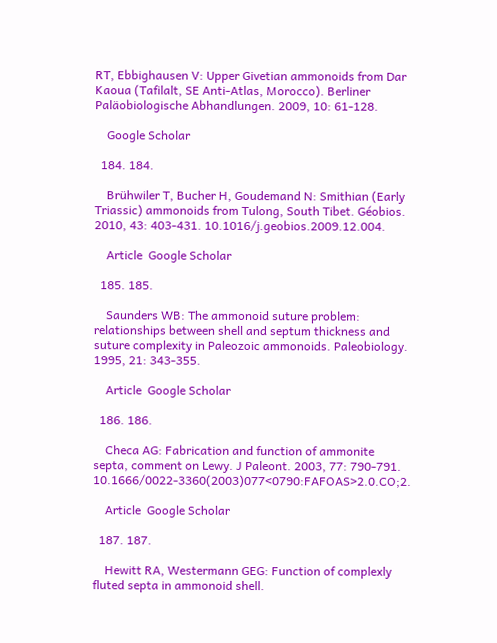RT, Ebbighausen V: Upper Givetian ammonoids from Dar Kaoua (Tafilalt, SE Anti-Atlas, Morocco). Berliner Paläobiologische Abhandlungen. 2009, 10: 61-128.

    Google Scholar

  184. 184.

    Brühwiler T, Bucher H, Goudemand N: Smithian (Early Triassic) ammonoids from Tulong, South Tibet. Géobios. 2010, 43: 403-431. 10.1016/j.geobios.2009.12.004.

    Article  Google Scholar

  185. 185.

    Saunders WB: The ammonoid suture problem: relationships between shell and septum thickness and suture complexity in Paleozoic ammonoids. Paleobiology. 1995, 21: 343-355.

    Article  Google Scholar

  186. 186.

    Checa AG: Fabrication and function of ammonite septa, comment on Lewy. J Paleont. 2003, 77: 790-791. 10.1666/0022-3360(2003)077<0790:FAFOAS>2.0.CO;2.

    Article  Google Scholar

  187. 187.

    Hewitt RA, Westermann GEG: Function of complexly fluted septa in ammonoid shell.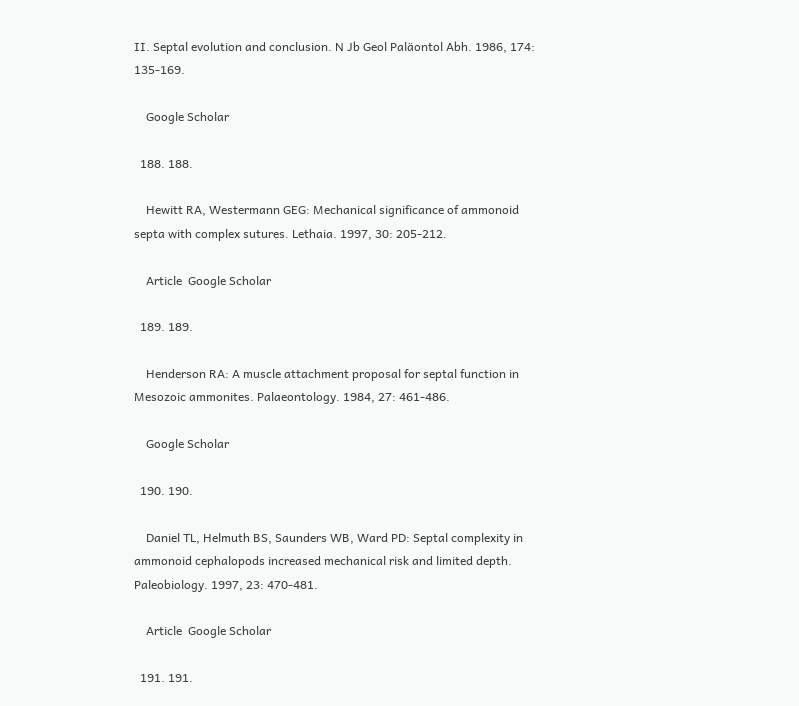II. Septal evolution and conclusion. N Jb Geol Paläontol Abh. 1986, 174: 135-169.

    Google Scholar

  188. 188.

    Hewitt RA, Westermann GEG: Mechanical significance of ammonoid septa with complex sutures. Lethaia. 1997, 30: 205-212.

    Article  Google Scholar

  189. 189.

    Henderson RA: A muscle attachment proposal for septal function in Mesozoic ammonites. Palaeontology. 1984, 27: 461-486.

    Google Scholar

  190. 190.

    Daniel TL, Helmuth BS, Saunders WB, Ward PD: Septal complexity in ammonoid cephalopods increased mechanical risk and limited depth. Paleobiology. 1997, 23: 470-481.

    Article  Google Scholar

  191. 191.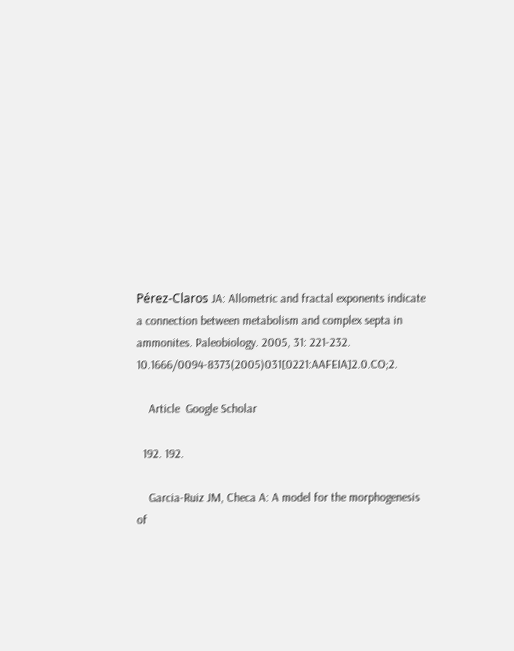Pérez-Claros JA: Allometric and fractal exponents indicate a connection between metabolism and complex septa in ammonites. Paleobiology. 2005, 31: 221-232. 10.1666/0094-8373(2005)031[0221:AAFEIA]2.0.CO;2.

    Article  Google Scholar

  192. 192.

    Garcia-Ruiz JM, Checa A: A model for the morphogenesis of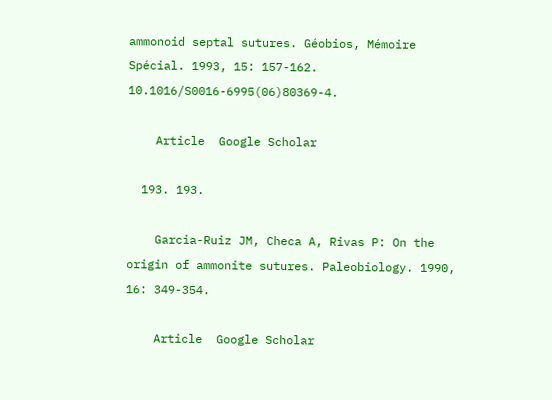ammonoid septal sutures. Géobios, Mémoire Spécial. 1993, 15: 157-162. 10.1016/S0016-6995(06)80369-4.

    Article  Google Scholar

  193. 193.

    Garcia-Ruiz JM, Checa A, Rivas P: On the origin of ammonite sutures. Paleobiology. 1990, 16: 349-354.

    Article  Google Scholar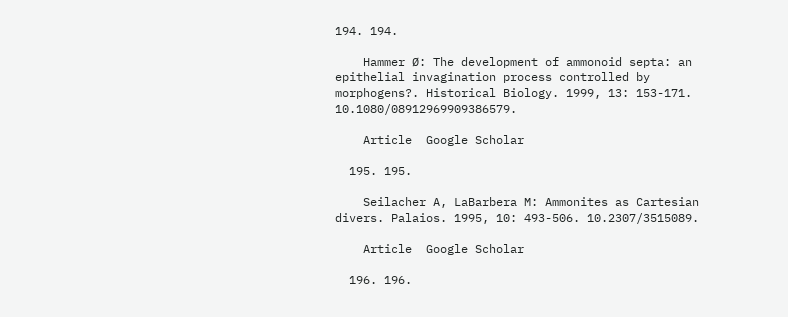194. 194.

    Hammer Ø: The development of ammonoid septa: an epithelial invagination process controlled by morphogens?. Historical Biology. 1999, 13: 153-171. 10.1080/08912969909386579.

    Article  Google Scholar

  195. 195.

    Seilacher A, LaBarbera M: Ammonites as Cartesian divers. Palaios. 1995, 10: 493-506. 10.2307/3515089.

    Article  Google Scholar

  196. 196.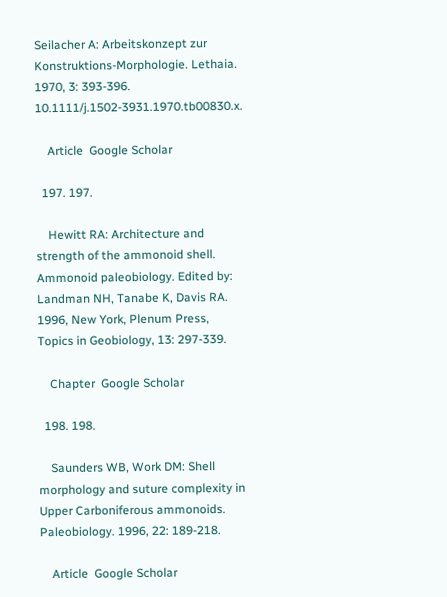Seilacher A: Arbeitskonzept zur Konstruktions-Morphologie. Lethaia. 1970, 3: 393-396. 10.1111/j.1502-3931.1970.tb00830.x.

    Article  Google Scholar

  197. 197.

    Hewitt RA: Architecture and strength of the ammonoid shell. Ammonoid paleobiology. Edited by: Landman NH, Tanabe K, Davis RA. 1996, New York, Plenum Press, Topics in Geobiology, 13: 297-339.

    Chapter  Google Scholar

  198. 198.

    Saunders WB, Work DM: Shell morphology and suture complexity in Upper Carboniferous ammonoids. Paleobiology. 1996, 22: 189-218.

    Article  Google Scholar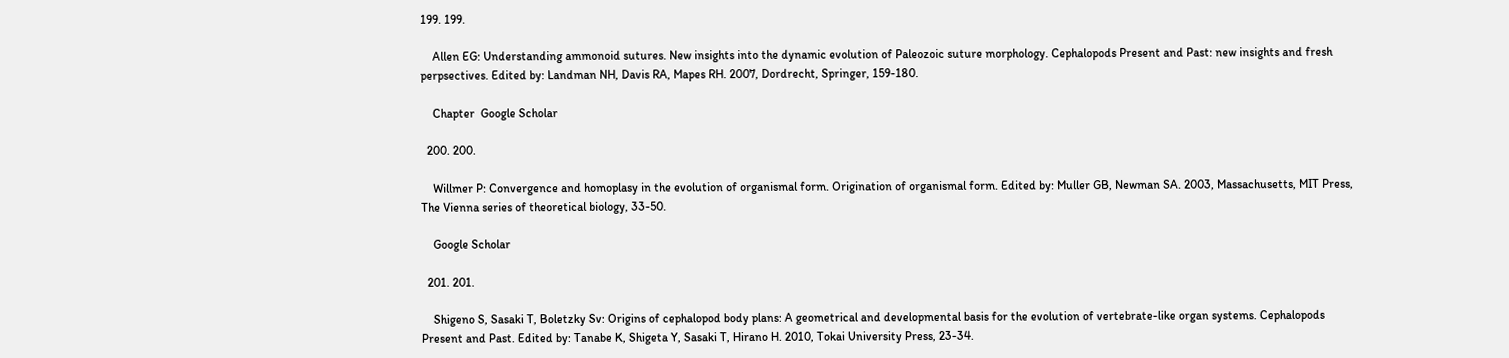199. 199.

    Allen EG: Understanding ammonoid sutures. New insights into the dynamic evolution of Paleozoic suture morphology. Cephalopods Present and Past: new insights and fresh perpsectives. Edited by: Landman NH, Davis RA, Mapes RH. 2007, Dordrecht, Springer, 159-180.

    Chapter  Google Scholar

  200. 200.

    Willmer P: Convergence and homoplasy in the evolution of organismal form. Origination of organismal form. Edited by: Muller GB, Newman SA. 2003, Massachusetts, MIT Press, The Vienna series of theoretical biology, 33-50.

    Google Scholar

  201. 201.

    Shigeno S, Sasaki T, Boletzky Sv: Origins of cephalopod body plans: A geometrical and developmental basis for the evolution of vertebrate-like organ systems. Cephalopods Present and Past. Edited by: Tanabe K, Shigeta Y, Sasaki T, Hirano H. 2010, Tokai University Press, 23-34.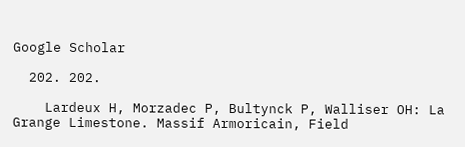Google Scholar

  202. 202.

    Lardeux H, Morzadec P, Bultynck P, Walliser OH: La Grange Limestone. Massif Armoricain, Field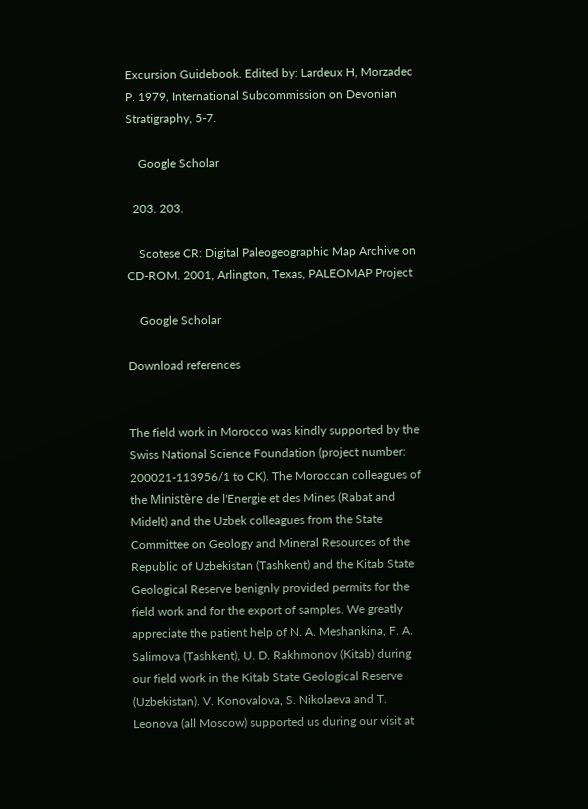Excursion Guidebook. Edited by: Lardeux H, Morzadec P. 1979, International Subcommission on Devonian Stratigraphy, 5-7.

    Google Scholar

  203. 203.

    Scotese CR: Digital Paleogeographic Map Archive on CD-ROM. 2001, Arlington, Texas, PALEOMAP Project

    Google Scholar

Download references


The field work in Morocco was kindly supported by the Swiss National Science Foundation (project number: 200021-113956/1 to CK). The Moroccan colleagues of the Ministère de l'Energie et des Mines (Rabat and Midelt) and the Uzbek colleagues from the State Committee on Geology and Mineral Resources of the Republic of Uzbekistan (Tashkent) and the Kitab State Geological Reserve benignly provided permits for the field work and for the export of samples. We greatly appreciate the patient help of N. A. Meshankina, F. A. Salimova (Tashkent), U. D. Rakhmonov (Kitab) during our field work in the Kitab State Geological Reserve (Uzbekistan). V. Konovalova, S. Nikolaeva and T. Leonova (all Moscow) supported us during our visit at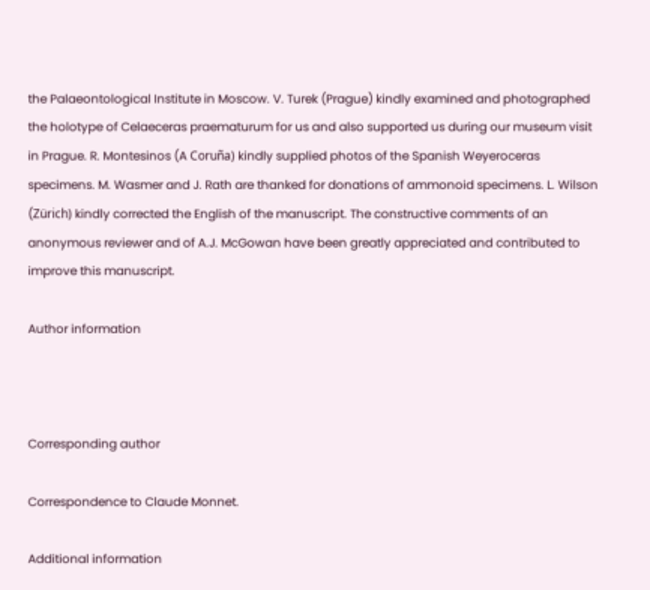the Palaeontological Institute in Moscow. V. Turek (Prague) kindly examined and photographed the holotype of Celaeceras praematurum for us and also supported us during our museum visit in Prague. R. Montesinos (A Coruña) kindly supplied photos of the Spanish Weyeroceras specimens. M. Wasmer and J. Rath are thanked for donations of ammonoid specimens. L. Wilson (Zürich) kindly corrected the English of the manuscript. The constructive comments of an anonymous reviewer and of A.J. McGowan have been greatly appreciated and contributed to improve this manuscript.

Author information



Corresponding author

Correspondence to Claude Monnet.

Additional information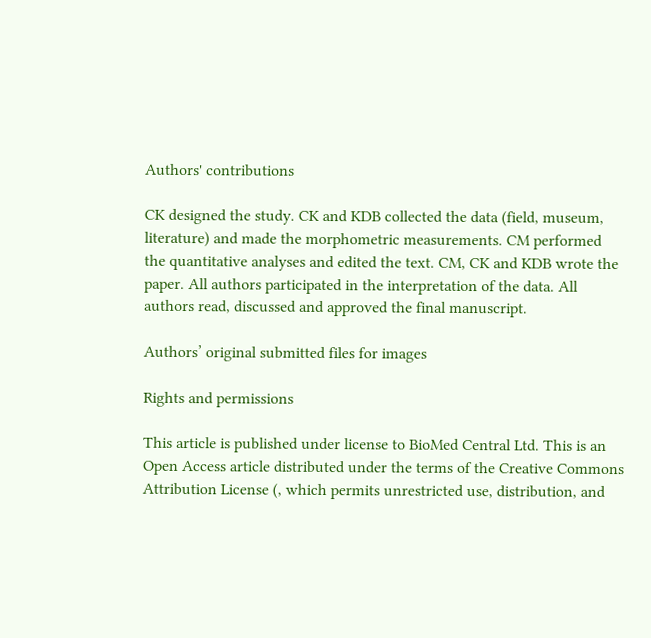Authors' contributions

CK designed the study. CK and KDB collected the data (field, museum, literature) and made the morphometric measurements. CM performed the quantitative analyses and edited the text. CM, CK and KDB wrote the paper. All authors participated in the interpretation of the data. All authors read, discussed and approved the final manuscript.

Authors’ original submitted files for images

Rights and permissions

This article is published under license to BioMed Central Ltd. This is an Open Access article distributed under the terms of the Creative Commons Attribution License (, which permits unrestricted use, distribution, and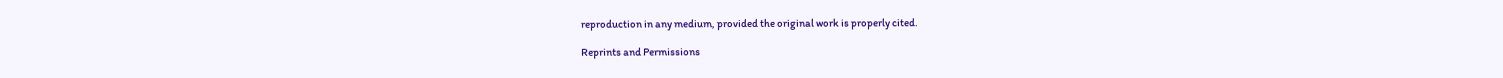reproduction in any medium, provided the original work is properly cited.

Reprints and Permissions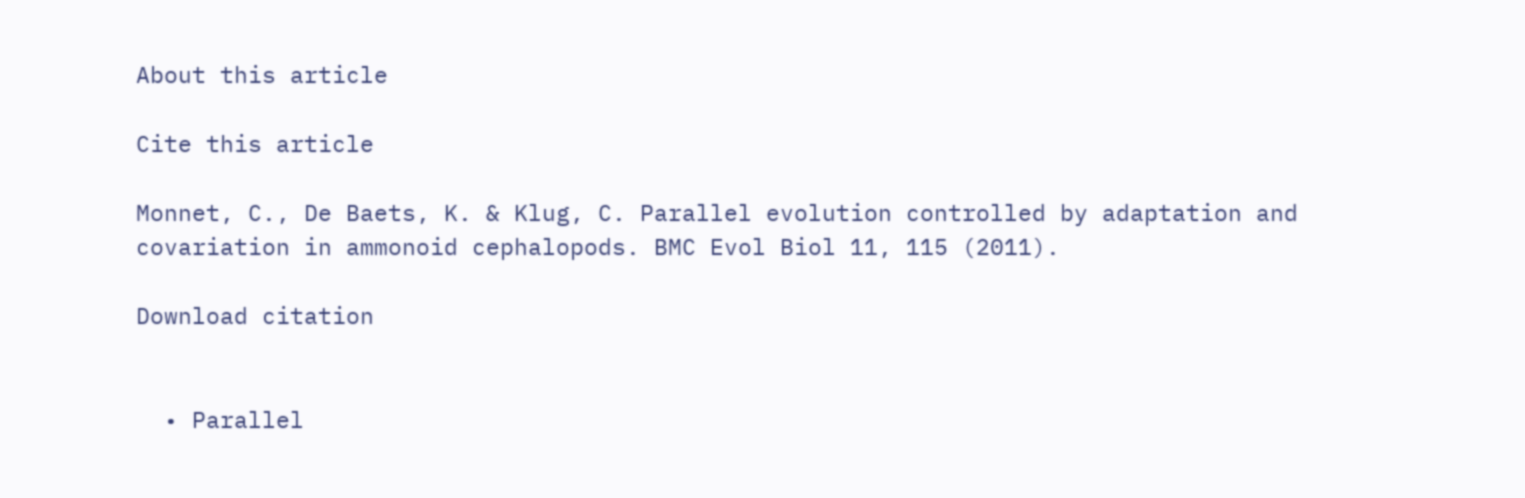About this article

Cite this article

Monnet, C., De Baets, K. & Klug, C. Parallel evolution controlled by adaptation and covariation in ammonoid cephalopods. BMC Evol Biol 11, 115 (2011).

Download citation


  • Parallel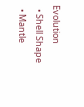Evolution
  • Shell Shape
  • Mantle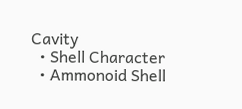Cavity
  • Shell Character
  • Ammonoid Shell